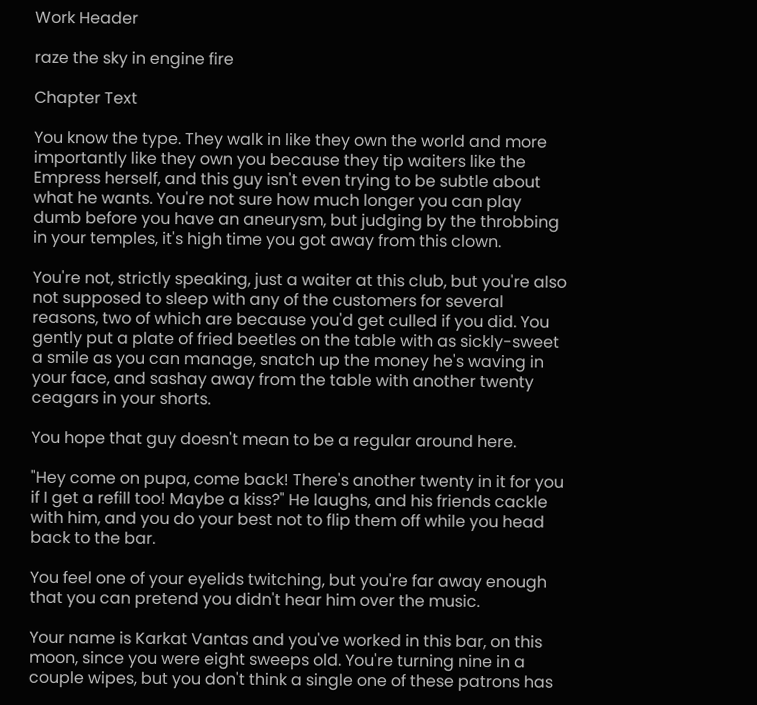Work Header

raze the sky in engine fire

Chapter Text

You know the type. They walk in like they own the world and more importantly like they own you because they tip waiters like the Empress herself, and this guy isn't even trying to be subtle about what he wants. You're not sure how much longer you can play dumb before you have an aneurysm, but judging by the throbbing in your temples, it's high time you got away from this clown.

You're not, strictly speaking, just a waiter at this club, but you're also not supposed to sleep with any of the customers for several reasons, two of which are because you'd get culled if you did. You gently put a plate of fried beetles on the table with as sickly-sweet a smile as you can manage, snatch up the money he's waving in your face, and sashay away from the table with another twenty ceagars in your shorts.

You hope that guy doesn't mean to be a regular around here.

"Hey come on pupa, come back! There's another twenty in it for you if I get a refill too! Maybe a kiss?" He laughs, and his friends cackle with him, and you do your best not to flip them off while you head back to the bar.

You feel one of your eyelids twitching, but you're far away enough that you can pretend you didn't hear him over the music.

Your name is Karkat Vantas and you've worked in this bar, on this moon, since you were eight sweeps old. You're turning nine in a couple wipes, but you don't think a single one of these patrons has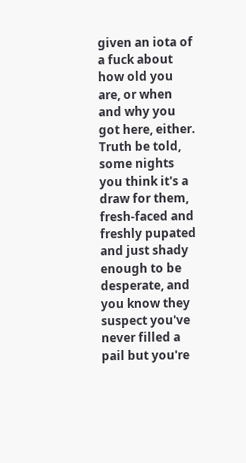given an iota of a fuck about how old you are, or when and why you got here, either. Truth be told, some nights you think it's a draw for them, fresh-faced and freshly pupated and just shady enough to be desperate, and you know they suspect you've never filled a pail but you're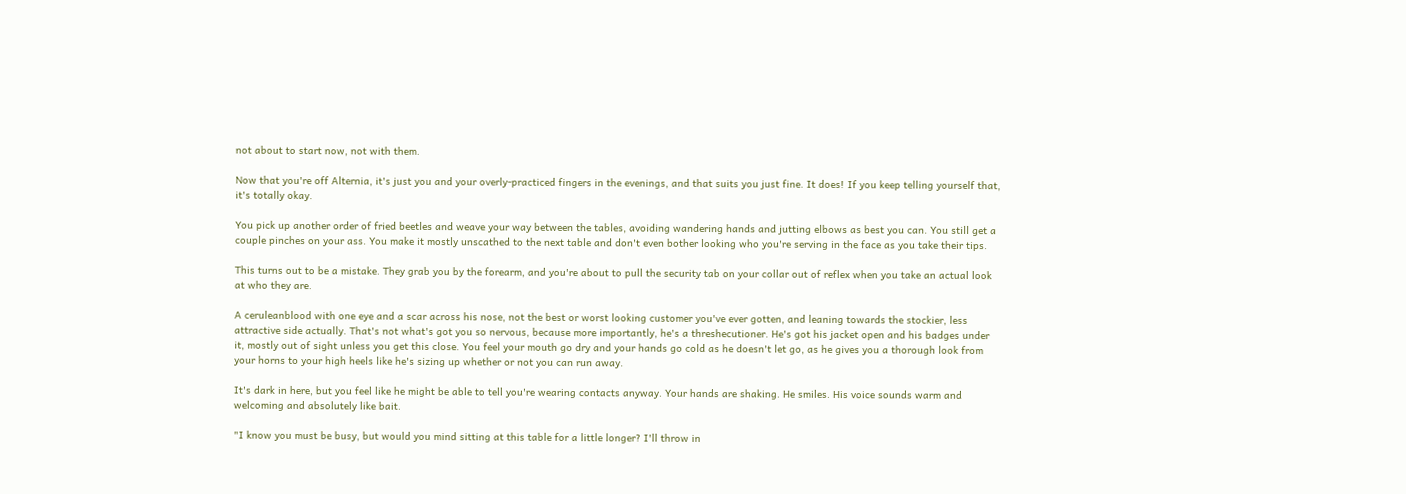not about to start now, not with them.

Now that you're off Alternia, it's just you and your overly-practiced fingers in the evenings, and that suits you just fine. It does! If you keep telling yourself that, it's totally okay.

You pick up another order of fried beetles and weave your way between the tables, avoiding wandering hands and jutting elbows as best you can. You still get a couple pinches on your ass. You make it mostly unscathed to the next table and don't even bother looking who you're serving in the face as you take their tips.

This turns out to be a mistake. They grab you by the forearm, and you're about to pull the security tab on your collar out of reflex when you take an actual look at who they are.

A ceruleanblood with one eye and a scar across his nose, not the best or worst looking customer you've ever gotten, and leaning towards the stockier, less attractive side actually. That's not what's got you so nervous, because more importantly, he's a threshecutioner. He's got his jacket open and his badges under it, mostly out of sight unless you get this close. You feel your mouth go dry and your hands go cold as he doesn't let go, as he gives you a thorough look from your horns to your high heels like he's sizing up whether or not you can run away.

It's dark in here, but you feel like he might be able to tell you're wearing contacts anyway. Your hands are shaking. He smiles. His voice sounds warm and welcoming and absolutely like bait.

"I know you must be busy, but would you mind sitting at this table for a little longer? I'll throw in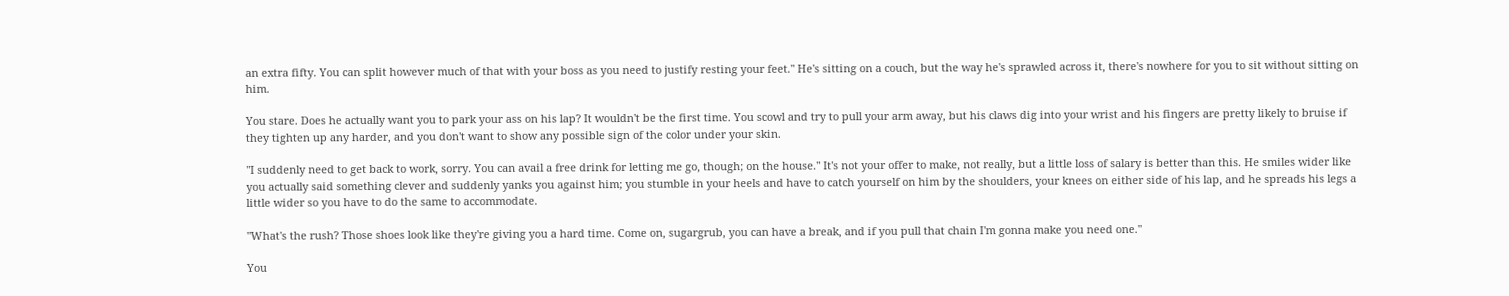an extra fifty. You can split however much of that with your boss as you need to justify resting your feet." He's sitting on a couch, but the way he's sprawled across it, there's nowhere for you to sit without sitting on him.

You stare. Does he actually want you to park your ass on his lap? It wouldn't be the first time. You scowl and try to pull your arm away, but his claws dig into your wrist and his fingers are pretty likely to bruise if they tighten up any harder, and you don't want to show any possible sign of the color under your skin.

"I suddenly need to get back to work, sorry. You can avail a free drink for letting me go, though; on the house." It's not your offer to make, not really, but a little loss of salary is better than this. He smiles wider like you actually said something clever and suddenly yanks you against him; you stumble in your heels and have to catch yourself on him by the shoulders, your knees on either side of his lap, and he spreads his legs a little wider so you have to do the same to accommodate.

"What's the rush? Those shoes look like they're giving you a hard time. Come on, sugargrub, you can have a break, and if you pull that chain I'm gonna make you need one."

You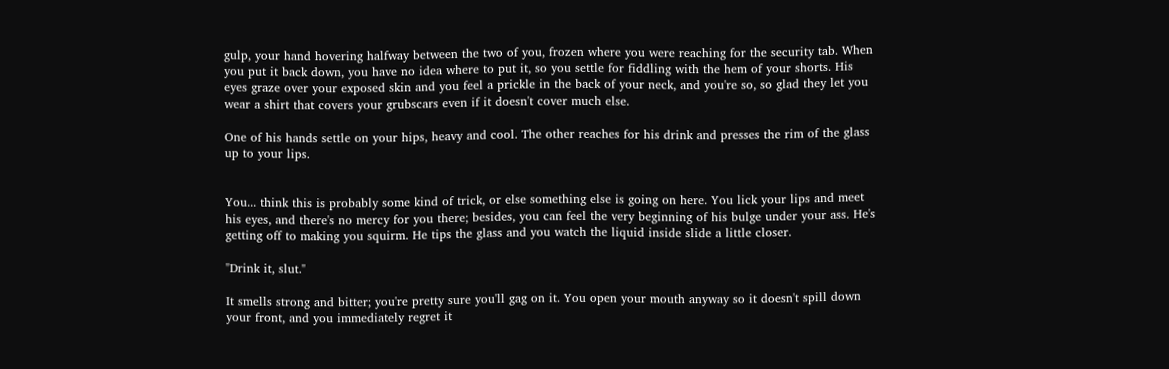gulp, your hand hovering halfway between the two of you, frozen where you were reaching for the security tab. When you put it back down, you have no idea where to put it, so you settle for fiddling with the hem of your shorts. His eyes graze over your exposed skin and you feel a prickle in the back of your neck, and you're so, so glad they let you wear a shirt that covers your grubscars even if it doesn't cover much else.

One of his hands settle on your hips, heavy and cool. The other reaches for his drink and presses the rim of the glass up to your lips.


You... think this is probably some kind of trick, or else something else is going on here. You lick your lips and meet his eyes, and there's no mercy for you there; besides, you can feel the very beginning of his bulge under your ass. He's getting off to making you squirm. He tips the glass and you watch the liquid inside slide a little closer.

"Drink it, slut."

It smells strong and bitter; you're pretty sure you'll gag on it. You open your mouth anyway so it doesn't spill down your front, and you immediately regret it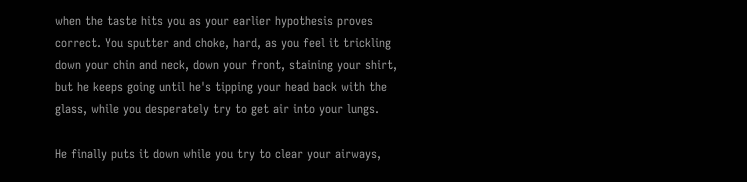when the taste hits you as your earlier hypothesis proves correct. You sputter and choke, hard, as you feel it trickling down your chin and neck, down your front, staining your shirt, but he keeps going until he's tipping your head back with the glass, while you desperately try to get air into your lungs.

He finally puts it down while you try to clear your airways,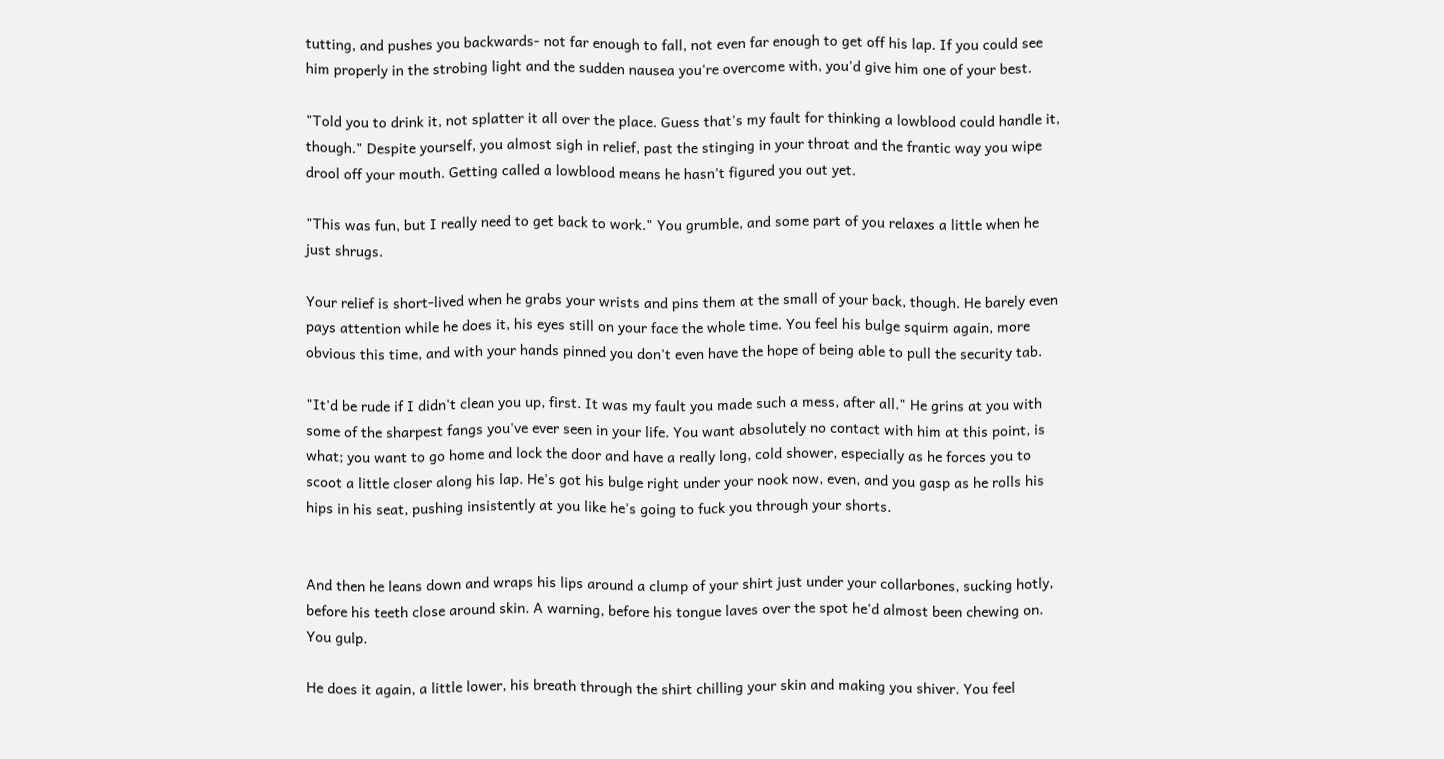tutting, and pushes you backwards- not far enough to fall, not even far enough to get off his lap. If you could see him properly in the strobing light and the sudden nausea you're overcome with, you'd give him one of your best.

"Told you to drink it, not splatter it all over the place. Guess that's my fault for thinking a lowblood could handle it, though." Despite yourself, you almost sigh in relief, past the stinging in your throat and the frantic way you wipe drool off your mouth. Getting called a lowblood means he hasn't figured you out yet.

"This was fun, but I really need to get back to work." You grumble, and some part of you relaxes a little when he just shrugs.

Your relief is short-lived when he grabs your wrists and pins them at the small of your back, though. He barely even pays attention while he does it, his eyes still on your face the whole time. You feel his bulge squirm again, more obvious this time, and with your hands pinned you don't even have the hope of being able to pull the security tab.

"It'd be rude if I didn't clean you up, first. It was my fault you made such a mess, after all." He grins at you with some of the sharpest fangs you've ever seen in your life. You want absolutely no contact with him at this point, is what; you want to go home and lock the door and have a really long, cold shower, especially as he forces you to scoot a little closer along his lap. He's got his bulge right under your nook now, even, and you gasp as he rolls his hips in his seat, pushing insistently at you like he's going to fuck you through your shorts.


And then he leans down and wraps his lips around a clump of your shirt just under your collarbones, sucking hotly, before his teeth close around skin. A warning, before his tongue laves over the spot he'd almost been chewing on. You gulp.

He does it again, a little lower, his breath through the shirt chilling your skin and making you shiver. You feel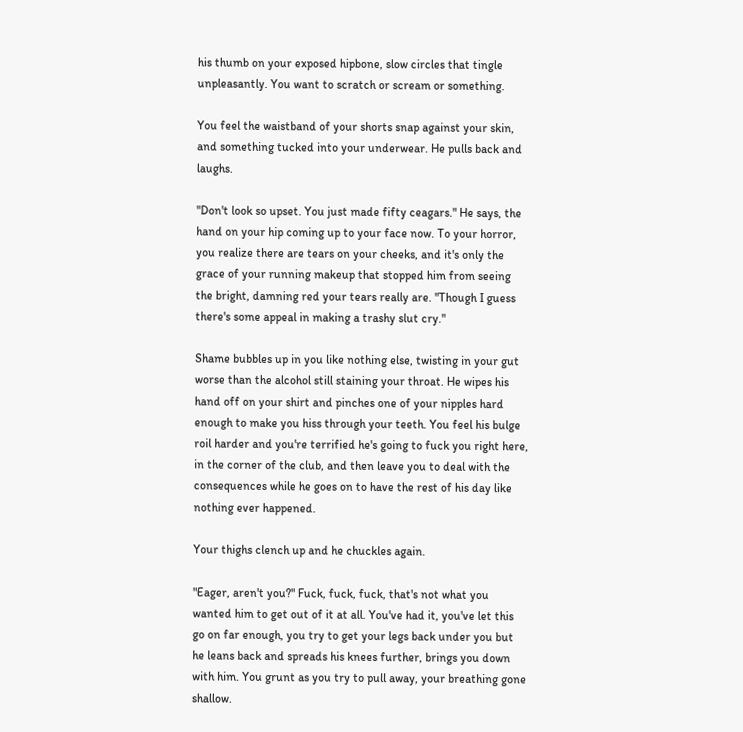his thumb on your exposed hipbone, slow circles that tingle unpleasantly. You want to scratch or scream or something.

You feel the waistband of your shorts snap against your skin, and something tucked into your underwear. He pulls back and laughs.

"Don't look so upset. You just made fifty ceagars." He says, the hand on your hip coming up to your face now. To your horror, you realize there are tears on your cheeks, and it's only the grace of your running makeup that stopped him from seeing the bright, damning red your tears really are. "Though I guess there's some appeal in making a trashy slut cry."

Shame bubbles up in you like nothing else, twisting in your gut worse than the alcohol still staining your throat. He wipes his hand off on your shirt and pinches one of your nipples hard enough to make you hiss through your teeth. You feel his bulge roil harder and you're terrified he's going to fuck you right here, in the corner of the club, and then leave you to deal with the consequences while he goes on to have the rest of his day like nothing ever happened.

Your thighs clench up and he chuckles again.

"Eager, aren't you?" Fuck, fuck, fuck, that's not what you wanted him to get out of it at all. You've had it, you've let this go on far enough, you try to get your legs back under you but he leans back and spreads his knees further, brings you down with him. You grunt as you try to pull away, your breathing gone shallow.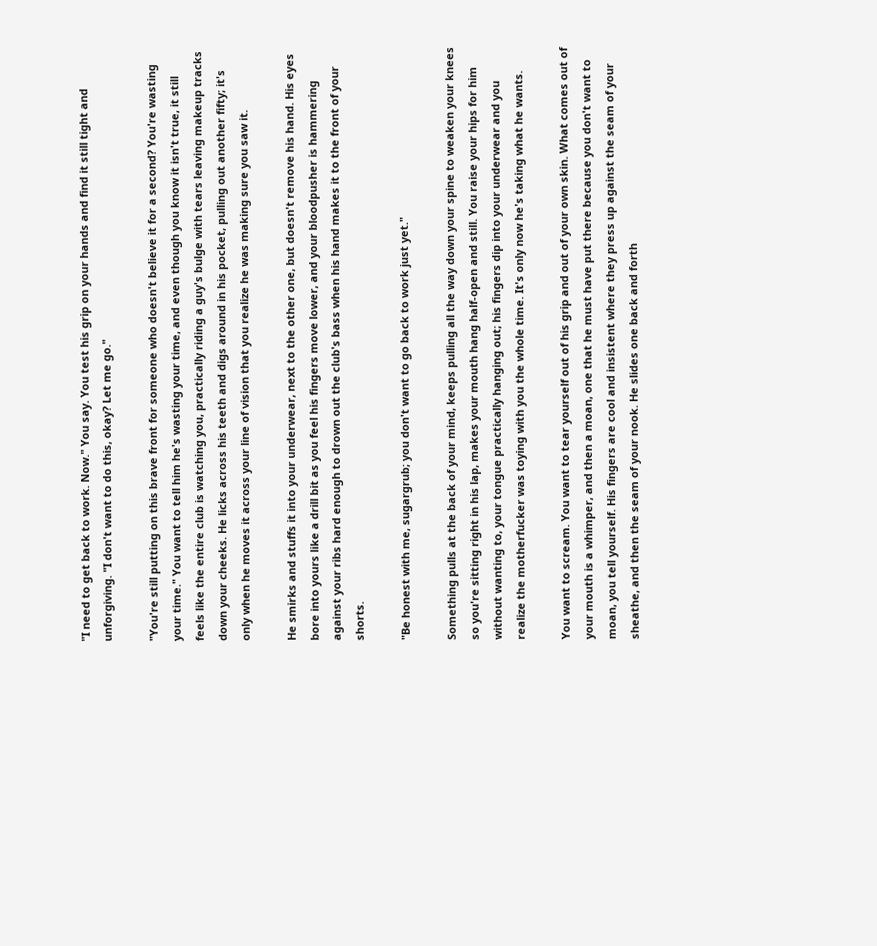"I need to get back to work. Now." You say. You test his grip on your hands and find it still tight and unforgiving. "I don't want to do this, okay? Let me go."

"You're still putting on this brave front for someone who doesn't believe it for a second? You're wasting your time." You want to tell him he's wasting your time, and even though you know it isn't true, it still feels like the entire club is watching you, practically riding a guy's bulge with tears leaving makeup tracks down your cheeks. He licks across his teeth and digs around in his pocket, pulling out another fifty; it's only when he moves it across your line of vision that you realize he was making sure you saw it.

He smirks and stuffs it into your underwear, next to the other one, but doesn't remove his hand. His eyes bore into yours like a drill bit as you feel his fingers move lower, and your bloodpusher is hammering against your ribs hard enough to drown out the club's bass when his hand makes it to the front of your shorts.

"Be honest with me, sugargrub; you don't want to go back to work just yet."

Something pulls at the back of your mind, keeps pulling all the way down your spine to weaken your knees so you're sitting right in his lap, makes your mouth hang half-open and still. You raise your hips for him without wanting to, your tongue practically hanging out; his fingers dip into your underwear and you realize the motherfucker was toying with you the whole time. It's only now he's taking what he wants.

You want to scream. You want to tear yourself out of his grip and out of your own skin. What comes out of your mouth is a whimper, and then a moan, one that he must have put there because you don't want to moan, you tell yourself. His fingers are cool and insistent where they press up against the seam of your sheathe, and then the seam of your nook. He slides one back and forth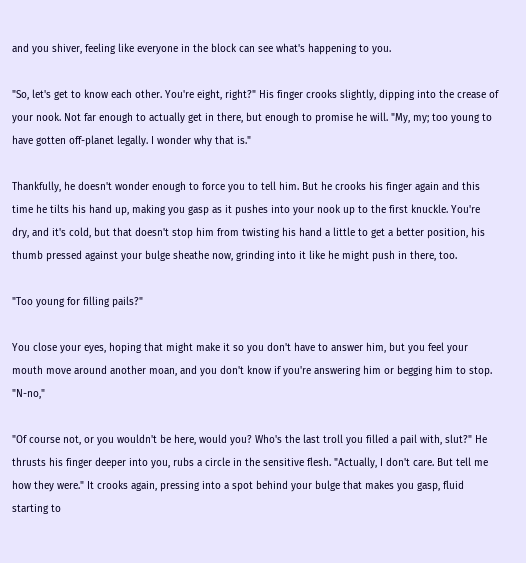and you shiver, feeling like everyone in the block can see what's happening to you.

"So, let's get to know each other. You're eight, right?" His finger crooks slightly, dipping into the crease of your nook. Not far enough to actually get in there, but enough to promise he will. "My, my; too young to have gotten off-planet legally. I wonder why that is."

Thankfully, he doesn't wonder enough to force you to tell him. But he crooks his finger again and this time he tilts his hand up, making you gasp as it pushes into your nook up to the first knuckle. You're dry, and it's cold, but that doesn't stop him from twisting his hand a little to get a better position, his thumb pressed against your bulge sheathe now, grinding into it like he might push in there, too.

"Too young for filling pails?"

You close your eyes, hoping that might make it so you don't have to answer him, but you feel your mouth move around another moan, and you don't know if you're answering him or begging him to stop. "N-no,"

"Of course not, or you wouldn't be here, would you? Who's the last troll you filled a pail with, slut?" He thrusts his finger deeper into you, rubs a circle in the sensitive flesh. "Actually, I don't care. But tell me how they were." It crooks again, pressing into a spot behind your bulge that makes you gasp, fluid starting to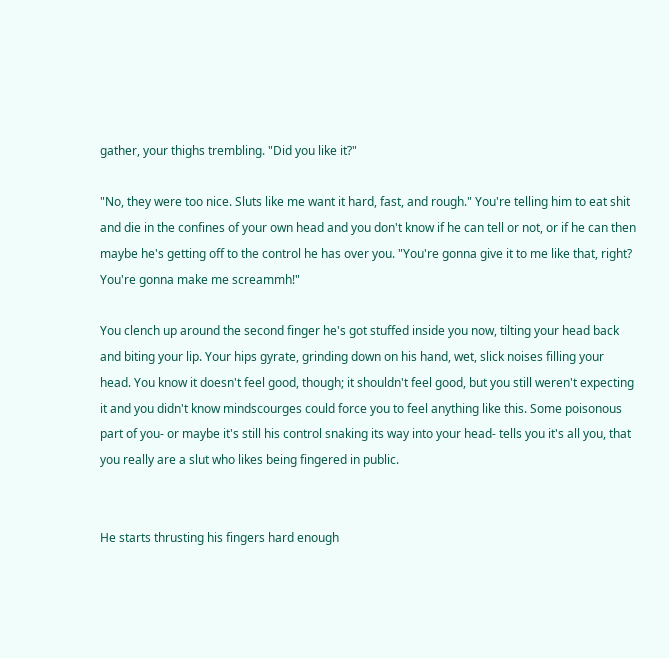gather, your thighs trembling. "Did you like it?"

"No, they were too nice. Sluts like me want it hard, fast, and rough." You're telling him to eat shit and die in the confines of your own head and you don't know if he can tell or not, or if he can then maybe he's getting off to the control he has over you. "You're gonna give it to me like that, right? You're gonna make me screammh!"

You clench up around the second finger he's got stuffed inside you now, tilting your head back and biting your lip. Your hips gyrate, grinding down on his hand, wet, slick noises filling your head. You know it doesn't feel good, though; it shouldn't feel good, but you still weren't expecting it and you didn't know mindscourges could force you to feel anything like this. Some poisonous part of you- or maybe it's still his control snaking its way into your head- tells you it's all you, that you really are a slut who likes being fingered in public.


He starts thrusting his fingers hard enough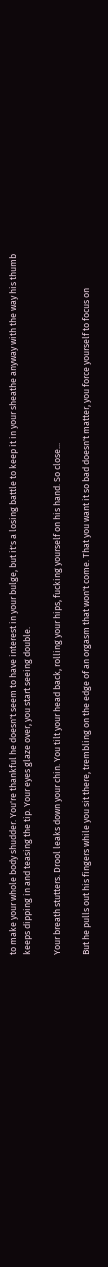to make your whole body shudder. You're thankful he doesn't seem to have interest in your bulge, but it's a losing battle to keep it in your sheathe anyway with the way his thumb keeps dipping in and teasing the tip. Your eyes glaze over, you start seeing double.

Your breath stutters. Drool leaks down your chin. You tilt your head back, rolling your hips, fucking yourself on his hand. So close...

But he pulls out his fingers while you sit there, trembling on the edge of an orgasm that won't come. That you want it so bad doesn't matter, you force yourself to focus on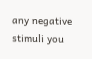any negative stimuli you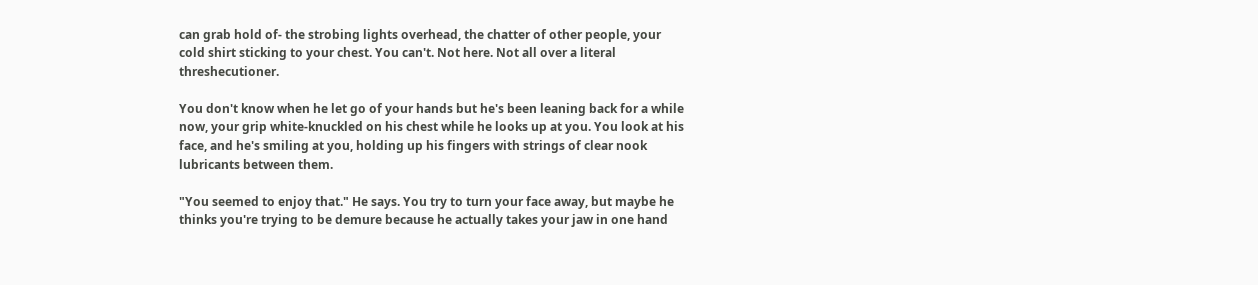can grab hold of- the strobing lights overhead, the chatter of other people, your cold shirt sticking to your chest. You can't. Not here. Not all over a literal threshecutioner.

You don't know when he let go of your hands but he's been leaning back for a while now, your grip white-knuckled on his chest while he looks up at you. You look at his face, and he's smiling at you, holding up his fingers with strings of clear nook lubricants between them.

"You seemed to enjoy that." He says. You try to turn your face away, but maybe he thinks you're trying to be demure because he actually takes your jaw in one hand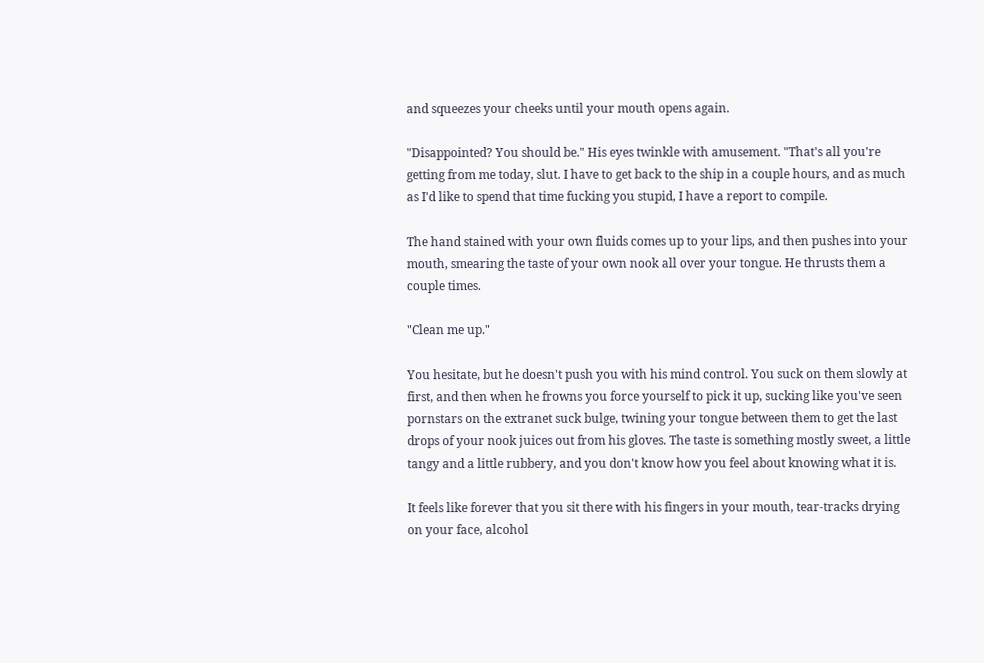and squeezes your cheeks until your mouth opens again.

"Disappointed? You should be." His eyes twinkle with amusement. "That's all you're getting from me today, slut. I have to get back to the ship in a couple hours, and as much as I'd like to spend that time fucking you stupid, I have a report to compile.

The hand stained with your own fluids comes up to your lips, and then pushes into your mouth, smearing the taste of your own nook all over your tongue. He thrusts them a couple times.

"Clean me up."

You hesitate, but he doesn't push you with his mind control. You suck on them slowly at first, and then when he frowns you force yourself to pick it up, sucking like you've seen pornstars on the extranet suck bulge, twining your tongue between them to get the last drops of your nook juices out from his gloves. The taste is something mostly sweet, a little tangy and a little rubbery, and you don't know how you feel about knowing what it is.

It feels like forever that you sit there with his fingers in your mouth, tear-tracks drying on your face, alcohol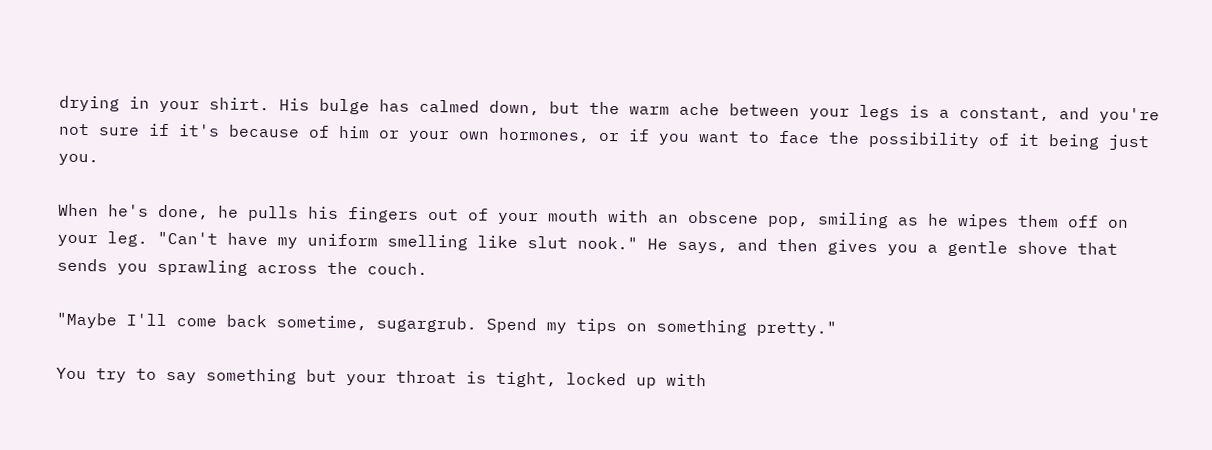drying in your shirt. His bulge has calmed down, but the warm ache between your legs is a constant, and you're not sure if it's because of him or your own hormones, or if you want to face the possibility of it being just you.

When he's done, he pulls his fingers out of your mouth with an obscene pop, smiling as he wipes them off on your leg. "Can't have my uniform smelling like slut nook." He says, and then gives you a gentle shove that sends you sprawling across the couch.

"Maybe I'll come back sometime, sugargrub. Spend my tips on something pretty."

You try to say something but your throat is tight, locked up with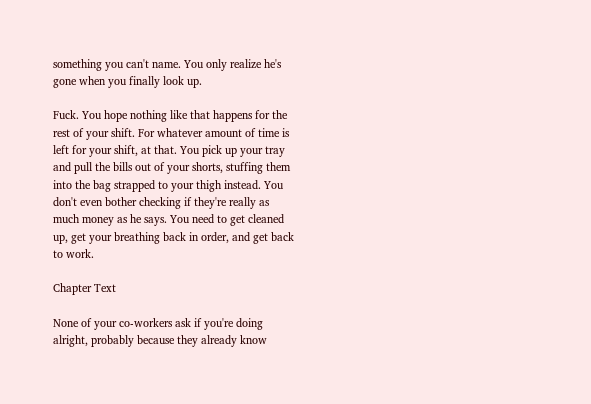something you can't name. You only realize he's gone when you finally look up.

Fuck. You hope nothing like that happens for the rest of your shift. For whatever amount of time is left for your shift, at that. You pick up your tray and pull the bills out of your shorts, stuffing them into the bag strapped to your thigh instead. You don't even bother checking if they're really as much money as he says. You need to get cleaned up, get your breathing back in order, and get back to work.

Chapter Text

None of your co-workers ask if you're doing alright, probably because they already know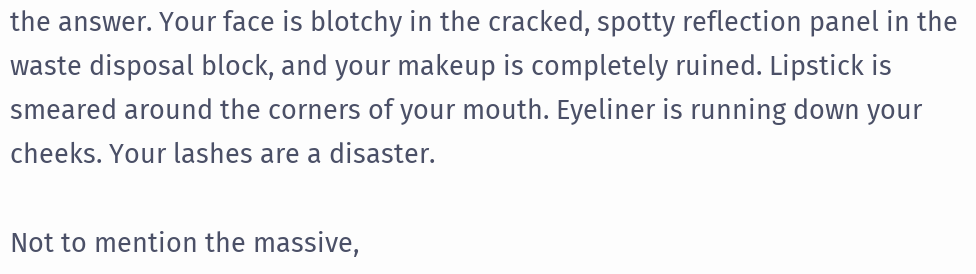the answer. Your face is blotchy in the cracked, spotty reflection panel in the waste disposal block, and your makeup is completely ruined. Lipstick is smeared around the corners of your mouth. Eyeliner is running down your cheeks. Your lashes are a disaster.

Not to mention the massive,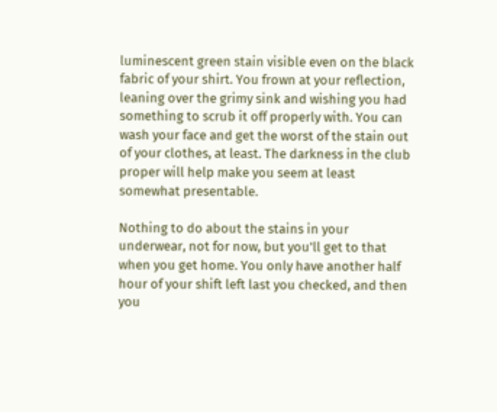luminescent green stain visible even on the black fabric of your shirt. You frown at your reflection, leaning over the grimy sink and wishing you had something to scrub it off properly with. You can wash your face and get the worst of the stain out of your clothes, at least. The darkness in the club proper will help make you seem at least somewhat presentable.

Nothing to do about the stains in your underwear, not for now, but you'll get to that when you get home. You only have another half hour of your shift left last you checked, and then you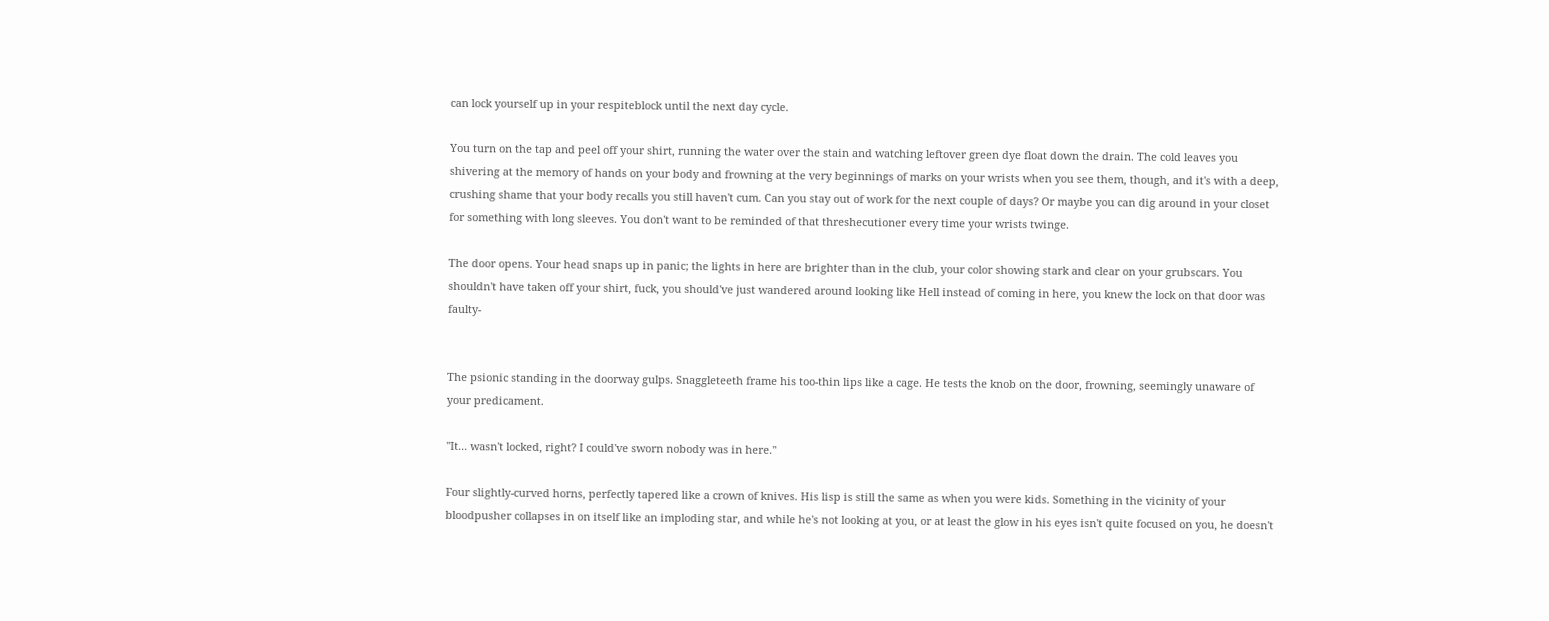can lock yourself up in your respiteblock until the next day cycle.

You turn on the tap and peel off your shirt, running the water over the stain and watching leftover green dye float down the drain. The cold leaves you shivering at the memory of hands on your body and frowning at the very beginnings of marks on your wrists when you see them, though, and it's with a deep, crushing shame that your body recalls you still haven't cum. Can you stay out of work for the next couple of days? Or maybe you can dig around in your closet for something with long sleeves. You don't want to be reminded of that threshecutioner every time your wrists twinge.

The door opens. Your head snaps up in panic; the lights in here are brighter than in the club, your color showing stark and clear on your grubscars. You shouldn't have taken off your shirt, fuck, you should've just wandered around looking like Hell instead of coming in here, you knew the lock on that door was faulty-


The psionic standing in the doorway gulps. Snaggleteeth frame his too-thin lips like a cage. He tests the knob on the door, frowning, seemingly unaware of your predicament.

"It... wasn't locked, right? I could've sworn nobody was in here."

Four slightly-curved horns, perfectly tapered like a crown of knives. His lisp is still the same as when you were kids. Something in the vicinity of your bloodpusher collapses in on itself like an imploding star, and while he's not looking at you, or at least the glow in his eyes isn't quite focused on you, he doesn't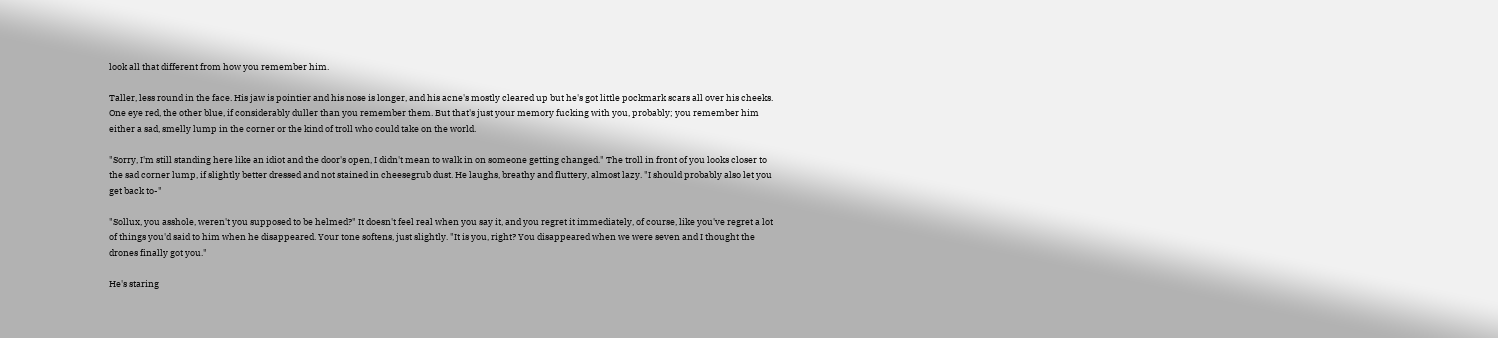look all that different from how you remember him.

Taller, less round in the face. His jaw is pointier and his nose is longer, and his acne's mostly cleared up but he's got little pockmark scars all over his cheeks. One eye red, the other blue, if considerably duller than you remember them. But that's just your memory fucking with you, probably; you remember him either a sad, smelly lump in the corner or the kind of troll who could take on the world.

"Sorry, I'm still standing here like an idiot and the door's open, I didn't mean to walk in on someone getting changed." The troll in front of you looks closer to the sad corner lump, if slightly better dressed and not stained in cheesegrub dust. He laughs, breathy and fluttery, almost lazy. "I should probably also let you get back to-"

"Sollux, you asshole, weren't you supposed to be helmed?" It doesn't feel real when you say it, and you regret it immediately, of course, like you've regret a lot of things you'd said to him when he disappeared. Your tone softens, just slightly. "It is you, right? You disappeared when we were seven and I thought the drones finally got you."

He's staring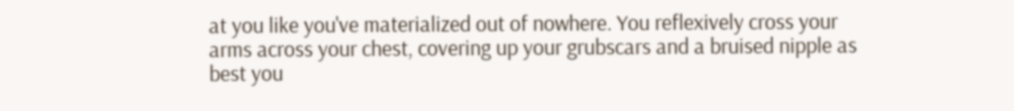at you like you've materialized out of nowhere. You reflexively cross your arms across your chest, covering up your grubscars and a bruised nipple as best you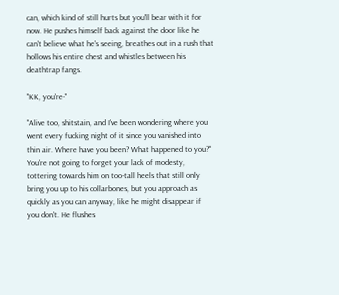can, which kind of still hurts but you'll bear with it for now. He pushes himself back against the door like he can't believe what he's seeing, breathes out in a rush that hollows his entire chest and whistles between his deathtrap fangs.

"KK, you're-"

"Alive too, shitstain, and I've been wondering where you went every fucking night of it since you vanished into thin air. Where have you been? What happened to you?" You're not going to forget your lack of modesty, tottering towards him on too-tall heels that still only bring you up to his collarbones, but you approach as quickly as you can anyway, like he might disappear if you don't. He flushes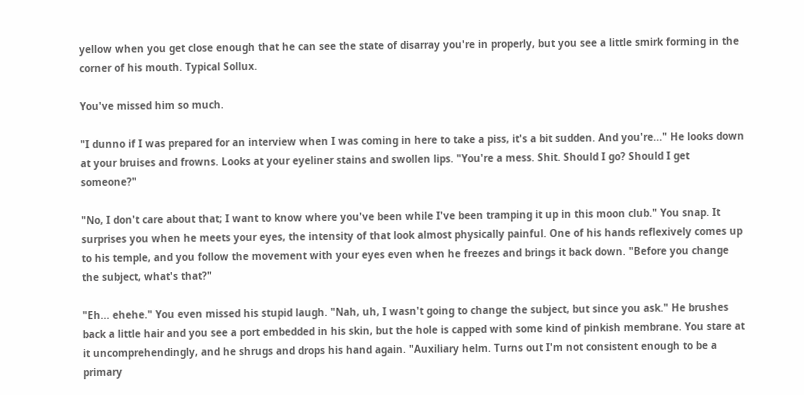yellow when you get close enough that he can see the state of disarray you're in properly, but you see a little smirk forming in the corner of his mouth. Typical Sollux.

You've missed him so much.

"I dunno if I was prepared for an interview when I was coming in here to take a piss, it's a bit sudden. And you're..." He looks down at your bruises and frowns. Looks at your eyeliner stains and swollen lips. "You're a mess. Shit. Should I go? Should I get someone?"

"No, I don't care about that; I want to know where you've been while I've been tramping it up in this moon club." You snap. It surprises you when he meets your eyes, the intensity of that look almost physically painful. One of his hands reflexively comes up to his temple, and you follow the movement with your eyes even when he freezes and brings it back down. "Before you change the subject, what's that?"

"Eh... ehehe." You even missed his stupid laugh. "Nah, uh, I wasn't going to change the subject, but since you ask." He brushes back a little hair and you see a port embedded in his skin, but the hole is capped with some kind of pinkish membrane. You stare at it uncomprehendingly, and he shrugs and drops his hand again. "Auxiliary helm. Turns out I'm not consistent enough to be a primary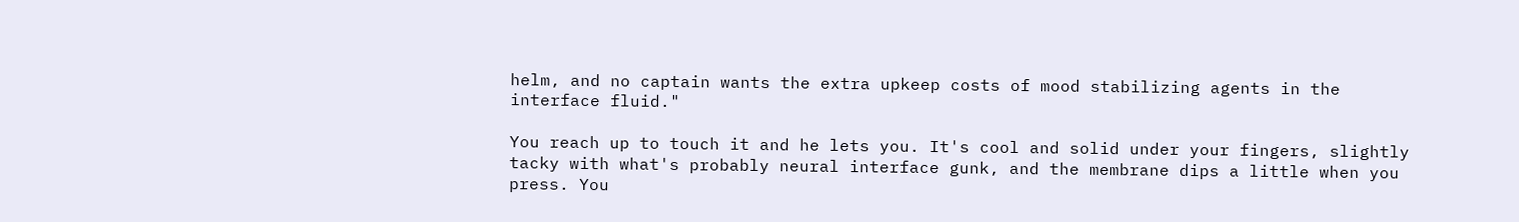helm, and no captain wants the extra upkeep costs of mood stabilizing agents in the interface fluid."

You reach up to touch it and he lets you. It's cool and solid under your fingers, slightly tacky with what's probably neural interface gunk, and the membrane dips a little when you press. You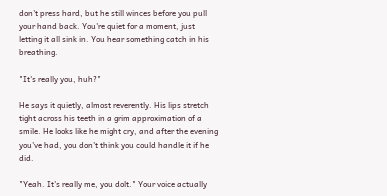don't press hard, but he still winces before you pull your hand back. You're quiet for a moment, just letting it all sink in. You hear something catch in his breathing.

"It's really you, huh?"

He says it quietly, almost reverently. His lips stretch tight across his teeth in a grim approximation of a smile. He looks like he might cry, and after the evening you've had, you don't think you could handle it if he did.

"Yeah. It's really me, you dolt." Your voice actually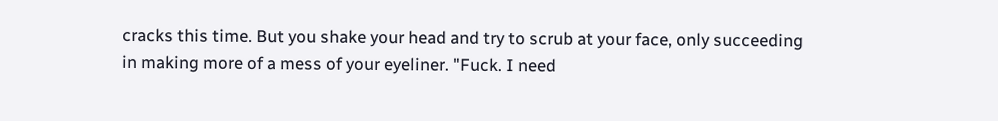cracks this time. But you shake your head and try to scrub at your face, only succeeding in making more of a mess of your eyeliner. "Fuck. I need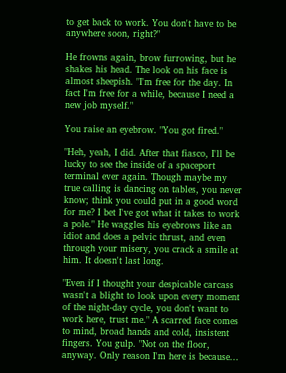to get back to work. You don't have to be anywhere soon, right?"

He frowns again, brow furrowing, but he shakes his head. The look on his face is almost sheepish. "I'm free for the day. In fact I'm free for a while, because I need a new job myself."

You raise an eyebrow. "You got fired."

"Heh, yeah, I did. After that fiasco, I'll be lucky to see the inside of a spaceport terminal ever again. Though maybe my true calling is dancing on tables, you never know; think you could put in a good word for me? I bet I've got what it takes to work a pole." He waggles his eyebrows like an idiot and does a pelvic thrust, and even through your misery, you crack a smile at him. It doesn't last long.

"Even if I thought your despicable carcass wasn't a blight to look upon every moment of the night-day cycle, you don't want to work here, trust me." A scarred face comes to mind, broad hands and cold, insistent fingers. You gulp. "Not on the floor, anyway. Only reason I'm here is because...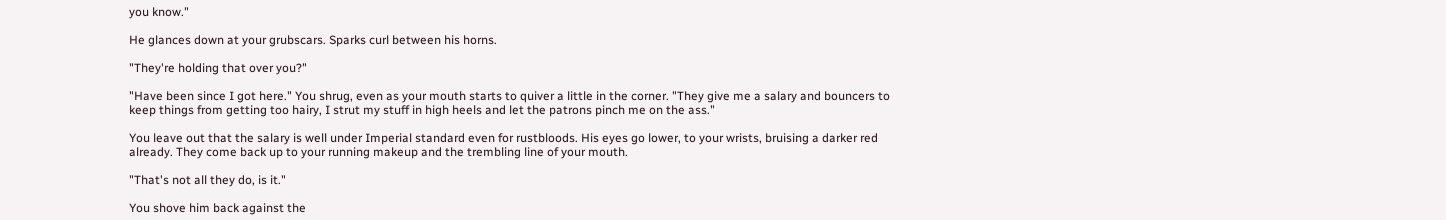you know."

He glances down at your grubscars. Sparks curl between his horns.

"They're holding that over you?"

"Have been since I got here." You shrug, even as your mouth starts to quiver a little in the corner. "They give me a salary and bouncers to keep things from getting too hairy, I strut my stuff in high heels and let the patrons pinch me on the ass."

You leave out that the salary is well under Imperial standard even for rustbloods. His eyes go lower, to your wrists, bruising a darker red already. They come back up to your running makeup and the trembling line of your mouth.

"That's not all they do, is it."

You shove him back against the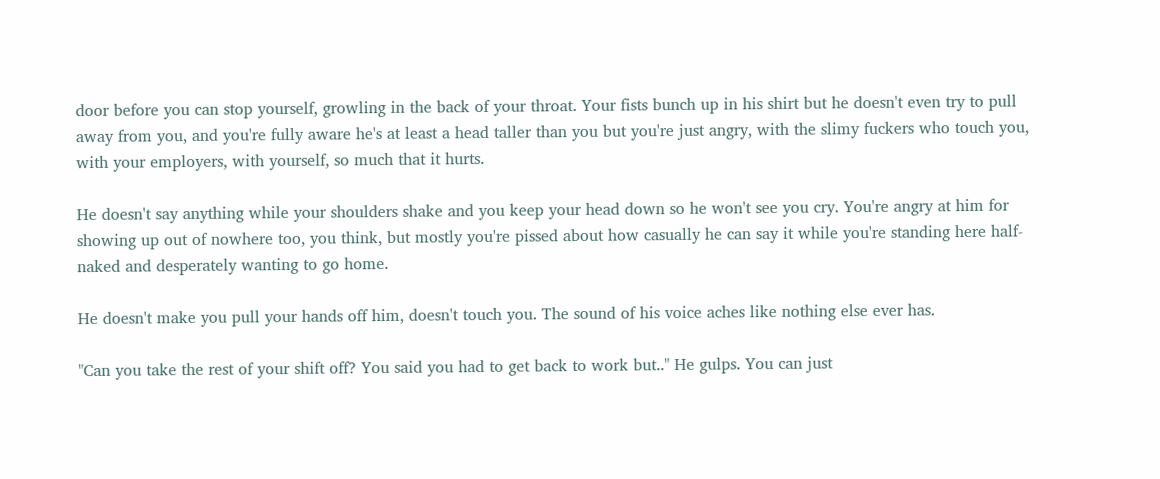door before you can stop yourself, growling in the back of your throat. Your fists bunch up in his shirt but he doesn't even try to pull away from you, and you're fully aware he's at least a head taller than you but you're just angry, with the slimy fuckers who touch you, with your employers, with yourself, so much that it hurts.

He doesn't say anything while your shoulders shake and you keep your head down so he won't see you cry. You're angry at him for showing up out of nowhere too, you think, but mostly you're pissed about how casually he can say it while you're standing here half-naked and desperately wanting to go home.

He doesn't make you pull your hands off him, doesn't touch you. The sound of his voice aches like nothing else ever has.

"Can you take the rest of your shift off? You said you had to get back to work but.." He gulps. You can just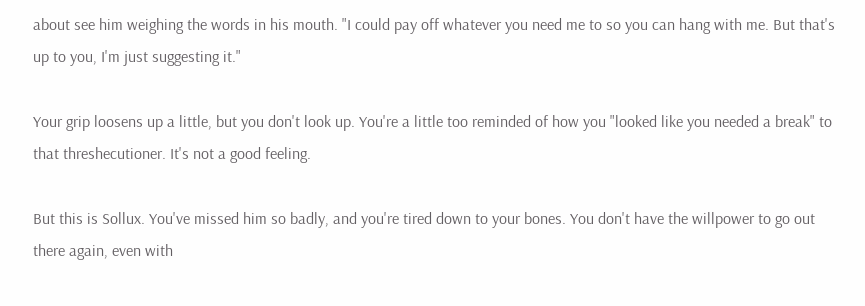about see him weighing the words in his mouth. "I could pay off whatever you need me to so you can hang with me. But that's up to you, I'm just suggesting it."

Your grip loosens up a little, but you don't look up. You're a little too reminded of how you "looked like you needed a break" to that threshecutioner. It's not a good feeling.

But this is Sollux. You've missed him so badly, and you're tired down to your bones. You don't have the willpower to go out there again, even with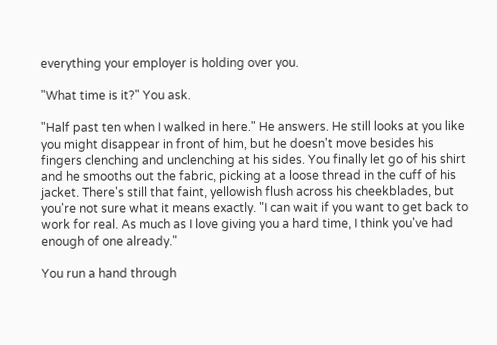everything your employer is holding over you.

"What time is it?" You ask.

"Half past ten when I walked in here." He answers. He still looks at you like you might disappear in front of him, but he doesn't move besides his fingers clenching and unclenching at his sides. You finally let go of his shirt and he smooths out the fabric, picking at a loose thread in the cuff of his jacket. There's still that faint, yellowish flush across his cheekblades, but you're not sure what it means exactly. "I can wait if you want to get back to work for real. As much as I love giving you a hard time, I think you've had enough of one already."

You run a hand through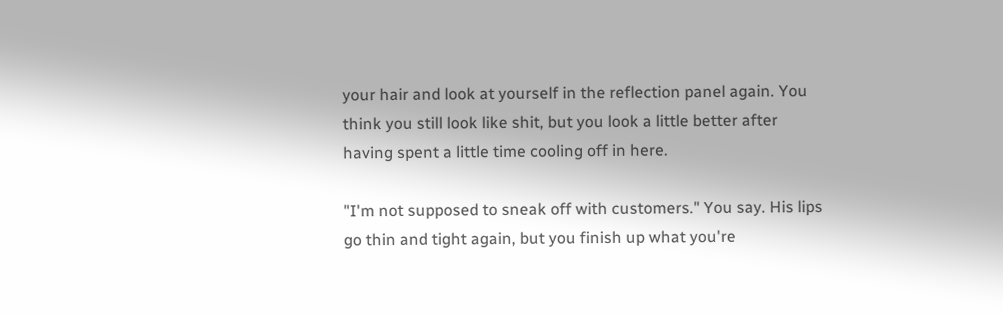your hair and look at yourself in the reflection panel again. You think you still look like shit, but you look a little better after having spent a little time cooling off in here.

"I'm not supposed to sneak off with customers." You say. His lips go thin and tight again, but you finish up what you're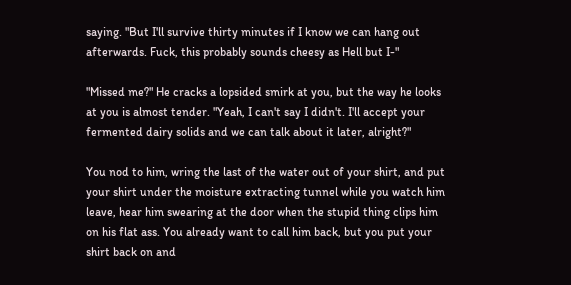saying. "But I'll survive thirty minutes if I know we can hang out afterwards. Fuck, this probably sounds cheesy as Hell but I-"

"Missed me?" He cracks a lopsided smirk at you, but the way he looks at you is almost tender. "Yeah, I can't say I didn't. I'll accept your fermented dairy solids and we can talk about it later, alright?"

You nod to him, wring the last of the water out of your shirt, and put your shirt under the moisture extracting tunnel while you watch him leave, hear him swearing at the door when the stupid thing clips him on his flat ass. You already want to call him back, but you put your shirt back on and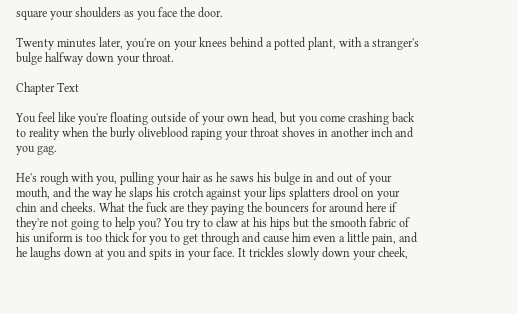square your shoulders as you face the door.

Twenty minutes later, you're on your knees behind a potted plant, with a stranger's bulge halfway down your throat.

Chapter Text

You feel like you're floating outside of your own head, but you come crashing back to reality when the burly oliveblood raping your throat shoves in another inch and you gag.

He's rough with you, pulling your hair as he saws his bulge in and out of your mouth, and the way he slaps his crotch against your lips splatters drool on your chin and cheeks. What the fuck are they paying the bouncers for around here if they're not going to help you? You try to claw at his hips but the smooth fabric of his uniform is too thick for you to get through and cause him even a little pain, and he laughs down at you and spits in your face. It trickles slowly down your cheek,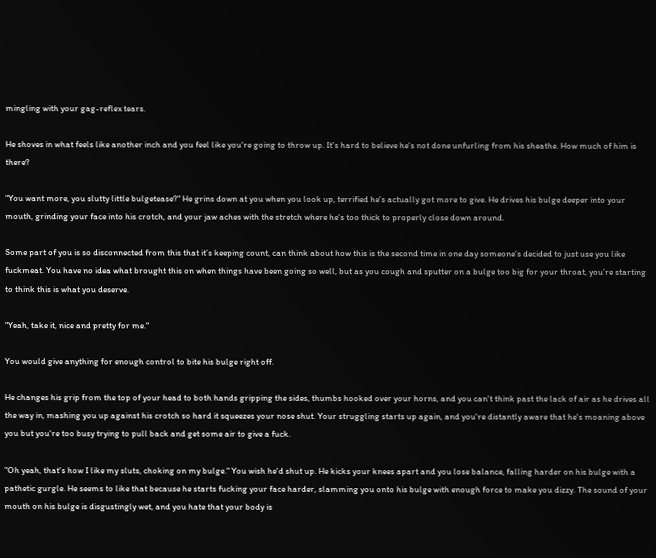mingling with your gag-reflex tears.

He shoves in what feels like another inch and you feel like you're going to throw up. It's hard to believe he's not done unfurling from his sheathe. How much of him is there?

"You want more, you slutty little bulgetease?" He grins down at you when you look up, terrified he's actually got more to give. He drives his bulge deeper into your mouth, grinding your face into his crotch, and your jaw aches with the stretch where he's too thick to properly close down around.

Some part of you is so disconnected from this that it’s keeping count, can think about how this is the second time in one day someone’s decided to just use you like fuckmeat. You have no idea what brought this on when things have been going so well, but as you cough and sputter on a bulge too big for your throat, you’re starting to think this is what you deserve.

"Yeah, take it, nice and pretty for me."

You would give anything for enough control to bite his bulge right off.

He changes his grip from the top of your head to both hands gripping the sides, thumbs hooked over your horns, and you can't think past the lack of air as he drives all the way in, mashing you up against his crotch so hard it squeezes your nose shut. Your struggling starts up again, and you're distantly aware that he's moaning above you but you're too busy trying to pull back and get some air to give a fuck.

"Oh yeah, that's how I like my sluts, choking on my bulge." You wish he'd shut up. He kicks your knees apart and you lose balance, falling harder on his bulge with a pathetic gurgle. He seems to like that because he starts fucking your face harder, slamming you onto his bulge with enough force to make you dizzy. The sound of your mouth on his bulge is disgustingly wet, and you hate that your body is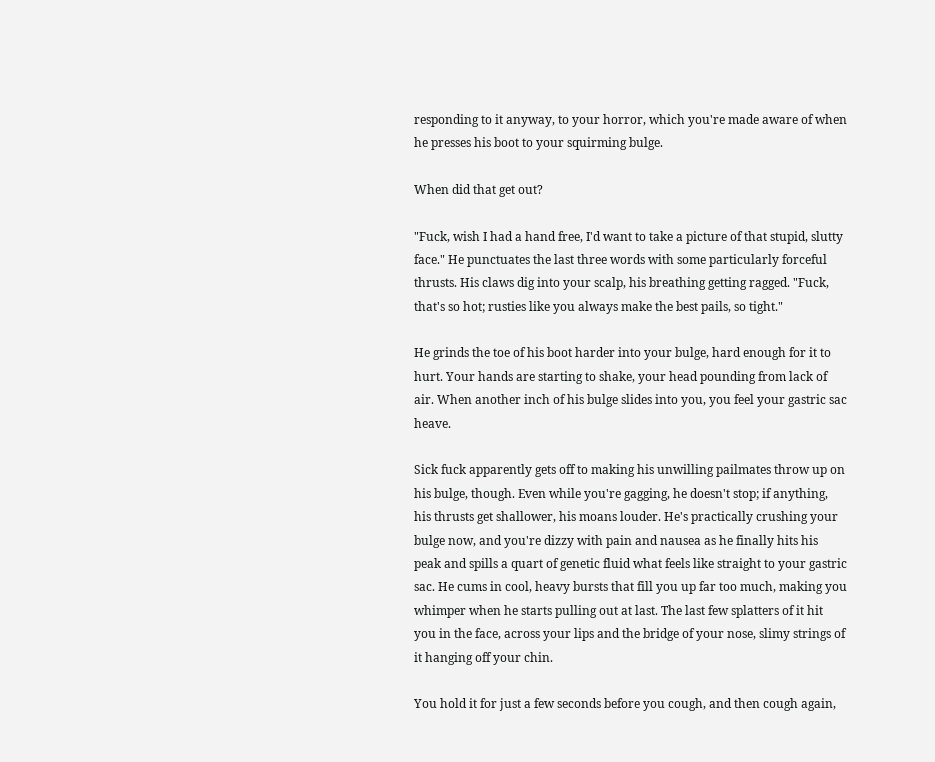responding to it anyway, to your horror, which you're made aware of when he presses his boot to your squirming bulge.

When did that get out?

"Fuck, wish I had a hand free, I'd want to take a picture of that stupid, slutty face." He punctuates the last three words with some particularly forceful thrusts. His claws dig into your scalp, his breathing getting ragged. "Fuck, that's so hot; rusties like you always make the best pails, so tight."

He grinds the toe of his boot harder into your bulge, hard enough for it to hurt. Your hands are starting to shake, your head pounding from lack of air. When another inch of his bulge slides into you, you feel your gastric sac heave.

Sick fuck apparently gets off to making his unwilling pailmates throw up on his bulge, though. Even while you're gagging, he doesn't stop; if anything, his thrusts get shallower, his moans louder. He's practically crushing your bulge now, and you're dizzy with pain and nausea as he finally hits his peak and spills a quart of genetic fluid what feels like straight to your gastric sac. He cums in cool, heavy bursts that fill you up far too much, making you whimper when he starts pulling out at last. The last few splatters of it hit you in the face, across your lips and the bridge of your nose, slimy strings of it hanging off your chin.

You hold it for just a few seconds before you cough, and then cough again,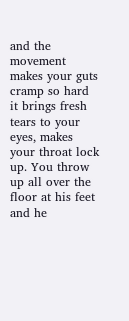and the movement makes your guts cramp so hard it brings fresh tears to your eyes, makes your throat lock up. You throw up all over the floor at his feet and he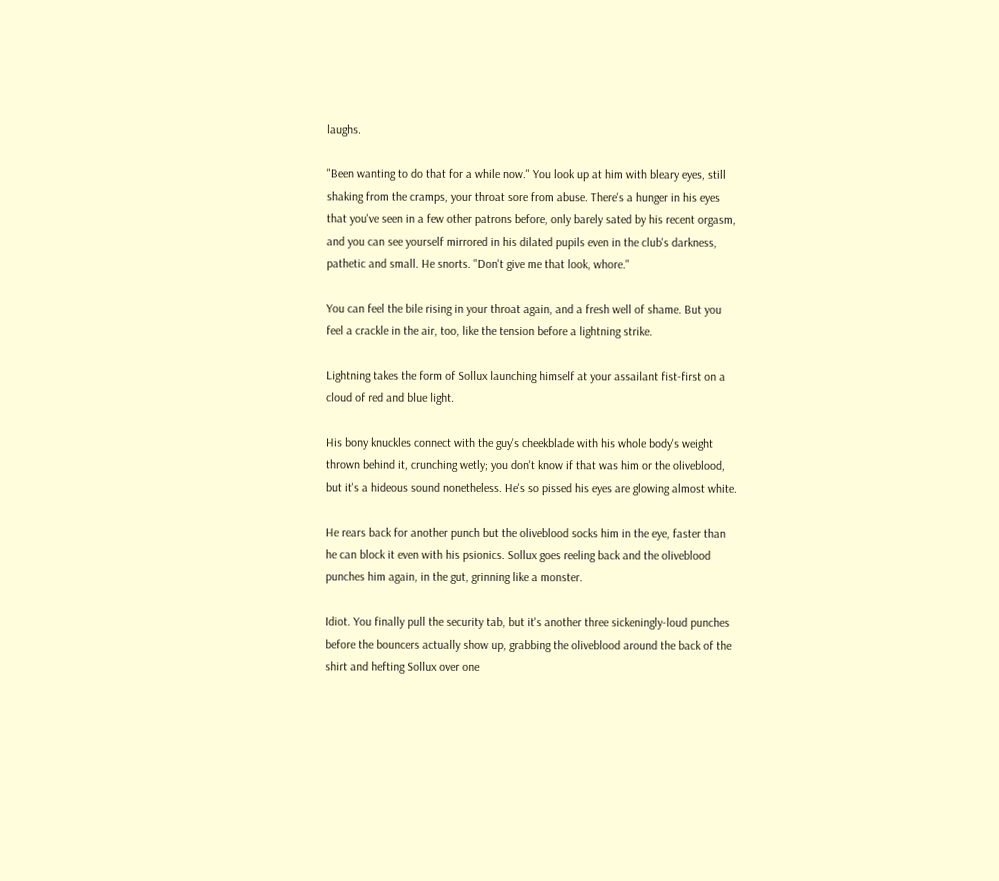laughs.

"Been wanting to do that for a while now." You look up at him with bleary eyes, still shaking from the cramps, your throat sore from abuse. There's a hunger in his eyes that you've seen in a few other patrons before, only barely sated by his recent orgasm, and you can see yourself mirrored in his dilated pupils even in the club's darkness, pathetic and small. He snorts. "Don't give me that look, whore."

You can feel the bile rising in your throat again, and a fresh well of shame. But you feel a crackle in the air, too, like the tension before a lightning strike.

Lightning takes the form of Sollux launching himself at your assailant fist-first on a cloud of red and blue light.

His bony knuckles connect with the guy's cheekblade with his whole body's weight thrown behind it, crunching wetly; you don't know if that was him or the oliveblood, but it's a hideous sound nonetheless. He's so pissed his eyes are glowing almost white.

He rears back for another punch but the oliveblood socks him in the eye, faster than he can block it even with his psionics. Sollux goes reeling back and the oliveblood punches him again, in the gut, grinning like a monster.

Idiot. You finally pull the security tab, but it's another three sickeningly-loud punches before the bouncers actually show up, grabbing the oliveblood around the back of the shirt and hefting Sollux over one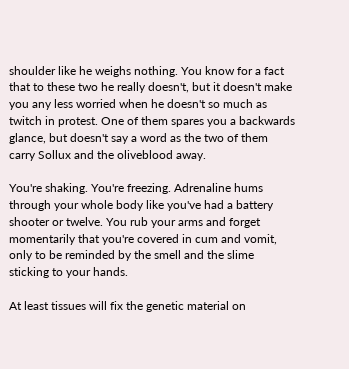shoulder like he weighs nothing. You know for a fact that to these two he really doesn't, but it doesn't make you any less worried when he doesn't so much as twitch in protest. One of them spares you a backwards glance, but doesn't say a word as the two of them carry Sollux and the oliveblood away.

You're shaking. You're freezing. Adrenaline hums through your whole body like you've had a battery shooter or twelve. You rub your arms and forget momentarily that you're covered in cum and vomit, only to be reminded by the smell and the slime sticking to your hands.

At least tissues will fix the genetic material on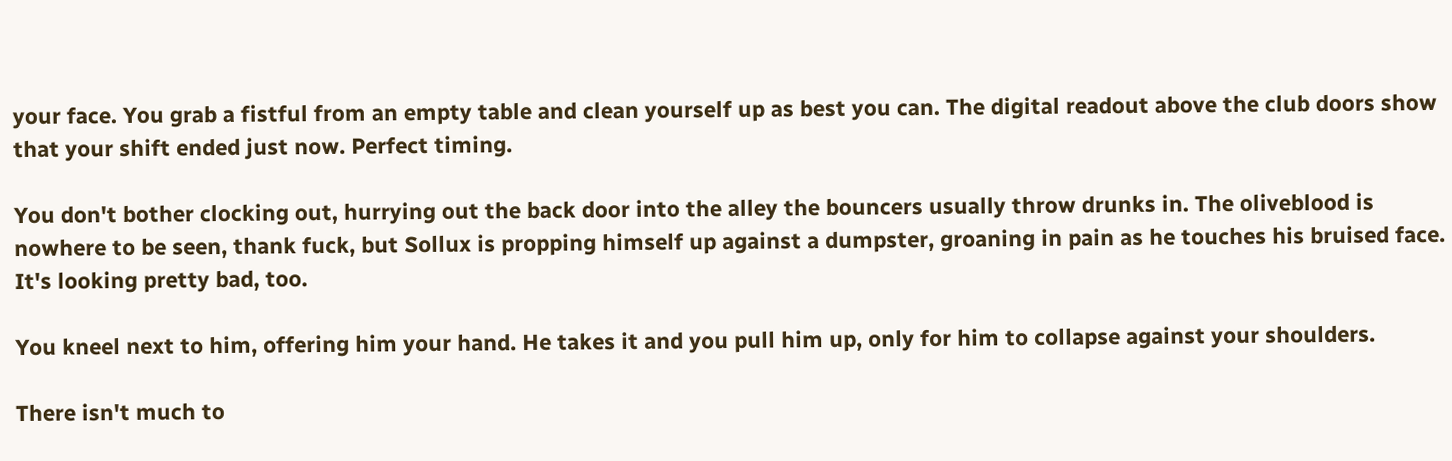your face. You grab a fistful from an empty table and clean yourself up as best you can. The digital readout above the club doors show that your shift ended just now. Perfect timing.

You don't bother clocking out, hurrying out the back door into the alley the bouncers usually throw drunks in. The oliveblood is nowhere to be seen, thank fuck, but Sollux is propping himself up against a dumpster, groaning in pain as he touches his bruised face. It's looking pretty bad, too.

You kneel next to him, offering him your hand. He takes it and you pull him up, only for him to collapse against your shoulders.

There isn't much to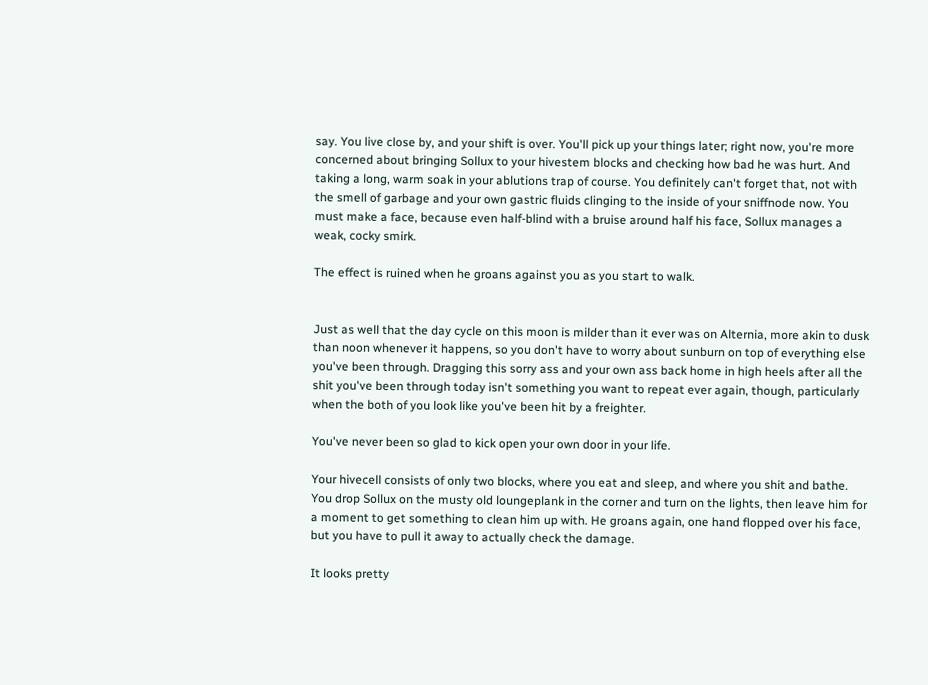say. You live close by, and your shift is over. You'll pick up your things later; right now, you're more concerned about bringing Sollux to your hivestem blocks and checking how bad he was hurt. And taking a long, warm soak in your ablutions trap of course. You definitely can't forget that, not with the smell of garbage and your own gastric fluids clinging to the inside of your sniffnode now. You must make a face, because even half-blind with a bruise around half his face, Sollux manages a weak, cocky smirk.

The effect is ruined when he groans against you as you start to walk.


Just as well that the day cycle on this moon is milder than it ever was on Alternia, more akin to dusk than noon whenever it happens, so you don't have to worry about sunburn on top of everything else you've been through. Dragging this sorry ass and your own ass back home in high heels after all the shit you've been through today isn't something you want to repeat ever again, though, particularly when the both of you look like you've been hit by a freighter.

You've never been so glad to kick open your own door in your life.

Your hivecell consists of only two blocks, where you eat and sleep, and where you shit and bathe. You drop Sollux on the musty old loungeplank in the corner and turn on the lights, then leave him for a moment to get something to clean him up with. He groans again, one hand flopped over his face, but you have to pull it away to actually check the damage.

It looks pretty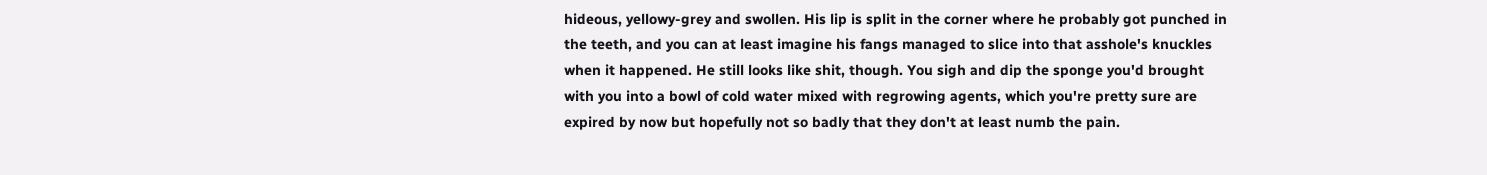hideous, yellowy-grey and swollen. His lip is split in the corner where he probably got punched in the teeth, and you can at least imagine his fangs managed to slice into that asshole's knuckles when it happened. He still looks like shit, though. You sigh and dip the sponge you'd brought with you into a bowl of cold water mixed with regrowing agents, which you're pretty sure are expired by now but hopefully not so badly that they don't at least numb the pain.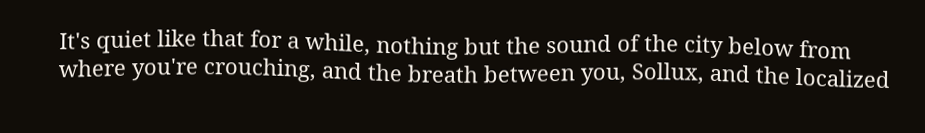It's quiet like that for a while, nothing but the sound of the city below from where you're crouching, and the breath between you, Sollux, and the localized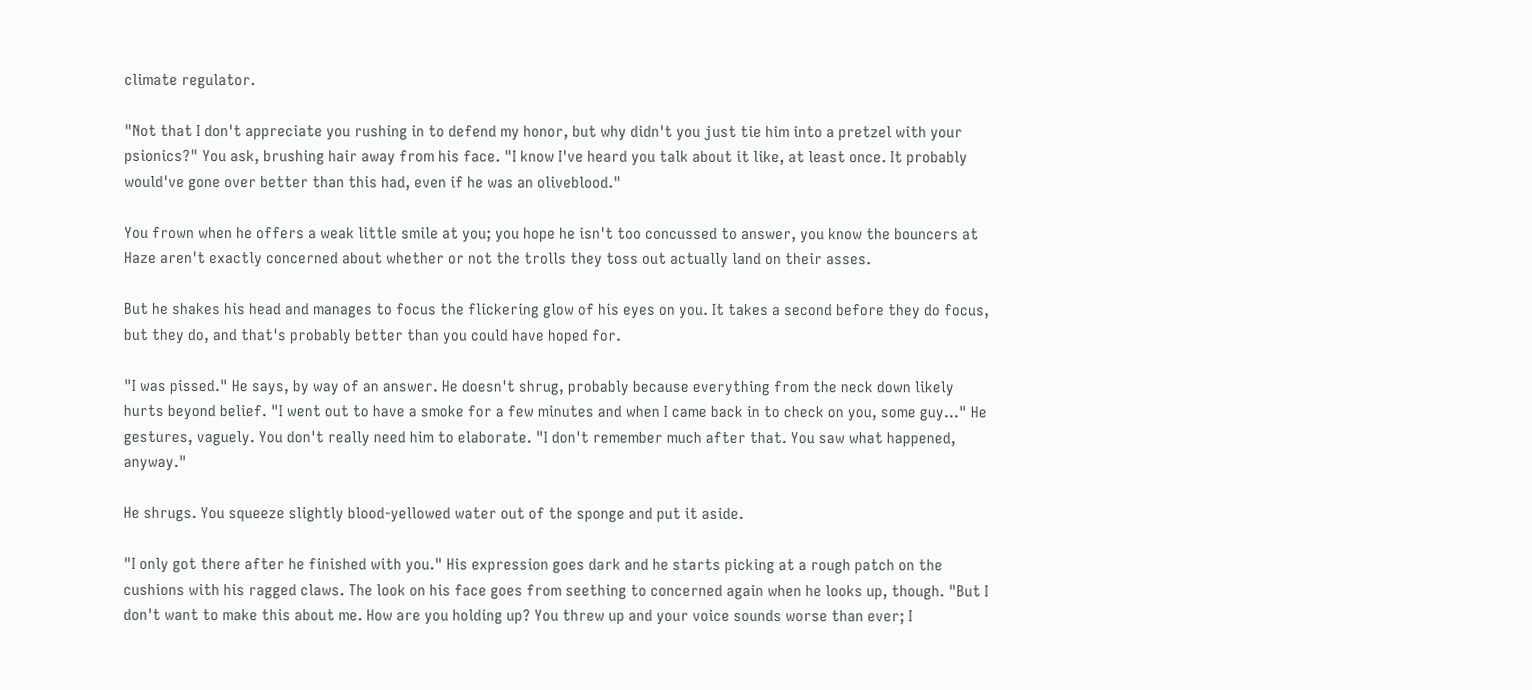climate regulator.

"Not that I don't appreciate you rushing in to defend my honor, but why didn't you just tie him into a pretzel with your psionics?" You ask, brushing hair away from his face. "I know I've heard you talk about it like, at least once. It probably would've gone over better than this had, even if he was an oliveblood."

You frown when he offers a weak little smile at you; you hope he isn't too concussed to answer, you know the bouncers at Haze aren't exactly concerned about whether or not the trolls they toss out actually land on their asses.

But he shakes his head and manages to focus the flickering glow of his eyes on you. It takes a second before they do focus, but they do, and that's probably better than you could have hoped for.

"I was pissed." He says, by way of an answer. He doesn't shrug, probably because everything from the neck down likely hurts beyond belief. "I went out to have a smoke for a few minutes and when I came back in to check on you, some guy..." He gestures, vaguely. You don't really need him to elaborate. "I don't remember much after that. You saw what happened, anyway."

He shrugs. You squeeze slightly blood-yellowed water out of the sponge and put it aside.

"I only got there after he finished with you." His expression goes dark and he starts picking at a rough patch on the cushions with his ragged claws. The look on his face goes from seething to concerned again when he looks up, though. "But I don't want to make this about me. How are you holding up? You threw up and your voice sounds worse than ever; I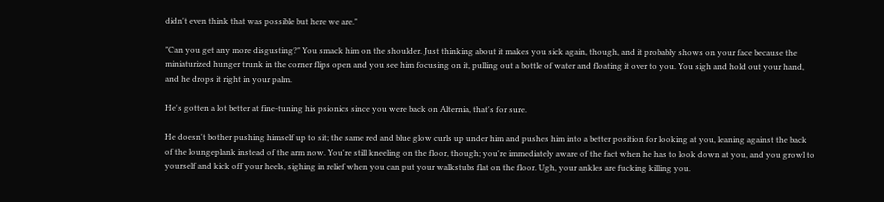didn't even think that was possible but here we are."

"Can you get any more disgusting?" You smack him on the shoulder. Just thinking about it makes you sick again, though, and it probably shows on your face because the miniaturized hunger trunk in the corner flips open and you see him focusing on it, pulling out a bottle of water and floating it over to you. You sigh and hold out your hand, and he drops it right in your palm.

He's gotten a lot better at fine-tuning his psionics since you were back on Alternia, that's for sure.

He doesn't bother pushing himself up to sit; the same red and blue glow curls up under him and pushes him into a better position for looking at you, leaning against the back of the loungeplank instead of the arm now. You're still kneeling on the floor, though; you're immediately aware of the fact when he has to look down at you, and you growl to yourself and kick off your heels, sighing in relief when you can put your walkstubs flat on the floor. Ugh, your ankles are fucking killing you.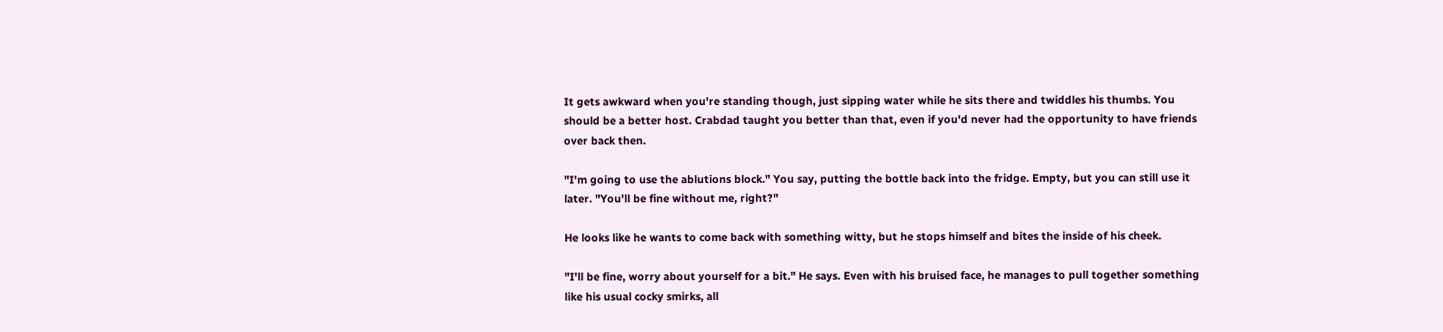It gets awkward when you're standing though, just sipping water while he sits there and twiddles his thumbs. You should be a better host. Crabdad taught you better than that, even if you'd never had the opportunity to have friends over back then.

"I'm going to use the ablutions block." You say, putting the bottle back into the fridge. Empty, but you can still use it later. "You'll be fine without me, right?"

He looks like he wants to come back with something witty, but he stops himself and bites the inside of his cheek.

"I'll be fine, worry about yourself for a bit." He says. Even with his bruised face, he manages to pull together something like his usual cocky smirks, all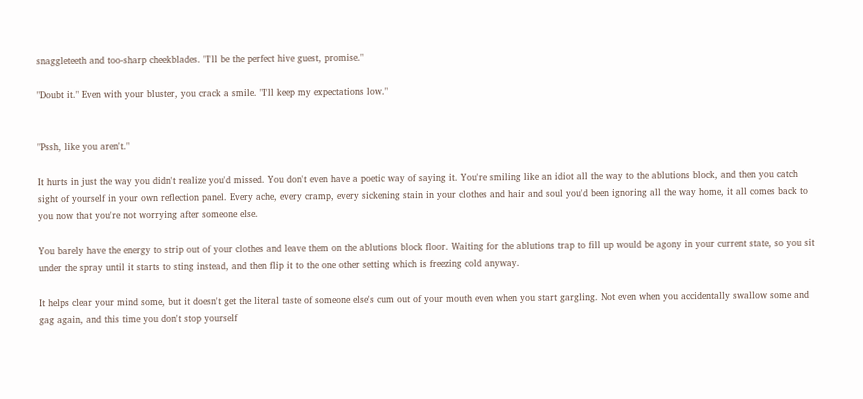snaggleteeth and too-sharp cheekblades. "I'll be the perfect hive guest, promise."

"Doubt it." Even with your bluster, you crack a smile. "I'll keep my expectations low."


"Pssh, like you aren't."

It hurts in just the way you didn't realize you'd missed. You don't even have a poetic way of saying it. You're smiling like an idiot all the way to the ablutions block, and then you catch sight of yourself in your own reflection panel. Every ache, every cramp, every sickening stain in your clothes and hair and soul you'd been ignoring all the way home, it all comes back to you now that you're not worrying after someone else.

You barely have the energy to strip out of your clothes and leave them on the ablutions block floor. Waiting for the ablutions trap to fill up would be agony in your current state, so you sit under the spray until it starts to sting instead, and then flip it to the one other setting which is freezing cold anyway.

It helps clear your mind some, but it doesn't get the literal taste of someone else's cum out of your mouth even when you start gargling. Not even when you accidentally swallow some and gag again, and this time you don't stop yourself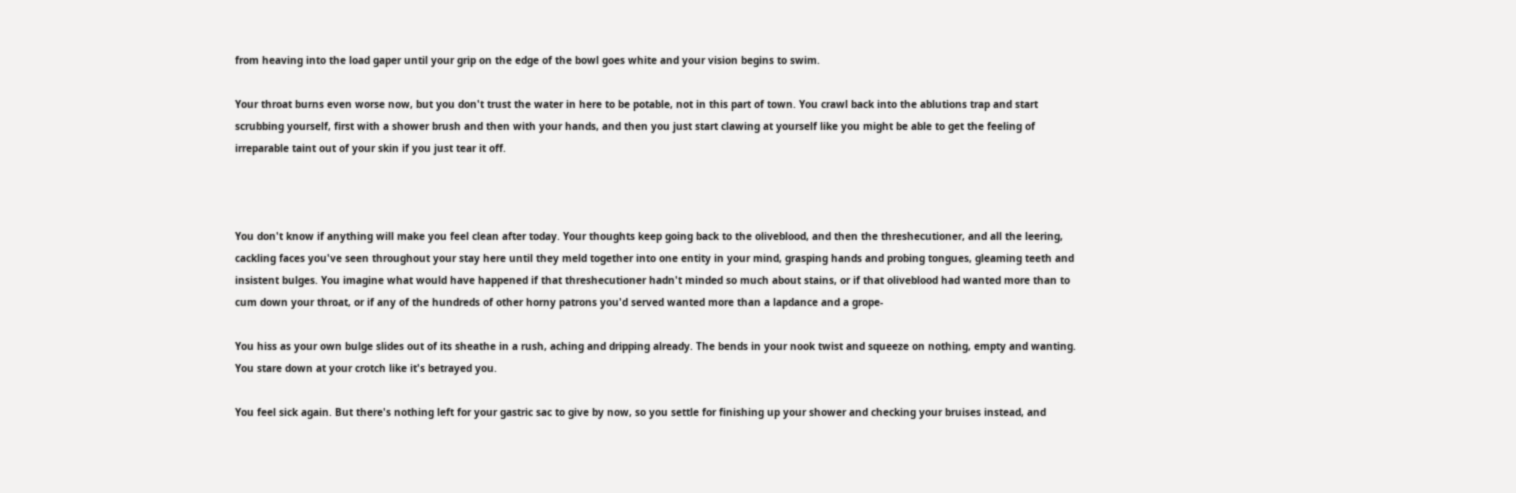from heaving into the load gaper until your grip on the edge of the bowl goes white and your vision begins to swim.

Your throat burns even worse now, but you don't trust the water in here to be potable, not in this part of town. You crawl back into the ablutions trap and start scrubbing yourself, first with a shower brush and then with your hands, and then you just start clawing at yourself like you might be able to get the feeling of irreparable taint out of your skin if you just tear it off.



You don't know if anything will make you feel clean after today. Your thoughts keep going back to the oliveblood, and then the threshecutioner, and all the leering, cackling faces you've seen throughout your stay here until they meld together into one entity in your mind, grasping hands and probing tongues, gleaming teeth and insistent bulges. You imagine what would have happened if that threshecutioner hadn't minded so much about stains, or if that oliveblood had wanted more than to cum down your throat, or if any of the hundreds of other horny patrons you'd served wanted more than a lapdance and a grope-

You hiss as your own bulge slides out of its sheathe in a rush, aching and dripping already. The bends in your nook twist and squeeze on nothing, empty and wanting. You stare down at your crotch like it's betrayed you.

You feel sick again. But there's nothing left for your gastric sac to give by now, so you settle for finishing up your shower and checking your bruises instead, and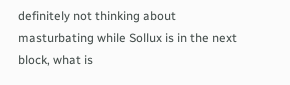definitely not thinking about masturbating while Sollux is in the next block, what is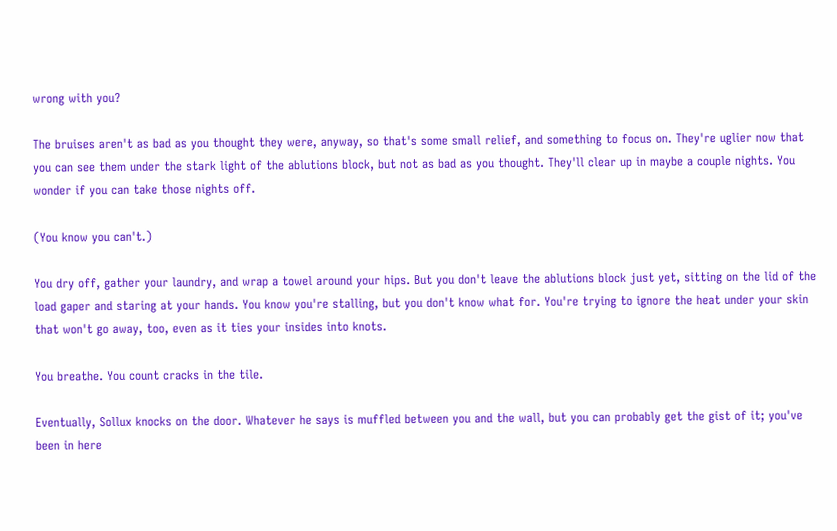wrong with you?

The bruises aren't as bad as you thought they were, anyway, so that's some small relief, and something to focus on. They're uglier now that you can see them under the stark light of the ablutions block, but not as bad as you thought. They'll clear up in maybe a couple nights. You wonder if you can take those nights off.

(You know you can't.)

You dry off, gather your laundry, and wrap a towel around your hips. But you don't leave the ablutions block just yet, sitting on the lid of the load gaper and staring at your hands. You know you're stalling, but you don't know what for. You're trying to ignore the heat under your skin that won't go away, too, even as it ties your insides into knots.

You breathe. You count cracks in the tile.

Eventually, Sollux knocks on the door. Whatever he says is muffled between you and the wall, but you can probably get the gist of it; you've been in here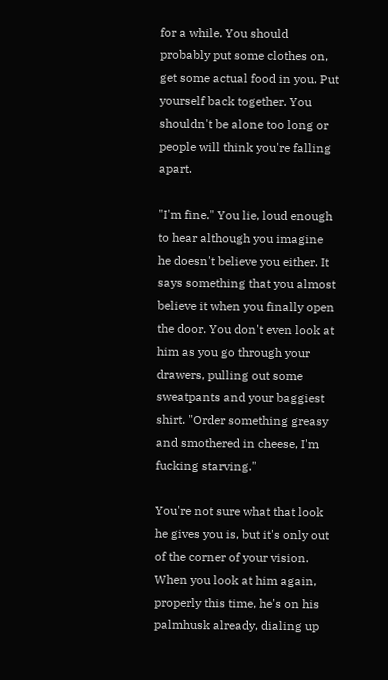for a while. You should probably put some clothes on, get some actual food in you. Put yourself back together. You shouldn't be alone too long or people will think you're falling apart.

"I'm fine." You lie, loud enough to hear although you imagine he doesn't believe you either. It says something that you almost believe it when you finally open the door. You don't even look at him as you go through your drawers, pulling out some sweatpants and your baggiest shirt. "Order something greasy and smothered in cheese, I'm fucking starving."

You're not sure what that look he gives you is, but it's only out of the corner of your vision. When you look at him again, properly this time, he's on his palmhusk already, dialing up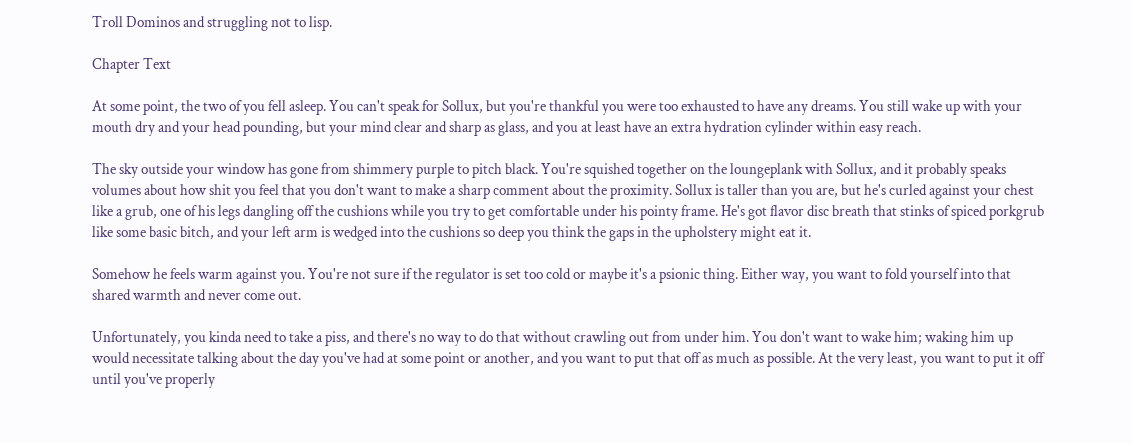Troll Dominos and struggling not to lisp.

Chapter Text

At some point, the two of you fell asleep. You can't speak for Sollux, but you're thankful you were too exhausted to have any dreams. You still wake up with your mouth dry and your head pounding, but your mind clear and sharp as glass, and you at least have an extra hydration cylinder within easy reach.

The sky outside your window has gone from shimmery purple to pitch black. You're squished together on the loungeplank with Sollux, and it probably speaks volumes about how shit you feel that you don't want to make a sharp comment about the proximity. Sollux is taller than you are, but he's curled against your chest like a grub, one of his legs dangling off the cushions while you try to get comfortable under his pointy frame. He's got flavor disc breath that stinks of spiced porkgrub like some basic bitch, and your left arm is wedged into the cushions so deep you think the gaps in the upholstery might eat it.

Somehow he feels warm against you. You're not sure if the regulator is set too cold or maybe it's a psionic thing. Either way, you want to fold yourself into that shared warmth and never come out.

Unfortunately, you kinda need to take a piss, and there's no way to do that without crawling out from under him. You don't want to wake him; waking him up would necessitate talking about the day you've had at some point or another, and you want to put that off as much as possible. At the very least, you want to put it off until you've properly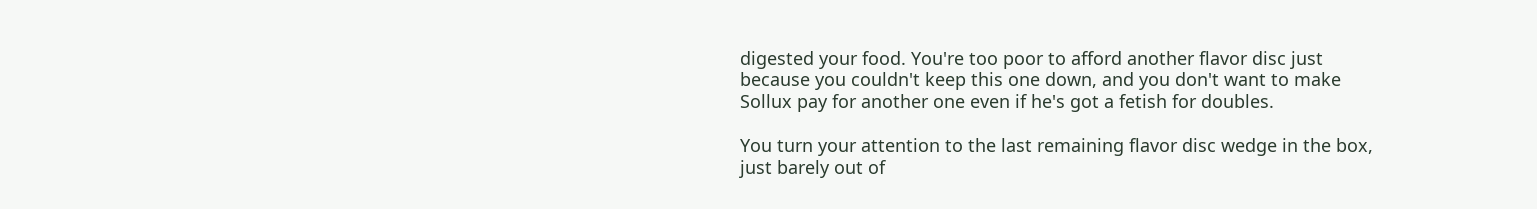digested your food. You're too poor to afford another flavor disc just because you couldn't keep this one down, and you don't want to make Sollux pay for another one even if he's got a fetish for doubles.

You turn your attention to the last remaining flavor disc wedge in the box, just barely out of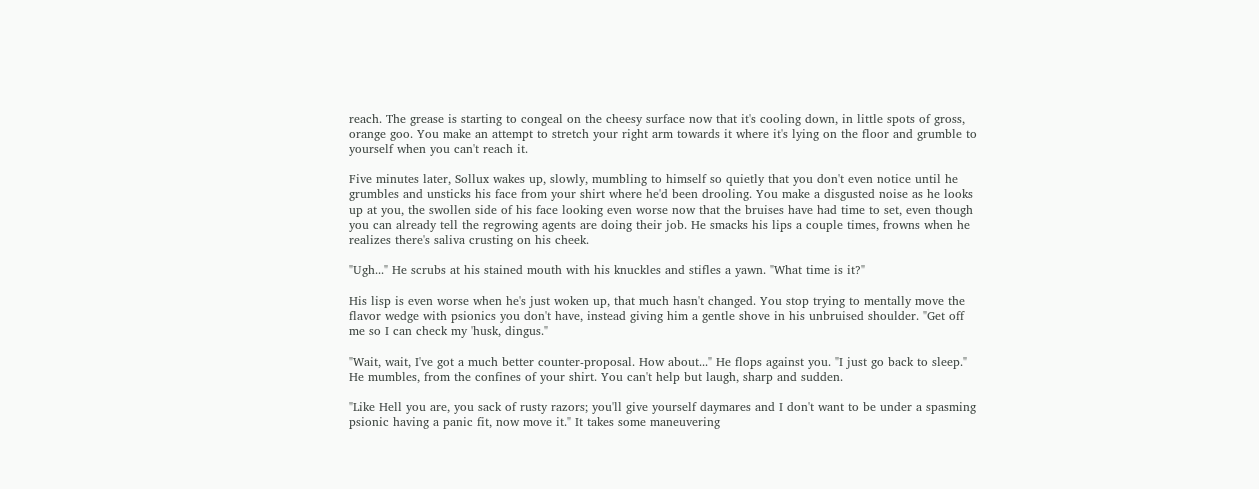reach. The grease is starting to congeal on the cheesy surface now that it's cooling down, in little spots of gross, orange goo. You make an attempt to stretch your right arm towards it where it's lying on the floor and grumble to yourself when you can't reach it.

Five minutes later, Sollux wakes up, slowly, mumbling to himself so quietly that you don't even notice until he grumbles and unsticks his face from your shirt where he'd been drooling. You make a disgusted noise as he looks up at you, the swollen side of his face looking even worse now that the bruises have had time to set, even though you can already tell the regrowing agents are doing their job. He smacks his lips a couple times, frowns when he realizes there's saliva crusting on his cheek.

"Ugh..." He scrubs at his stained mouth with his knuckles and stifles a yawn. "What time is it?"

His lisp is even worse when he's just woken up, that much hasn't changed. You stop trying to mentally move the flavor wedge with psionics you don't have, instead giving him a gentle shove in his unbruised shoulder. "Get off me so I can check my 'husk, dingus."

"Wait, wait, I've got a much better counter-proposal. How about..." He flops against you. "I just go back to sleep." He mumbles, from the confines of your shirt. You can't help but laugh, sharp and sudden.

"Like Hell you are, you sack of rusty razors; you'll give yourself daymares and I don't want to be under a spasming psionic having a panic fit, now move it." It takes some maneuvering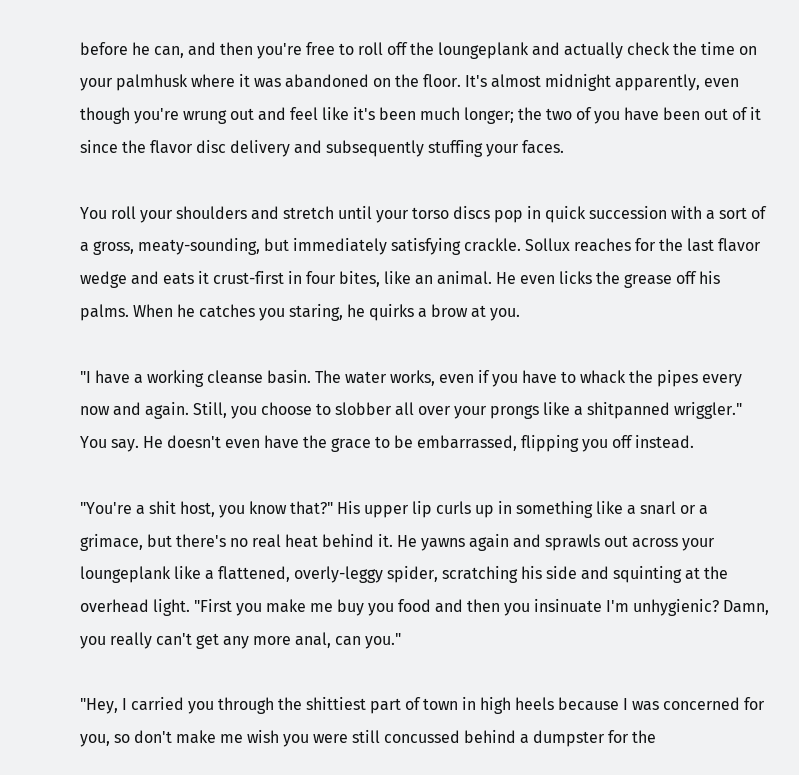before he can, and then you're free to roll off the loungeplank and actually check the time on your palmhusk where it was abandoned on the floor. It's almost midnight apparently, even though you're wrung out and feel like it's been much longer; the two of you have been out of it since the flavor disc delivery and subsequently stuffing your faces.

You roll your shoulders and stretch until your torso discs pop in quick succession with a sort of a gross, meaty-sounding, but immediately satisfying crackle. Sollux reaches for the last flavor wedge and eats it crust-first in four bites, like an animal. He even licks the grease off his palms. When he catches you staring, he quirks a brow at you.

"I have a working cleanse basin. The water works, even if you have to whack the pipes every now and again. Still, you choose to slobber all over your prongs like a shitpanned wriggler." You say. He doesn't even have the grace to be embarrassed, flipping you off instead.

"You're a shit host, you know that?" His upper lip curls up in something like a snarl or a grimace, but there's no real heat behind it. He yawns again and sprawls out across your loungeplank like a flattened, overly-leggy spider, scratching his side and squinting at the overhead light. "First you make me buy you food and then you insinuate I'm unhygienic? Damn, you really can't get any more anal, can you."

"Hey, I carried you through the shittiest part of town in high heels because I was concerned for you, so don't make me wish you were still concussed behind a dumpster for the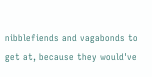nibblefiends and vagabonds to get at, because they would've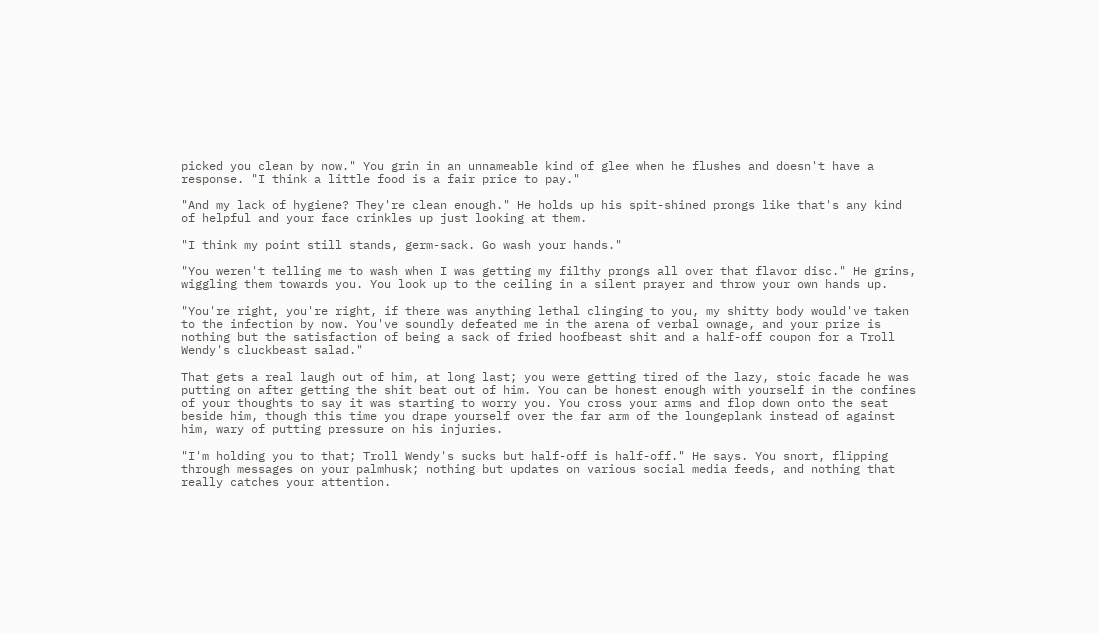picked you clean by now." You grin in an unnameable kind of glee when he flushes and doesn't have a response. "I think a little food is a fair price to pay."

"And my lack of hygiene? They're clean enough." He holds up his spit-shined prongs like that's any kind of helpful and your face crinkles up just looking at them.

"I think my point still stands, germ-sack. Go wash your hands."

"You weren't telling me to wash when I was getting my filthy prongs all over that flavor disc." He grins, wiggling them towards you. You look up to the ceiling in a silent prayer and throw your own hands up.

"You're right, you're right, if there was anything lethal clinging to you, my shitty body would've taken to the infection by now. You've soundly defeated me in the arena of verbal ownage, and your prize is nothing but the satisfaction of being a sack of fried hoofbeast shit and a half-off coupon for a Troll Wendy's cluckbeast salad."

That gets a real laugh out of him, at long last; you were getting tired of the lazy, stoic facade he was putting on after getting the shit beat out of him. You can be honest enough with yourself in the confines of your thoughts to say it was starting to worry you. You cross your arms and flop down onto the seat beside him, though this time you drape yourself over the far arm of the loungeplank instead of against him, wary of putting pressure on his injuries.

"I'm holding you to that; Troll Wendy's sucks but half-off is half-off." He says. You snort, flipping through messages on your palmhusk; nothing but updates on various social media feeds, and nothing that really catches your attention.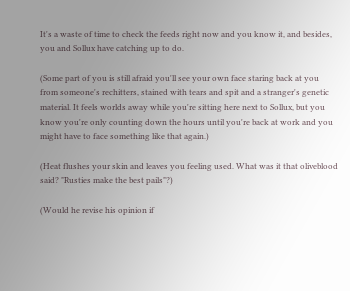It's a waste of time to check the feeds right now and you know it, and besides, you and Sollux have catching up to do.

(Some part of you is still afraid you'll see your own face staring back at you from someone's rechitters, stained with tears and spit and a stranger's genetic material. It feels worlds away while you're sitting here next to Sollux, but you know you're only counting down the hours until you're back at work and you might have to face something like that again.)

(Heat flushes your skin and leaves you feeling used. What was it that oliveblood said? "Rusties make the best pails"?)

(Would he revise his opinion if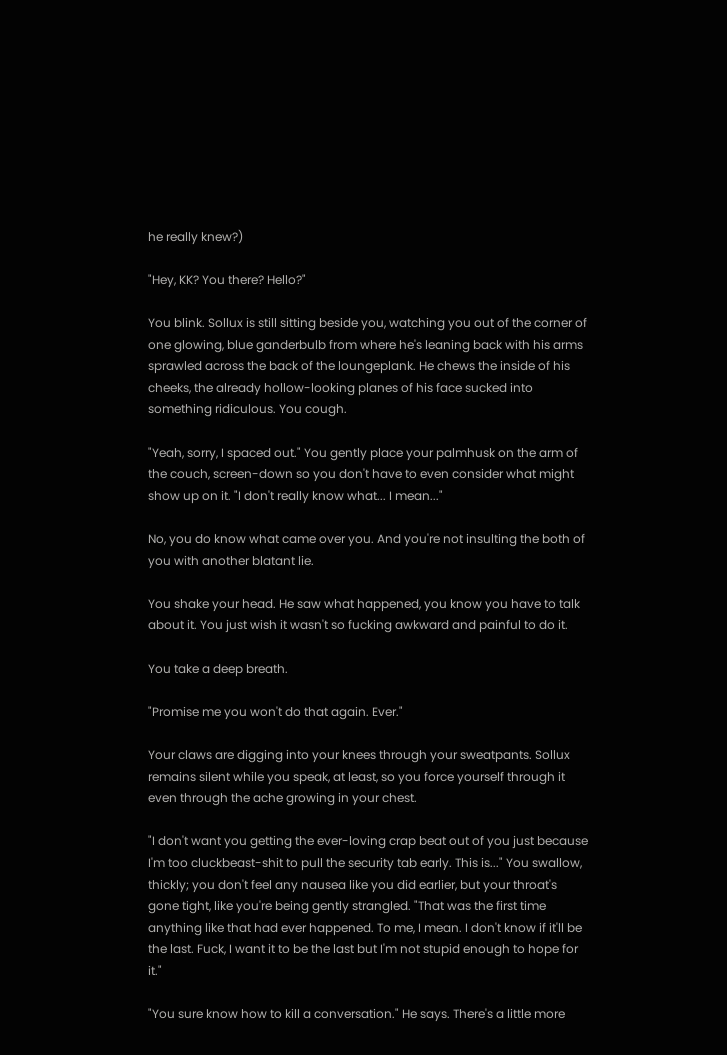he really knew?)

"Hey, KK? You there? Hello?"

You blink. Sollux is still sitting beside you, watching you out of the corner of one glowing, blue ganderbulb from where he's leaning back with his arms sprawled across the back of the loungeplank. He chews the inside of his cheeks, the already hollow-looking planes of his face sucked into something ridiculous. You cough.

"Yeah, sorry, I spaced out." You gently place your palmhusk on the arm of the couch, screen-down so you don't have to even consider what might show up on it. "I don't really know what... I mean..."

No, you do know what came over you. And you're not insulting the both of you with another blatant lie.

You shake your head. He saw what happened, you know you have to talk about it. You just wish it wasn't so fucking awkward and painful to do it.

You take a deep breath.

"Promise me you won't do that again. Ever."

Your claws are digging into your knees through your sweatpants. Sollux remains silent while you speak, at least, so you force yourself through it even through the ache growing in your chest.

"I don't want you getting the ever-loving crap beat out of you just because I'm too cluckbeast-shit to pull the security tab early. This is..." You swallow, thickly; you don't feel any nausea like you did earlier, but your throat's gone tight, like you're being gently strangled. "That was the first time anything like that had ever happened. To me, I mean. I don't know if it'll be the last. Fuck, I want it to be the last but I'm not stupid enough to hope for it."

"You sure know how to kill a conversation." He says. There's a little more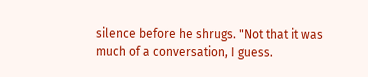silence before he shrugs. "Not that it was much of a conversation, I guess.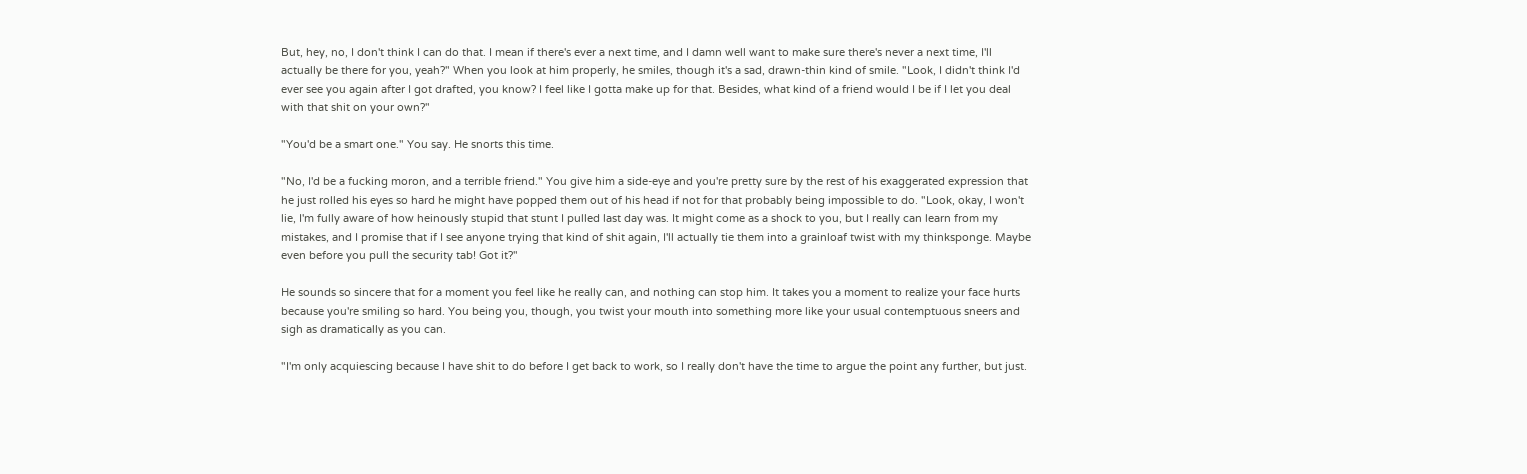But, hey, no, I don't think I can do that. I mean if there's ever a next time, and I damn well want to make sure there's never a next time, I'll actually be there for you, yeah?" When you look at him properly, he smiles, though it's a sad, drawn-thin kind of smile. "Look, I didn't think I'd ever see you again after I got drafted, you know? I feel like I gotta make up for that. Besides, what kind of a friend would I be if I let you deal with that shit on your own?"

"You'd be a smart one." You say. He snorts this time.

"No, I'd be a fucking moron, and a terrible friend." You give him a side-eye and you're pretty sure by the rest of his exaggerated expression that he just rolled his eyes so hard he might have popped them out of his head if not for that probably being impossible to do. "Look, okay, I won't lie, I'm fully aware of how heinously stupid that stunt I pulled last day was. It might come as a shock to you, but I really can learn from my mistakes, and I promise that if I see anyone trying that kind of shit again, I'll actually tie them into a grainloaf twist with my thinksponge. Maybe even before you pull the security tab! Got it?"

He sounds so sincere that for a moment you feel like he really can, and nothing can stop him. It takes you a moment to realize your face hurts because you're smiling so hard. You being you, though, you twist your mouth into something more like your usual contemptuous sneers and sigh as dramatically as you can.

"I'm only acquiescing because I have shit to do before I get back to work, so I really don't have the time to argue the point any further, but just.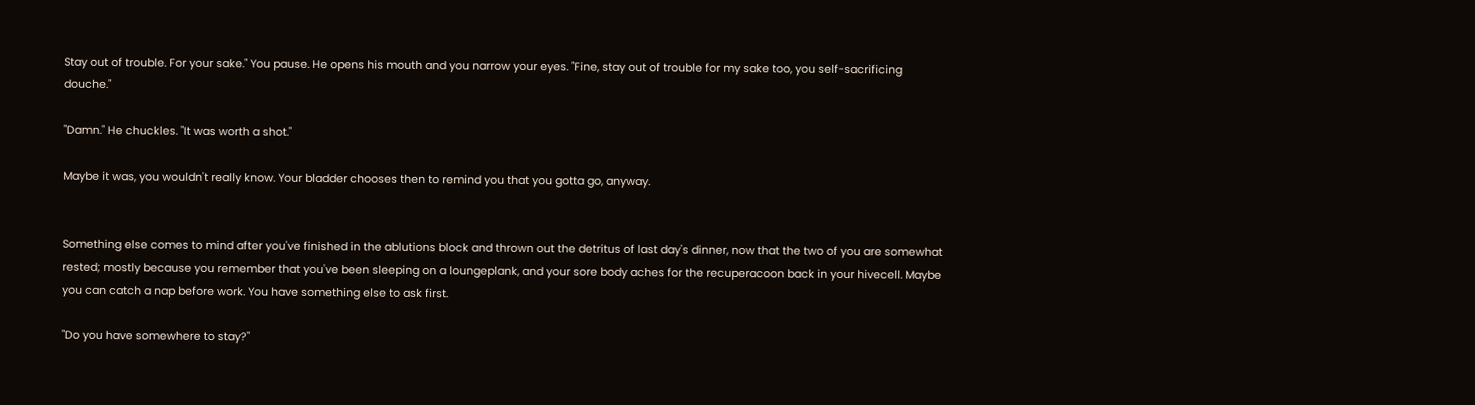Stay out of trouble. For your sake." You pause. He opens his mouth and you narrow your eyes. "Fine, stay out of trouble for my sake too, you self-sacrificing douche."

"Damn." He chuckles. "It was worth a shot."

Maybe it was, you wouldn't really know. Your bladder chooses then to remind you that you gotta go, anyway.


Something else comes to mind after you've finished in the ablutions block and thrown out the detritus of last day's dinner, now that the two of you are somewhat rested; mostly because you remember that you've been sleeping on a loungeplank, and your sore body aches for the recuperacoon back in your hivecell. Maybe you can catch a nap before work. You have something else to ask first.

"Do you have somewhere to stay?"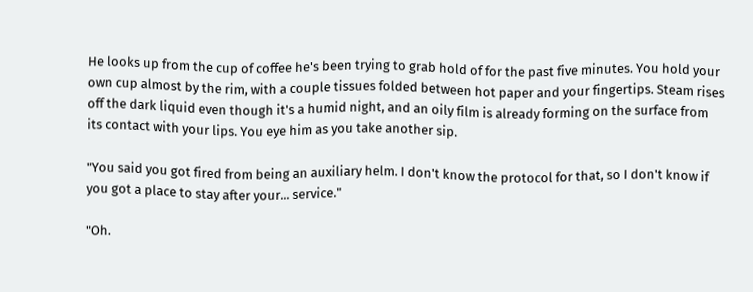He looks up from the cup of coffee he's been trying to grab hold of for the past five minutes. You hold your own cup almost by the rim, with a couple tissues folded between hot paper and your fingertips. Steam rises off the dark liquid even though it's a humid night, and an oily film is already forming on the surface from its contact with your lips. You eye him as you take another sip.

"You said you got fired from being an auxiliary helm. I don't know the protocol for that, so I don't know if you got a place to stay after your... service."

"Oh.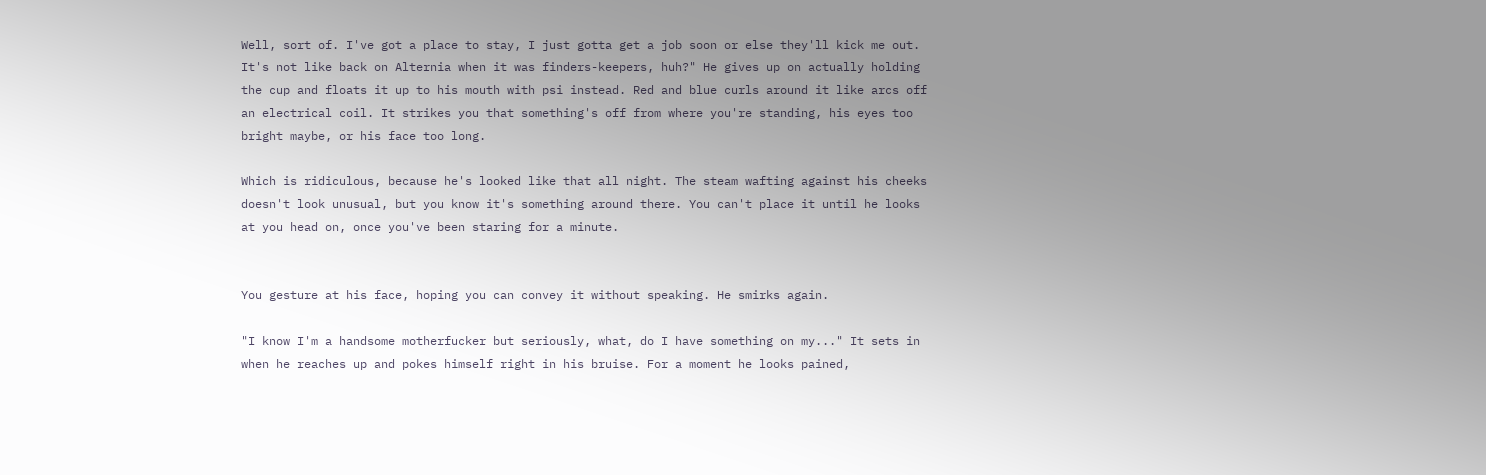Well, sort of. I've got a place to stay, I just gotta get a job soon or else they'll kick me out. It's not like back on Alternia when it was finders-keepers, huh?" He gives up on actually holding the cup and floats it up to his mouth with psi instead. Red and blue curls around it like arcs off an electrical coil. It strikes you that something's off from where you're standing, his eyes too bright maybe, or his face too long.

Which is ridiculous, because he's looked like that all night. The steam wafting against his cheeks doesn't look unusual, but you know it's something around there. You can't place it until he looks at you head on, once you've been staring for a minute.


You gesture at his face, hoping you can convey it without speaking. He smirks again.

"I know I'm a handsome motherfucker but seriously, what, do I have something on my..." It sets in when he reaches up and pokes himself right in his bruise. For a moment he looks pained,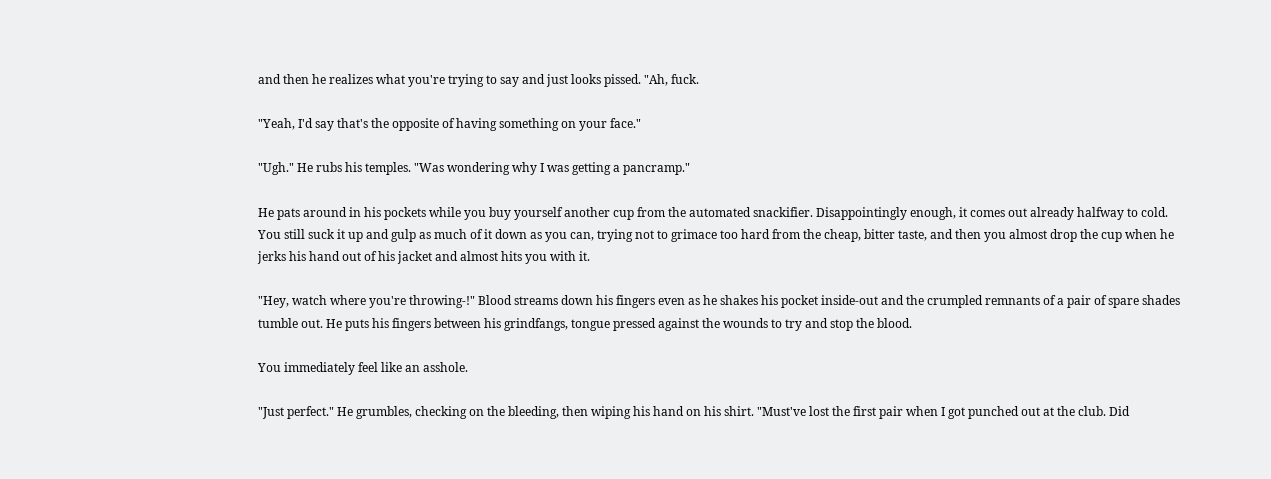and then he realizes what you're trying to say and just looks pissed. "Ah, fuck.

"Yeah, I'd say that's the opposite of having something on your face."

"Ugh." He rubs his temples. "Was wondering why I was getting a pancramp."

He pats around in his pockets while you buy yourself another cup from the automated snackifier. Disappointingly enough, it comes out already halfway to cold. You still suck it up and gulp as much of it down as you can, trying not to grimace too hard from the cheap, bitter taste, and then you almost drop the cup when he jerks his hand out of his jacket and almost hits you with it.

"Hey, watch where you're throwing-!" Blood streams down his fingers even as he shakes his pocket inside-out and the crumpled remnants of a pair of spare shades tumble out. He puts his fingers between his grindfangs, tongue pressed against the wounds to try and stop the blood.

You immediately feel like an asshole.

"Just perfect." He grumbles, checking on the bleeding, then wiping his hand on his shirt. "Must've lost the first pair when I got punched out at the club. Did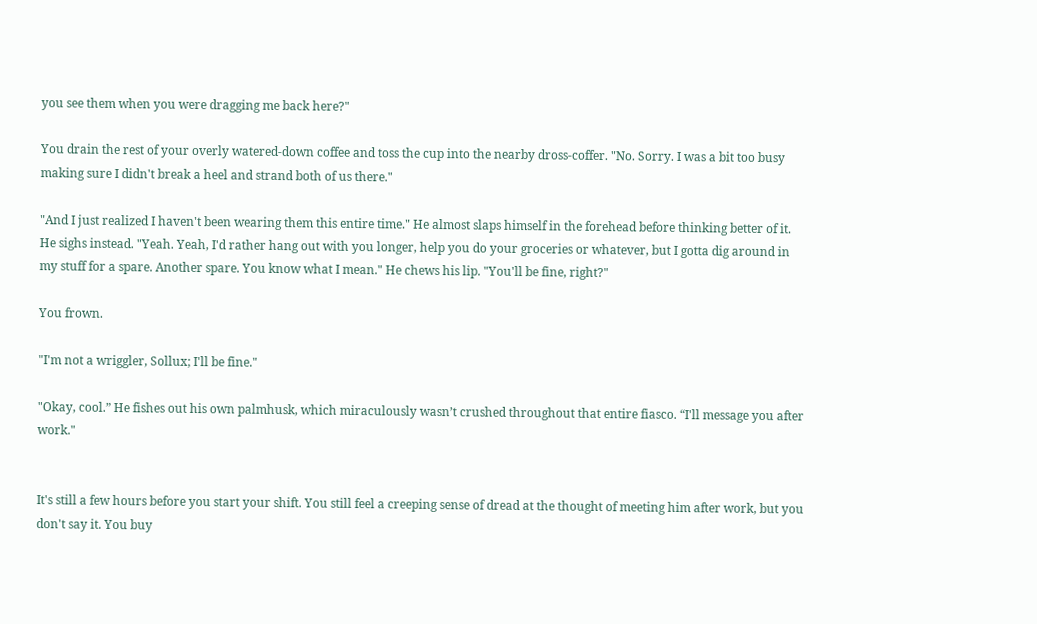you see them when you were dragging me back here?"

You drain the rest of your overly watered-down coffee and toss the cup into the nearby dross-coffer. "No. Sorry. I was a bit too busy making sure I didn't break a heel and strand both of us there."

"And I just realized I haven't been wearing them this entire time." He almost slaps himself in the forehead before thinking better of it. He sighs instead. "Yeah. Yeah, I'd rather hang out with you longer, help you do your groceries or whatever, but I gotta dig around in my stuff for a spare. Another spare. You know what I mean." He chews his lip. "You'll be fine, right?"

You frown.

"I'm not a wriggler, Sollux; I'll be fine."

"Okay, cool.” He fishes out his own palmhusk, which miraculously wasn’t crushed throughout that entire fiasco. “I'll message you after work."


It's still a few hours before you start your shift. You still feel a creeping sense of dread at the thought of meeting him after work, but you don't say it. You buy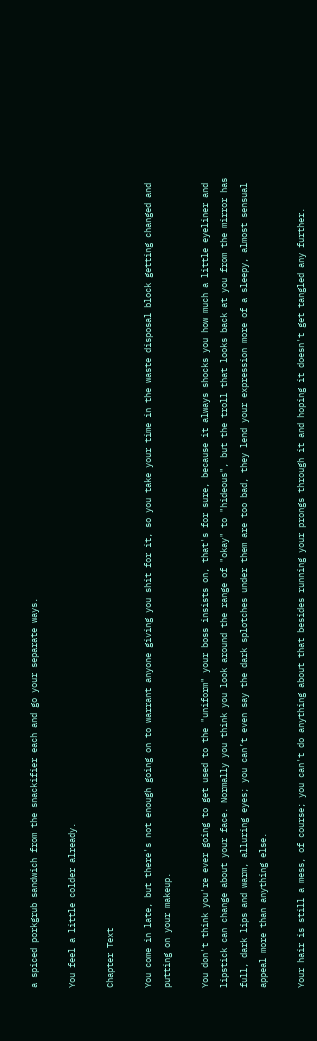a spiced porkgrub sandwich from the snackifier each and go your separate ways.

You feel a little colder already.

Chapter Text

You come in late, but there's not enough going on to warrant anyone giving you shit for it, so you take your time in the waste disposal block getting changed and putting on your makeup.

You don't think you're ever going to get used to the "uniform" your boss insists on, that's for sure, because it always shocks you how much a little eyeliner and lipstick can change about your face. Normally you think you look around the range of "okay" to "hideous", but the troll that looks back at you from the mirror has full, dark lips and warm, alluring eyes; you can’t even say the dark splotches under them are too bad, they lend your expression more of a sleepy, almost sensual appeal more than anything else.

Your hair is still a mess, of course; you can't do anything about that besides running your prongs through it and hoping it doesn't get tangled any further.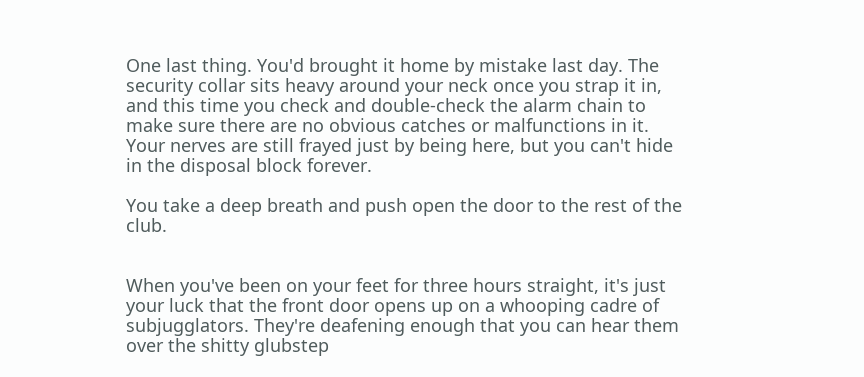One last thing. You'd brought it home by mistake last day. The security collar sits heavy around your neck once you strap it in, and this time you check and double-check the alarm chain to make sure there are no obvious catches or malfunctions in it. Your nerves are still frayed just by being here, but you can't hide in the disposal block forever.

You take a deep breath and push open the door to the rest of the club.


When you've been on your feet for three hours straight, it's just your luck that the front door opens up on a whooping cadre of subjugglators. They're deafening enough that you can hear them over the shitty glubstep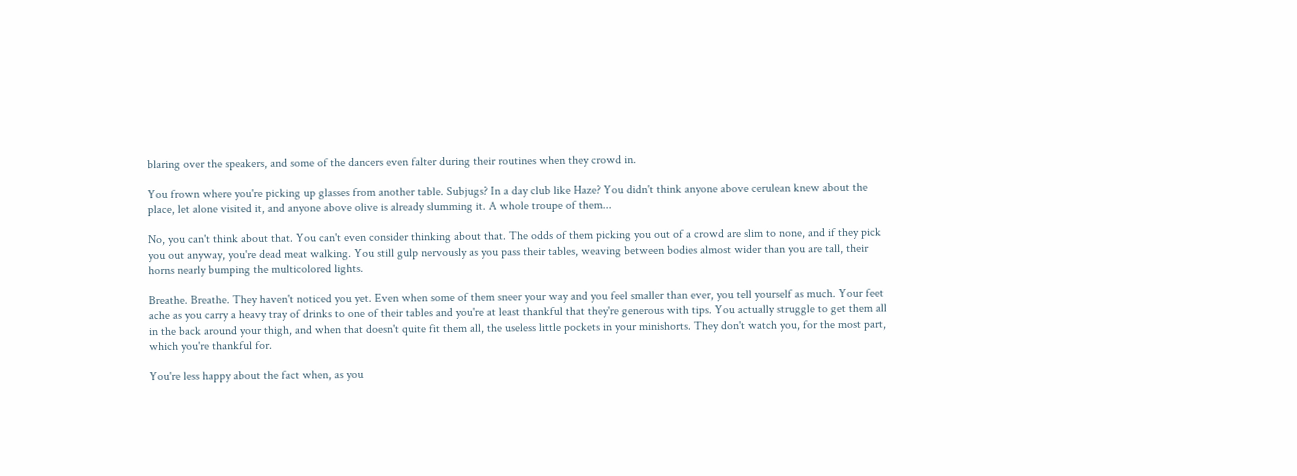blaring over the speakers, and some of the dancers even falter during their routines when they crowd in.

You frown where you're picking up glasses from another table. Subjugs? In a day club like Haze? You didn't think anyone above cerulean knew about the place, let alone visited it, and anyone above olive is already slumming it. A whole troupe of them...

No, you can't think about that. You can't even consider thinking about that. The odds of them picking you out of a crowd are slim to none, and if they pick you out anyway, you're dead meat walking. You still gulp nervously as you pass their tables, weaving between bodies almost wider than you are tall, their horns nearly bumping the multicolored lights.

Breathe. Breathe. They haven't noticed you yet. Even when some of them sneer your way and you feel smaller than ever, you tell yourself as much. Your feet ache as you carry a heavy tray of drinks to one of their tables and you're at least thankful that they're generous with tips. You actually struggle to get them all in the back around your thigh, and when that doesn't quite fit them all, the useless little pockets in your minishorts. They don't watch you, for the most part, which you're thankful for.

You're less happy about the fact when, as you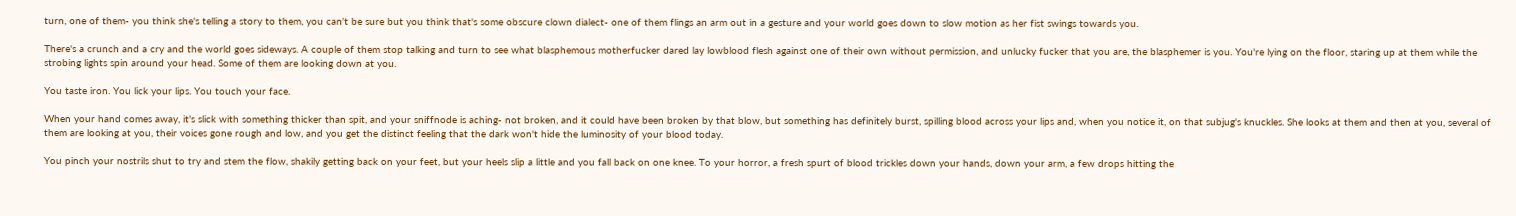turn, one of them- you think she's telling a story to them, you can't be sure but you think that's some obscure clown dialect- one of them flings an arm out in a gesture and your world goes down to slow motion as her fist swings towards you.

There's a crunch and a cry and the world goes sideways. A couple of them stop talking and turn to see what blasphemous motherfucker dared lay lowblood flesh against one of their own without permission, and unlucky fucker that you are, the blasphemer is you. You're lying on the floor, staring up at them while the strobing lights spin around your head. Some of them are looking down at you.

You taste iron. You lick your lips. You touch your face.

When your hand comes away, it's slick with something thicker than spit, and your sniffnode is aching- not broken, and it could have been broken by that blow, but something has definitely burst, spilling blood across your lips and, when you notice it, on that subjug's knuckles. She looks at them and then at you, several of them are looking at you, their voices gone rough and low, and you get the distinct feeling that the dark won't hide the luminosity of your blood today.

You pinch your nostrils shut to try and stem the flow, shakily getting back on your feet, but your heels slip a little and you fall back on one knee. To your horror, a fresh spurt of blood trickles down your hands, down your arm, a few drops hitting the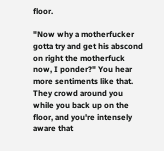floor.

"Now why a motherfucker gotta try and get his abscond on right the motherfuck now, I ponder?" You hear more sentiments like that. They crowd around you while you back up on the floor, and you're intensely aware that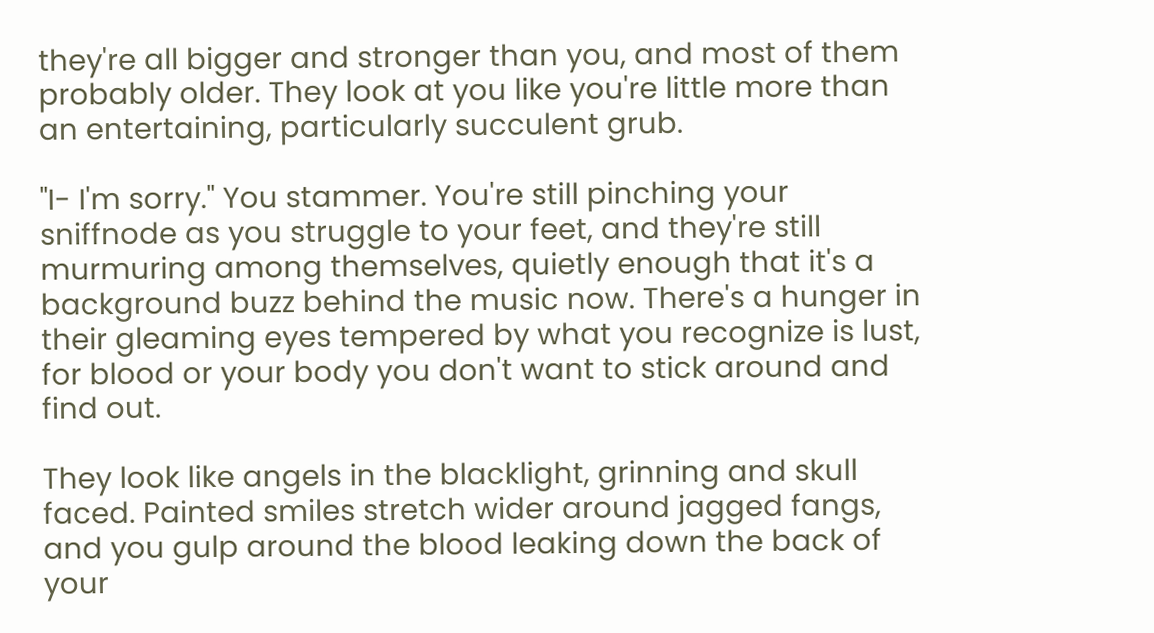they're all bigger and stronger than you, and most of them probably older. They look at you like you're little more than an entertaining, particularly succulent grub.

"I- I'm sorry." You stammer. You're still pinching your sniffnode as you struggle to your feet, and they're still murmuring among themselves, quietly enough that it's a background buzz behind the music now. There's a hunger in their gleaming eyes tempered by what you recognize is lust, for blood or your body you don't want to stick around and find out.

They look like angels in the blacklight, grinning and skull faced. Painted smiles stretch wider around jagged fangs, and you gulp around the blood leaking down the back of your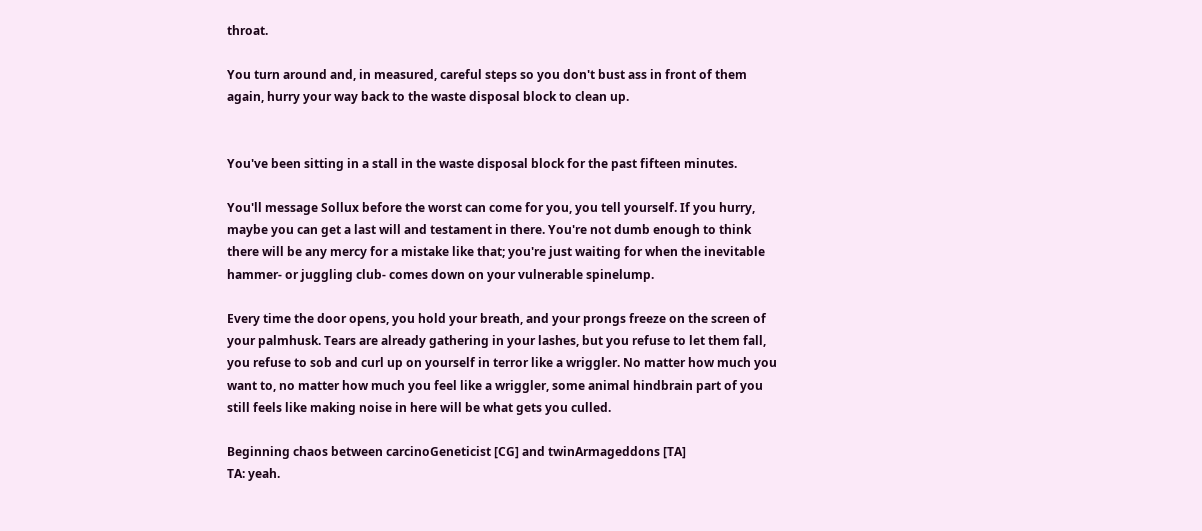throat.

You turn around and, in measured, careful steps so you don't bust ass in front of them again, hurry your way back to the waste disposal block to clean up.


You've been sitting in a stall in the waste disposal block for the past fifteen minutes.

You'll message Sollux before the worst can come for you, you tell yourself. If you hurry, maybe you can get a last will and testament in there. You're not dumb enough to think there will be any mercy for a mistake like that; you're just waiting for when the inevitable hammer- or juggling club- comes down on your vulnerable spinelump.

Every time the door opens, you hold your breath, and your prongs freeze on the screen of your palmhusk. Tears are already gathering in your lashes, but you refuse to let them fall, you refuse to sob and curl up on yourself in terror like a wriggler. No matter how much you want to, no matter how much you feel like a wriggler, some animal hindbrain part of you still feels like making noise in here will be what gets you culled.

Beginning chaos between carcinoGeneticist [CG] and twinArmageddons [TA]
TA: yeah.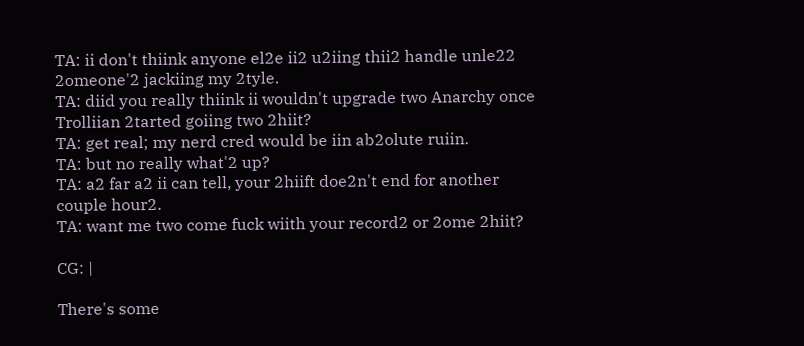TA: ii don't thiink anyone el2e ii2 u2iing thii2 handle unle22 2omeone'2 jackiing my 2tyle.
TA: diid you really thiink ii wouldn't upgrade two Anarchy once Trolliian 2tarted goiing two 2hiit?
TA: get real; my nerd cred would be iin ab2olute ruiin.
TA: but no really what'2 up?
TA: a2 far a2 ii can tell, your 2hiift doe2n't end for another couple hour2.
TA: want me two come fuck wiith your record2 or 2ome 2hiit?

CG: |

There's some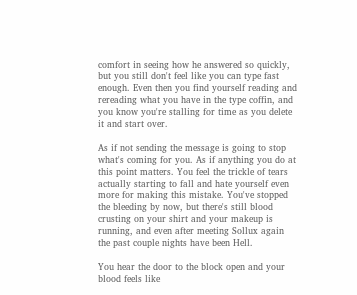comfort in seeing how he answered so quickly, but you still don't feel like you can type fast enough. Even then you find yourself reading and rereading what you have in the type coffin, and you know you're stalling for time as you delete it and start over.

As if not sending the message is going to stop what's coming for you. As if anything you do at this point matters. You feel the trickle of tears actually starting to fall and hate yourself even more for making this mistake. You've stopped the bleeding by now, but there's still blood crusting on your shirt and your makeup is running, and even after meeting Sollux again the past couple nights have been Hell.

You hear the door to the block open and your blood feels like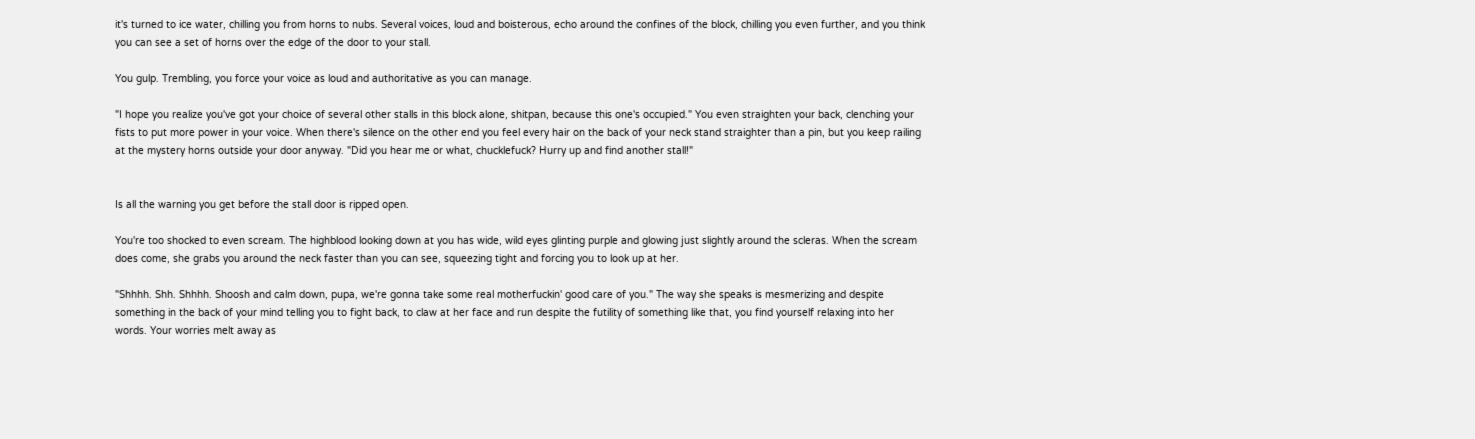it's turned to ice water, chilling you from horns to nubs. Several voices, loud and boisterous, echo around the confines of the block, chilling you even further, and you think you can see a set of horns over the edge of the door to your stall.

You gulp. Trembling, you force your voice as loud and authoritative as you can manage.

"I hope you realize you've got your choice of several other stalls in this block alone, shitpan, because this one's occupied." You even straighten your back, clenching your fists to put more power in your voice. When there's silence on the other end you feel every hair on the back of your neck stand straighter than a pin, but you keep railing at the mystery horns outside your door anyway. "Did you hear me or what, chucklefuck? Hurry up and find another stall!"


Is all the warning you get before the stall door is ripped open.

You're too shocked to even scream. The highblood looking down at you has wide, wild eyes glinting purple and glowing just slightly around the scleras. When the scream does come, she grabs you around the neck faster than you can see, squeezing tight and forcing you to look up at her.

"Shhhh. Shh. Shhhh. Shoosh and calm down, pupa, we're gonna take some real motherfuckin' good care of you." The way she speaks is mesmerizing and despite something in the back of your mind telling you to fight back, to claw at her face and run despite the futility of something like that, you find yourself relaxing into her words. Your worries melt away as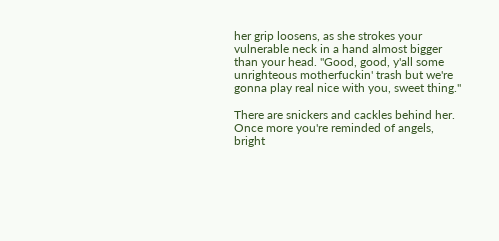her grip loosens, as she strokes your vulnerable neck in a hand almost bigger than your head. "Good, good, y'all some unrighteous motherfuckin' trash but we're gonna play real nice with you, sweet thing."

There are snickers and cackles behind her. Once more you're reminded of angels, bright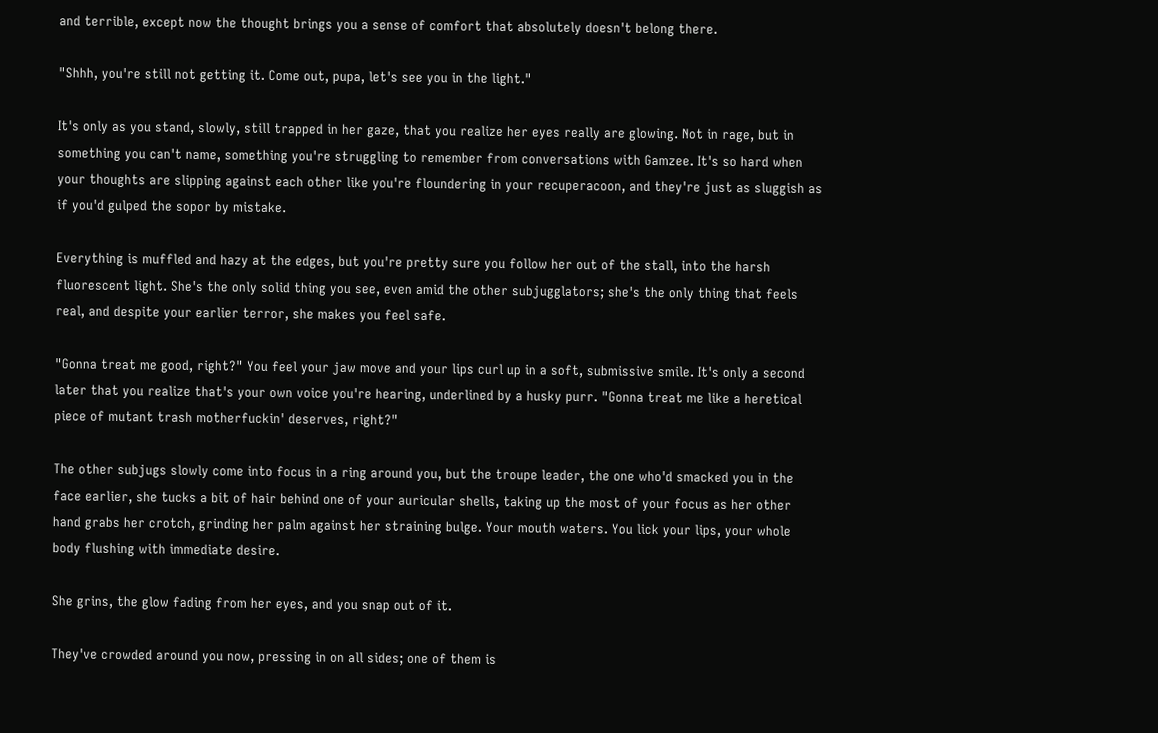and terrible, except now the thought brings you a sense of comfort that absolutely doesn't belong there.

"Shhh, you're still not getting it. Come out, pupa, let's see you in the light."

It's only as you stand, slowly, still trapped in her gaze, that you realize her eyes really are glowing. Not in rage, but in something you can't name, something you're struggling to remember from conversations with Gamzee. It's so hard when your thoughts are slipping against each other like you're floundering in your recuperacoon, and they're just as sluggish as if you'd gulped the sopor by mistake.

Everything is muffled and hazy at the edges, but you're pretty sure you follow her out of the stall, into the harsh fluorescent light. She's the only solid thing you see, even amid the other subjugglators; she's the only thing that feels real, and despite your earlier terror, she makes you feel safe.

"Gonna treat me good, right?" You feel your jaw move and your lips curl up in a soft, submissive smile. It's only a second later that you realize that's your own voice you're hearing, underlined by a husky purr. "Gonna treat me like a heretical piece of mutant trash motherfuckin' deserves, right?"

The other subjugs slowly come into focus in a ring around you, but the troupe leader, the one who'd smacked you in the face earlier, she tucks a bit of hair behind one of your auricular shells, taking up the most of your focus as her other hand grabs her crotch, grinding her palm against her straining bulge. Your mouth waters. You lick your lips, your whole body flushing with immediate desire.

She grins, the glow fading from her eyes, and you snap out of it.

They've crowded around you now, pressing in on all sides; one of them is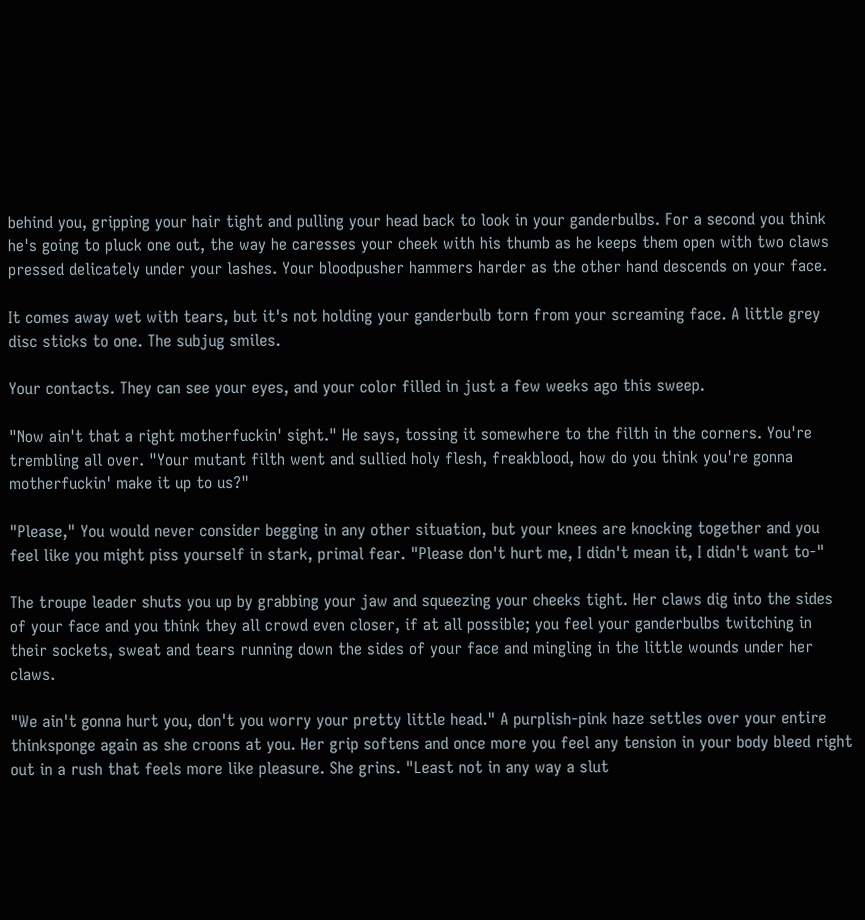behind you, gripping your hair tight and pulling your head back to look in your ganderbulbs. For a second you think he's going to pluck one out, the way he caresses your cheek with his thumb as he keeps them open with two claws pressed delicately under your lashes. Your bloodpusher hammers harder as the other hand descends on your face.

It comes away wet with tears, but it's not holding your ganderbulb torn from your screaming face. A little grey disc sticks to one. The subjug smiles.

Your contacts. They can see your eyes, and your color filled in just a few weeks ago this sweep.

"Now ain't that a right motherfuckin' sight." He says, tossing it somewhere to the filth in the corners. You're trembling all over. "Your mutant filth went and sullied holy flesh, freakblood, how do you think you're gonna motherfuckin' make it up to us?"

"Please," You would never consider begging in any other situation, but your knees are knocking together and you feel like you might piss yourself in stark, primal fear. "Please don't hurt me, I didn't mean it, I didn't want to-"

The troupe leader shuts you up by grabbing your jaw and squeezing your cheeks tight. Her claws dig into the sides of your face and you think they all crowd even closer, if at all possible; you feel your ganderbulbs twitching in their sockets, sweat and tears running down the sides of your face and mingling in the little wounds under her claws.

"We ain't gonna hurt you, don't you worry your pretty little head." A purplish-pink haze settles over your entire thinksponge again as she croons at you. Her grip softens and once more you feel any tension in your body bleed right out in a rush that feels more like pleasure. She grins. "Least not in any way a slut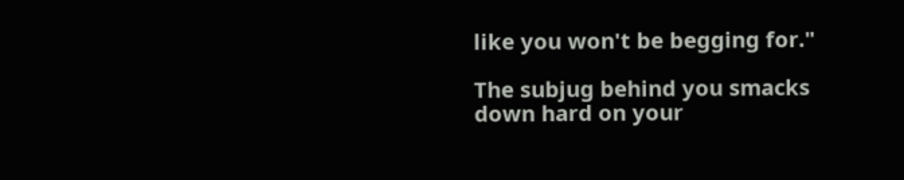like you won't be begging for."

The subjug behind you smacks down hard on your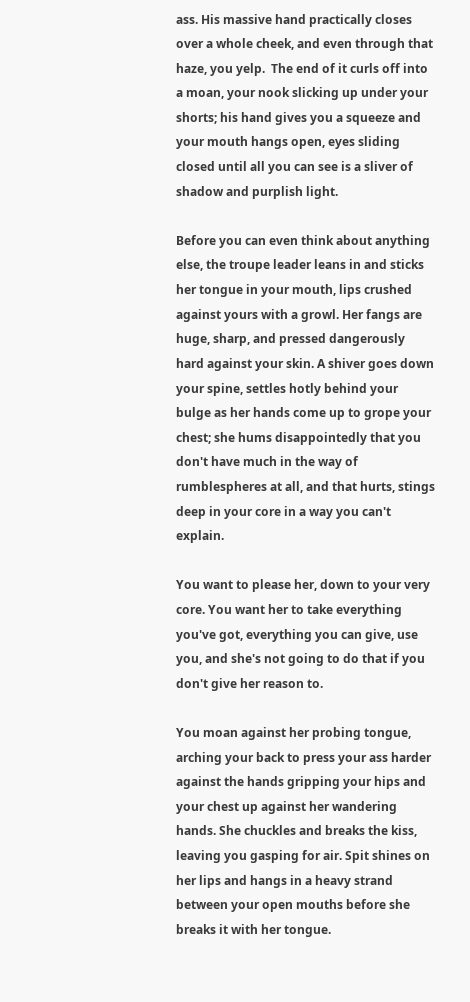ass. His massive hand practically closes over a whole cheek, and even through that haze, you yelp.  The end of it curls off into a moan, your nook slicking up under your shorts; his hand gives you a squeeze and your mouth hangs open, eyes sliding closed until all you can see is a sliver of shadow and purplish light.

Before you can even think about anything else, the troupe leader leans in and sticks her tongue in your mouth, lips crushed against yours with a growl. Her fangs are huge, sharp, and pressed dangerously hard against your skin. A shiver goes down your spine, settles hotly behind your bulge as her hands come up to grope your chest; she hums disappointedly that you don't have much in the way of rumblespheres at all, and that hurts, stings deep in your core in a way you can't explain.

You want to please her, down to your very core. You want her to take everything you've got, everything you can give, use you, and she's not going to do that if you don't give her reason to.

You moan against her probing tongue, arching your back to press your ass harder against the hands gripping your hips and your chest up against her wandering hands. She chuckles and breaks the kiss, leaving you gasping for air. Spit shines on her lips and hangs in a heavy strand between your open mouths before she breaks it with her tongue.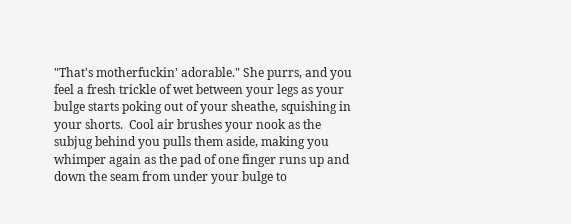"That's motherfuckin' adorable." She purrs, and you feel a fresh trickle of wet between your legs as your bulge starts poking out of your sheathe, squishing in your shorts.  Cool air brushes your nook as the subjug behind you pulls them aside, making you whimper again as the pad of one finger runs up and down the seam from under your bulge to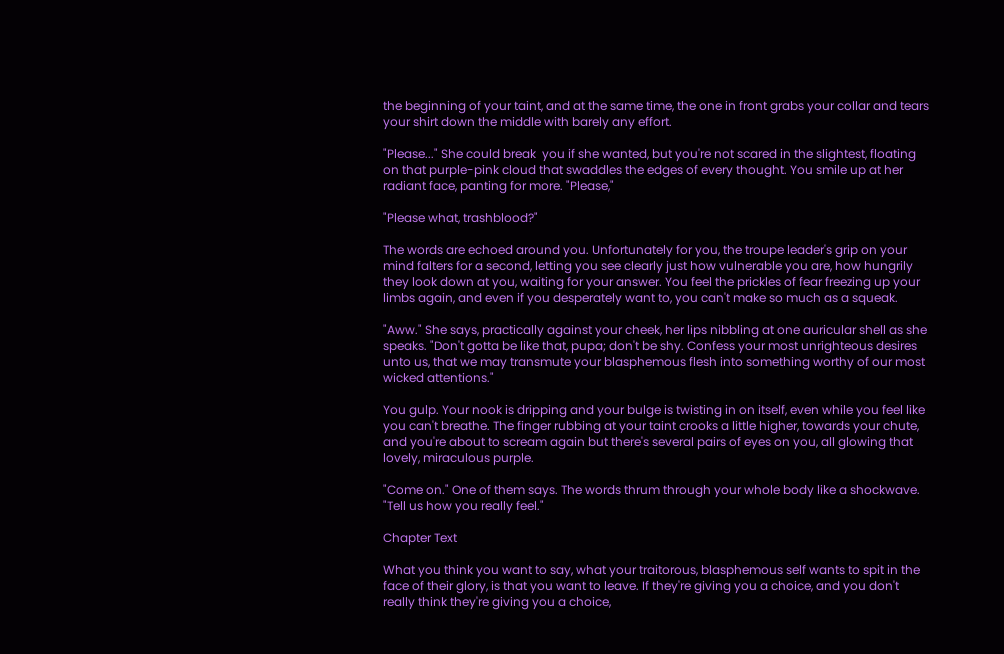the beginning of your taint, and at the same time, the one in front grabs your collar and tears your shirt down the middle with barely any effort.

"Please..." She could break  you if she wanted, but you're not scared in the slightest, floating on that purple-pink cloud that swaddles the edges of every thought. You smile up at her radiant face, panting for more. "Please,"

"Please what, trashblood?"

The words are echoed around you. Unfortunately for you, the troupe leader's grip on your mind falters for a second, letting you see clearly just how vulnerable you are, how hungrily they look down at you, waiting for your answer. You feel the prickles of fear freezing up your limbs again, and even if you desperately want to, you can't make so much as a squeak.

"Aww." She says, practically against your cheek, her lips nibbling at one auricular shell as she speaks. "Don't gotta be like that, pupa; don't be shy. Confess your most unrighteous desires unto us, that we may transmute your blasphemous flesh into something worthy of our most wicked attentions."

You gulp. Your nook is dripping and your bulge is twisting in on itself, even while you feel like you can't breathe. The finger rubbing at your taint crooks a little higher, towards your chute, and you're about to scream again but there's several pairs of eyes on you, all glowing that lovely, miraculous purple.

"Come on." One of them says. The words thrum through your whole body like a shockwave. "Tell us how you really feel."

Chapter Text

What you think you want to say, what your traitorous, blasphemous self wants to spit in the face of their glory, is that you want to leave. If they're giving you a choice, and you don't really think they're giving you a choice,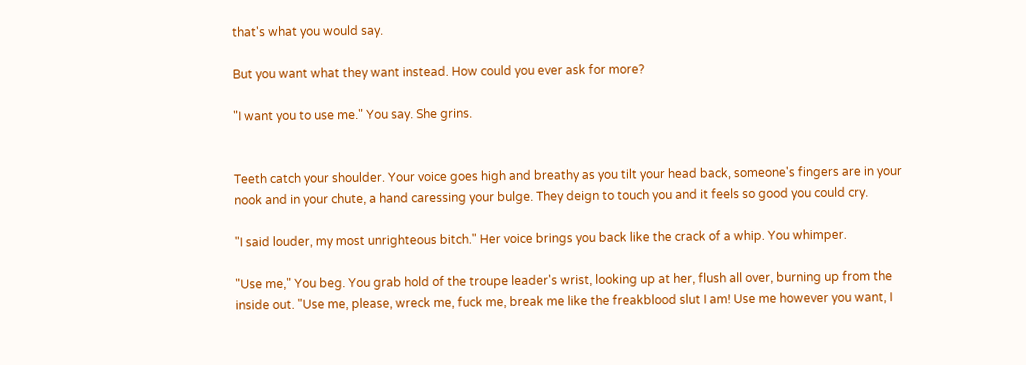that's what you would say.

But you want what they want instead. How could you ever ask for more?

"I want you to use me." You say. She grins.


Teeth catch your shoulder. Your voice goes high and breathy as you tilt your head back, someone's fingers are in your nook and in your chute, a hand caressing your bulge. They deign to touch you and it feels so good you could cry.

"I said louder, my most unrighteous bitch." Her voice brings you back like the crack of a whip. You whimper.

"Use me," You beg. You grab hold of the troupe leader's wrist, looking up at her, flush all over, burning up from the inside out. "Use me, please, wreck me, fuck me, break me like the freakblood slut I am! Use me however you want, I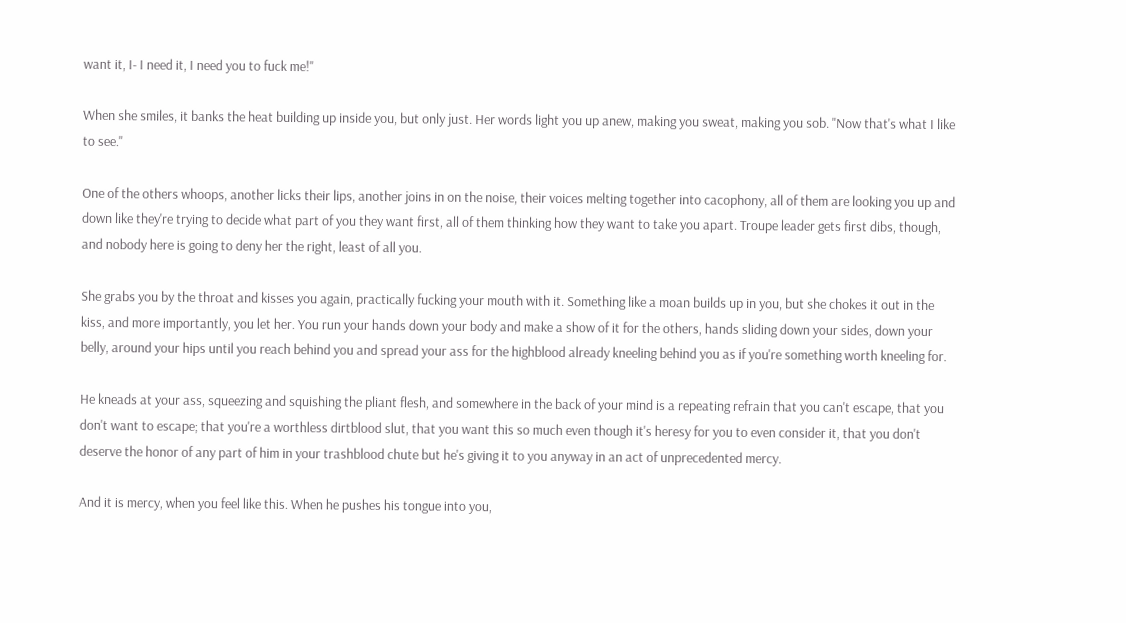want it, I- I need it, I need you to fuck me!"

When she smiles, it banks the heat building up inside you, but only just. Her words light you up anew, making you sweat, making you sob. "Now that's what I like to see."

One of the others whoops, another licks their lips, another joins in on the noise, their voices melting together into cacophony, all of them are looking you up and down like they're trying to decide what part of you they want first, all of them thinking how they want to take you apart. Troupe leader gets first dibs, though, and nobody here is going to deny her the right, least of all you.

She grabs you by the throat and kisses you again, practically fucking your mouth with it. Something like a moan builds up in you, but she chokes it out in the kiss, and more importantly, you let her. You run your hands down your body and make a show of it for the others, hands sliding down your sides, down your belly, around your hips until you reach behind you and spread your ass for the highblood already kneeling behind you as if you're something worth kneeling for.

He kneads at your ass, squeezing and squishing the pliant flesh, and somewhere in the back of your mind is a repeating refrain that you can't escape, that you don't want to escape; that you're a worthless dirtblood slut, that you want this so much even though it's heresy for you to even consider it, that you don't deserve the honor of any part of him in your trashblood chute but he's giving it to you anyway in an act of unprecedented mercy.

And it is mercy, when you feel like this. When he pushes his tongue into you,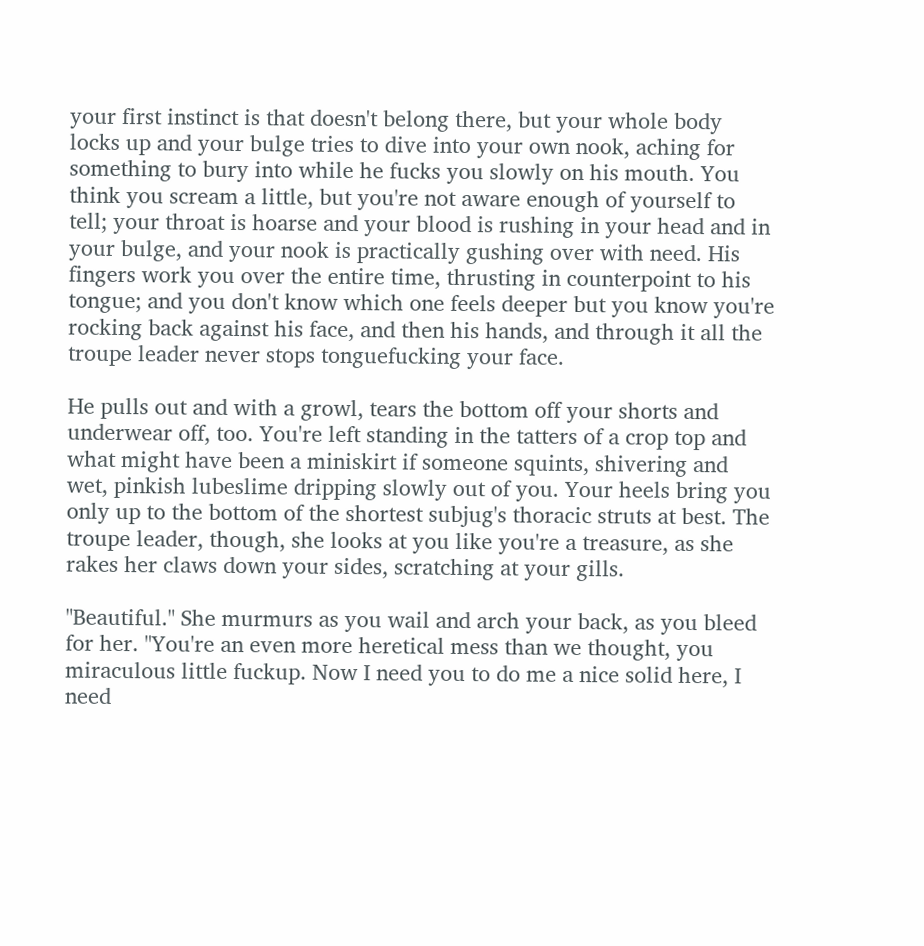your first instinct is that doesn't belong there, but your whole body locks up and your bulge tries to dive into your own nook, aching for something to bury into while he fucks you slowly on his mouth. You think you scream a little, but you're not aware enough of yourself to tell; your throat is hoarse and your blood is rushing in your head and in your bulge, and your nook is practically gushing over with need. His fingers work you over the entire time, thrusting in counterpoint to his tongue; and you don't know which one feels deeper but you know you're rocking back against his face, and then his hands, and through it all the troupe leader never stops tonguefucking your face.

He pulls out and with a growl, tears the bottom off your shorts and underwear off, too. You're left standing in the tatters of a crop top and what might have been a miniskirt if someone squints, shivering and wet, pinkish lubeslime dripping slowly out of you. Your heels bring you only up to the bottom of the shortest subjug's thoracic struts at best. The troupe leader, though, she looks at you like you're a treasure, as she rakes her claws down your sides, scratching at your gills.

"Beautiful." She murmurs as you wail and arch your back, as you bleed for her. "You're an even more heretical mess than we thought, you miraculous little fuckup. Now I need you to do me a nice solid here, I need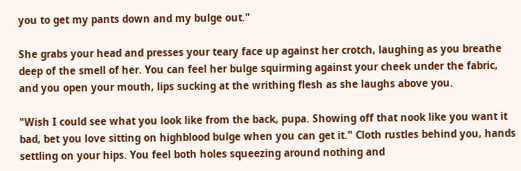you to get my pants down and my bulge out."

She grabs your head and presses your teary face up against her crotch, laughing as you breathe deep of the smell of her. You can feel her bulge squirming against your cheek under the fabric, and you open your mouth, lips sucking at the writhing flesh as she laughs above you.

"Wish I could see what you look like from the back, pupa. Showing off that nook like you want it bad, bet you love sitting on highblood bulge when you can get it." Cloth rustles behind you, hands settling on your hips. You feel both holes squeezing around nothing and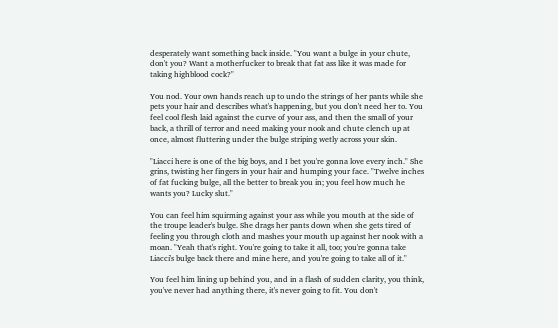desperately want something back inside. "You want a bulge in your chute, don't you? Want a motherfucker to break that fat ass like it was made for taking highblood cock?"

You nod. Your own hands reach up to undo the strings of her pants while she pets your hair and describes what's happening, but you don't need her to. You feel cool flesh laid against the curve of your ass, and then the small of your back, a thrill of terror and need making your nook and chute clench up at once, almost fluttering under the bulge striping wetly across your skin.

"Liacci here is one of the big boys, and I bet you're gonna love every inch." She grins, twisting her fingers in your hair and humping your face. "Twelve inches of fat fucking bulge, all the better to break you in; you feel how much he wants you? Lucky slut."

You can feel him squirming against your ass while you mouth at the side of the troupe leader's bulge. She drags her pants down when she gets tired of feeling you through cloth and mashes your mouth up against her nook with a moan. "Yeah that's right. You're going to take it all, too; you're gonna take Liacci's bulge back there and mine here, and you're going to take all of it."

You feel him lining up behind you, and in a flash of sudden clarity, you think, you've never had anything there, it's never going to fit. You don't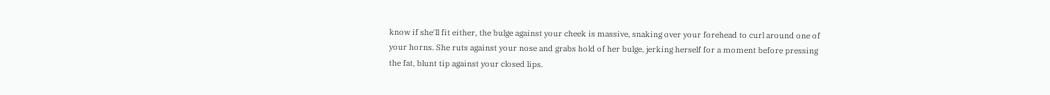know if she'll fit either, the bulge against your cheek is massive, snaking over your forehead to curl around one of your horns. She ruts against your nose and grabs hold of her bulge, jerking herself for a moment before pressing the fat, blunt tip against your closed lips.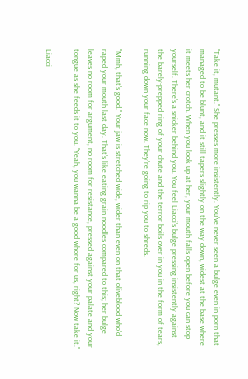"Take it, mutant." She presses more insistently. You've never seen a bulge even in porn that managed to be blunt, and it still tapers slightly on the way down, widest at the base where it meets her crotch. When you look up at her, your mouth falls open before you can stop yourself. There's a snicker behind you. You feel Liacci's bulge pressing insistently against the barely-prepped ring of your chute and the terror boils over in you in the form of tears, running down your face now. They're going to rip you to shreds.

"Mmh, that's good." Your jaw is stretched wide, wider than even on that oliveblood who'd raped your mouth last day. That's like eating grain noodles compared to this; her bulge leaves no room for argument, no room for resistance, pressed against your palate and your tongue as she feeds it to you. "Yeah, you wanna be a good whore for us, right? Now take it."

Liacci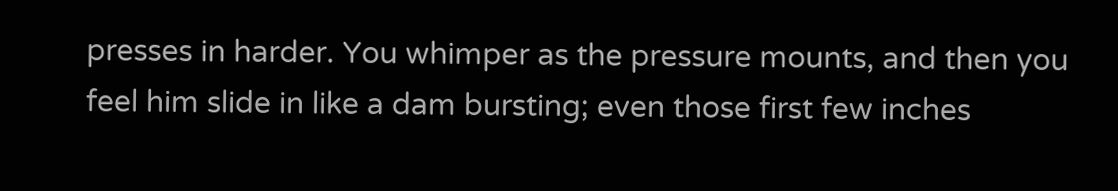presses in harder. You whimper as the pressure mounts, and then you feel him slide in like a dam bursting; even those first few inches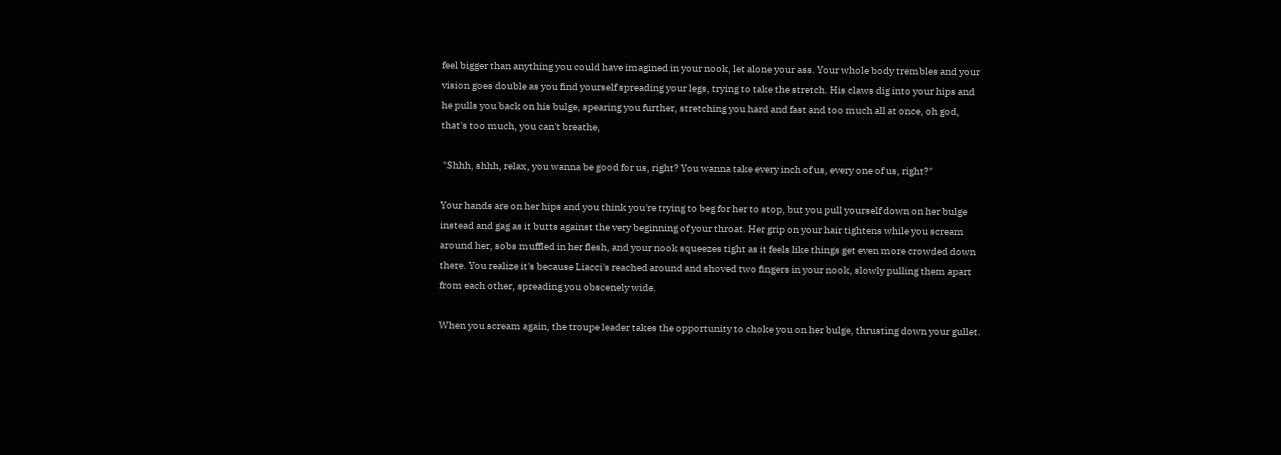feel bigger than anything you could have imagined in your nook, let alone your ass. Your whole body trembles and your vision goes double as you find yourself spreading your legs, trying to take the stretch. His claws dig into your hips and he pulls you back on his bulge, spearing you further, stretching you hard and fast and too much all at once, oh god, that's too much, you can't breathe,

 "Shhh, shhh, relax, you wanna be good for us, right? You wanna take every inch of us, every one of us, right?"

Your hands are on her hips and you think you're trying to beg for her to stop, but you pull yourself down on her bulge instead and gag as it butts against the very beginning of your throat. Her grip on your hair tightens while you scream around her, sobs muffled in her flesh, and your nook squeezes tight as it feels like things get even more crowded down there. You realize it's because Liacci's reached around and shoved two fingers in your nook, slowly pulling them apart from each other, spreading you obscenely wide.

When you scream again, the troupe leader takes the opportunity to choke you on her bulge, thrusting down your gullet.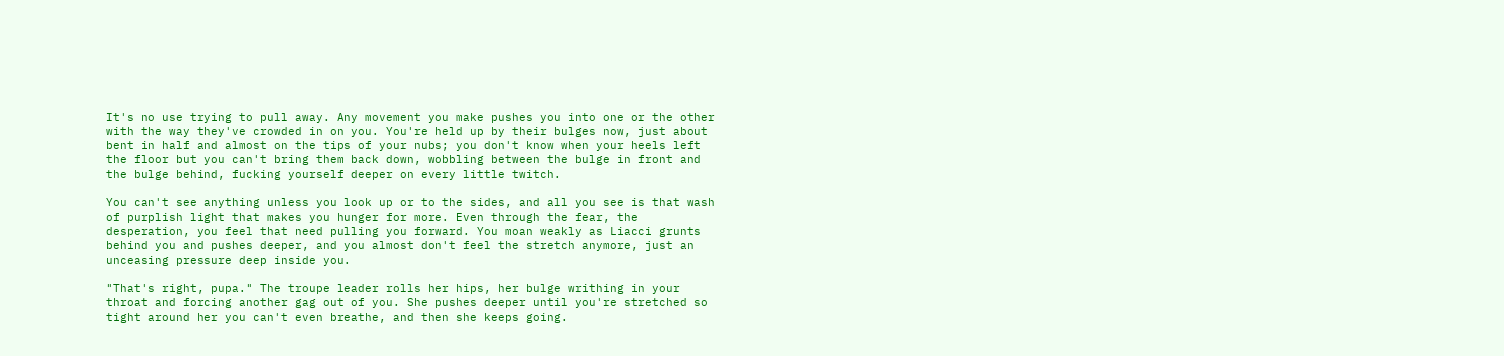It's no use trying to pull away. Any movement you make pushes you into one or the other with the way they've crowded in on you. You're held up by their bulges now, just about bent in half and almost on the tips of your nubs; you don't know when your heels left the floor but you can't bring them back down, wobbling between the bulge in front and the bulge behind, fucking yourself deeper on every little twitch.

You can't see anything unless you look up or to the sides, and all you see is that wash of purplish light that makes you hunger for more. Even through the fear, the desperation, you feel that need pulling you forward. You moan weakly as Liacci grunts behind you and pushes deeper, and you almost don't feel the stretch anymore, just an unceasing pressure deep inside you.

"That's right, pupa." The troupe leader rolls her hips, her bulge writhing in your throat and forcing another gag out of you. She pushes deeper until you're stretched so tight around her you can't even breathe, and then she keeps going.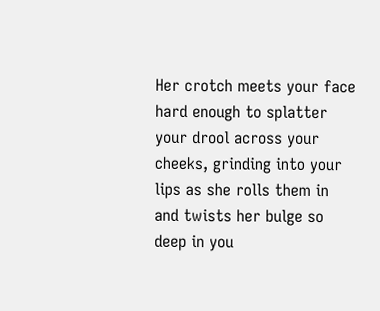Her crotch meets your face hard enough to splatter your drool across your cheeks, grinding into your lips as she rolls them in and twists her bulge so deep in you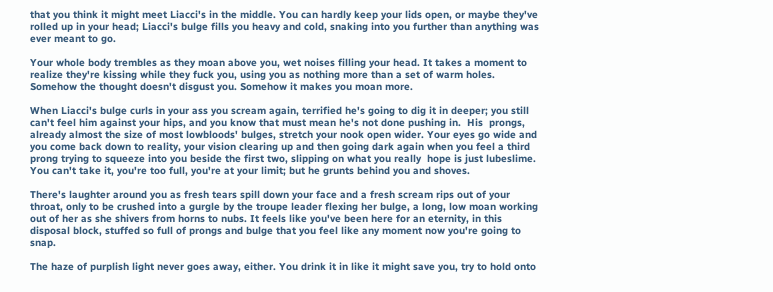that you think it might meet Liacci's in the middle. You can hardly keep your lids open, or maybe they've rolled up in your head; Liacci's bulge fills you heavy and cold, snaking into you further than anything was ever meant to go.

Your whole body trembles as they moan above you, wet noises filling your head. It takes a moment to realize they're kissing while they fuck you, using you as nothing more than a set of warm holes. Somehow the thought doesn't disgust you. Somehow it makes you moan more.

When Liacci's bulge curls in your ass you scream again, terrified he's going to dig it in deeper; you still can't feel him against your hips, and you know that must mean he's not done pushing in.  His  prongs, already almost the size of most lowbloods' bulges, stretch your nook open wider. Your eyes go wide and you come back down to reality, your vision clearing up and then going dark again when you feel a third prong trying to squeeze into you beside the first two, slipping on what you really  hope is just lubeslime. You can't take it, you're too full, you're at your limit; but he grunts behind you and shoves.

There's laughter around you as fresh tears spill down your face and a fresh scream rips out of your throat, only to be crushed into a gurgle by the troupe leader flexing her bulge, a long, low moan working out of her as she shivers from horns to nubs. It feels like you've been here for an eternity, in this disposal block, stuffed so full of prongs and bulge that you feel like any moment now you're going to snap.

The haze of purplish light never goes away, either. You drink it in like it might save you, try to hold onto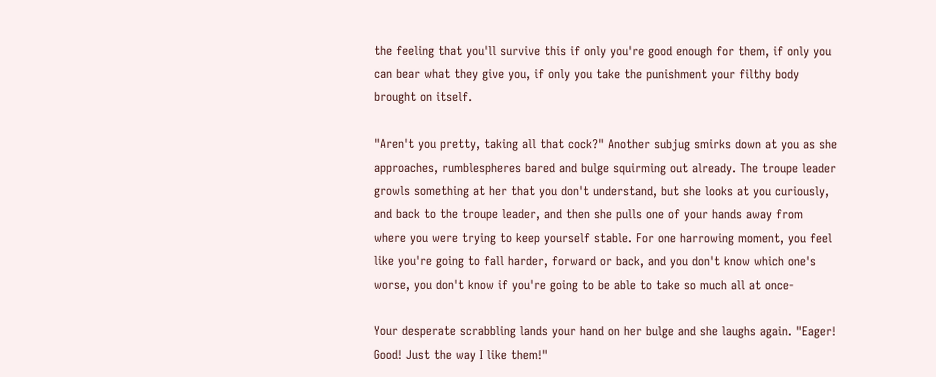the feeling that you'll survive this if only you're good enough for them, if only you can bear what they give you, if only you take the punishment your filthy body brought on itself.

"Aren't you pretty, taking all that cock?" Another subjug smirks down at you as she approaches, rumblespheres bared and bulge squirming out already. The troupe leader growls something at her that you don't understand, but she looks at you curiously, and back to the troupe leader, and then she pulls one of your hands away from where you were trying to keep yourself stable. For one harrowing moment, you feel like you're going to fall harder, forward or back, and you don't know which one's worse, you don't know if you're going to be able to take so much all at once-

Your desperate scrabbling lands your hand on her bulge and she laughs again. "Eager! Good! Just the way I like them!"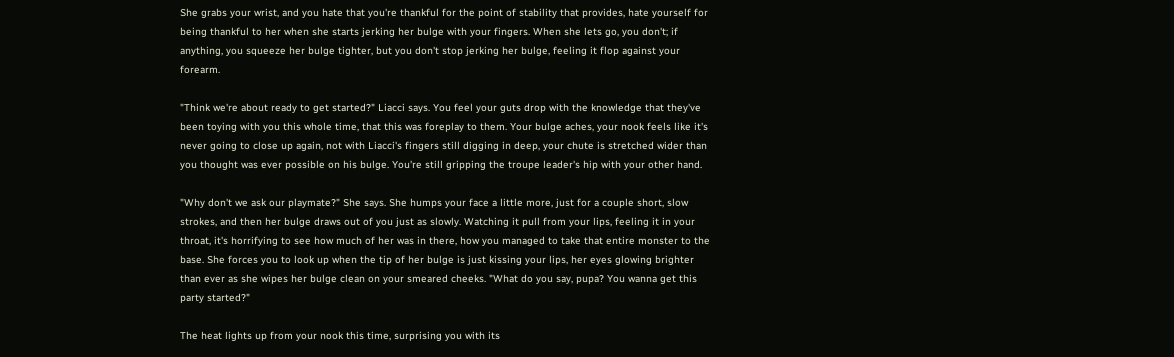She grabs your wrist, and you hate that you're thankful for the point of stability that provides, hate yourself for being thankful to her when she starts jerking her bulge with your fingers. When she lets go, you don't; if anything, you squeeze her bulge tighter, but you don't stop jerking her bulge, feeling it flop against your forearm.

"Think we're about ready to get started?" Liacci says. You feel your guts drop with the knowledge that they've been toying with you this whole time, that this was foreplay to them. Your bulge aches, your nook feels like it's never going to close up again, not with Liacci's fingers still digging in deep, your chute is stretched wider than you thought was ever possible on his bulge. You're still gripping the troupe leader's hip with your other hand.

"Why don't we ask our playmate?" She says. She humps your face a little more, just for a couple short, slow strokes, and then her bulge draws out of you just as slowly. Watching it pull from your lips, feeling it in your throat, it's horrifying to see how much of her was in there, how you managed to take that entire monster to the base. She forces you to look up when the tip of her bulge is just kissing your lips, her eyes glowing brighter than ever as she wipes her bulge clean on your smeared cheeks. "What do you say, pupa? You wanna get this party started?"

The heat lights up from your nook this time, surprising you with its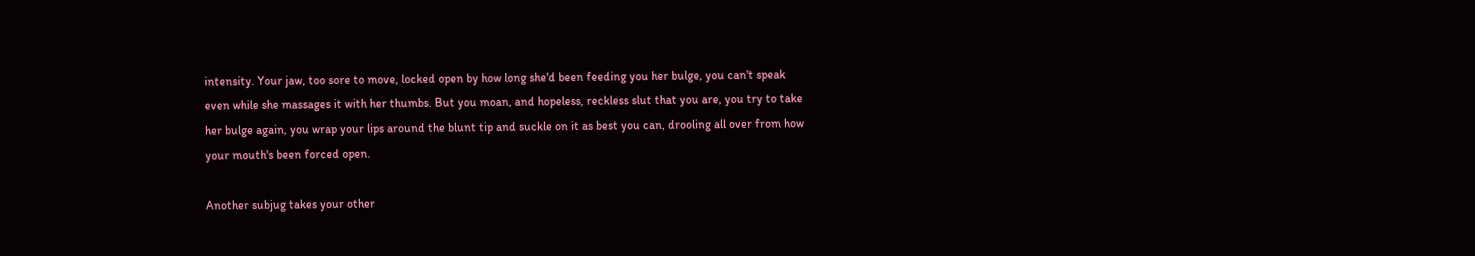intensity. Your jaw, too sore to move, locked open by how long she'd been feeding you her bulge, you can't speak even while she massages it with her thumbs. But you moan, and hopeless, reckless slut that you are, you try to take her bulge again, you wrap your lips around the blunt tip and suckle on it as best you can, drooling all over from how your mouth's been forced open.

Another subjug takes your other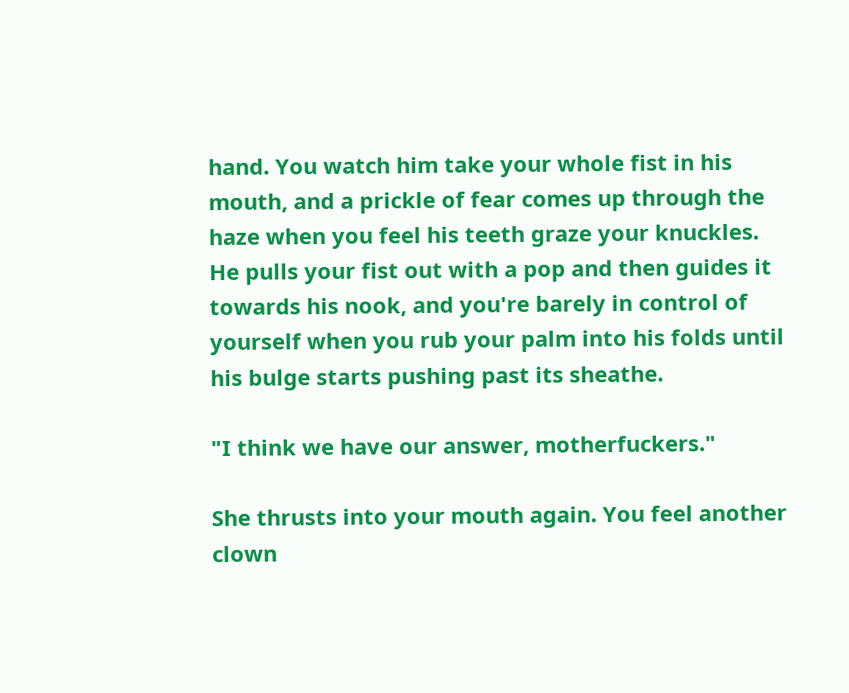hand. You watch him take your whole fist in his mouth, and a prickle of fear comes up through the haze when you feel his teeth graze your knuckles. He pulls your fist out with a pop and then guides it towards his nook, and you're barely in control of yourself when you rub your palm into his folds until his bulge starts pushing past its sheathe.

"I think we have our answer, motherfuckers."

She thrusts into your mouth again. You feel another clown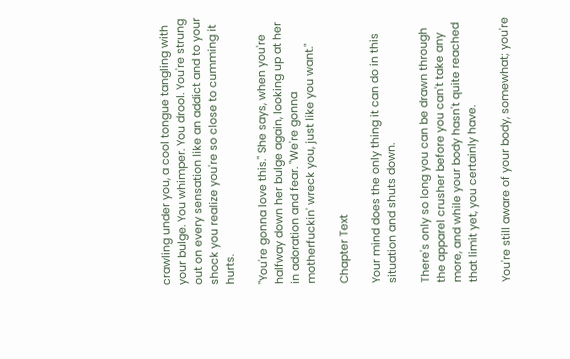crawling under you, a cool tongue tangling with your bulge. You whimper. You drool. You're strung out on every sensation like an addict and to your shock you realize you're so close to cumming it hurts.

"You're gonna love this." She says, when you're halfway down her bulge again, looking up at her in adoration and fear. "We're gonna motherfuckin' wreck you, just like you want."

Chapter Text

Your mind does the only thing it can do in this situation and shuts down.

There's only so long you can be drawn through the apparel crusher before you can't take any more, and while your body hasn't quite reached that limit yet, you certainly have.

You're still aware of your body, somewhat; you're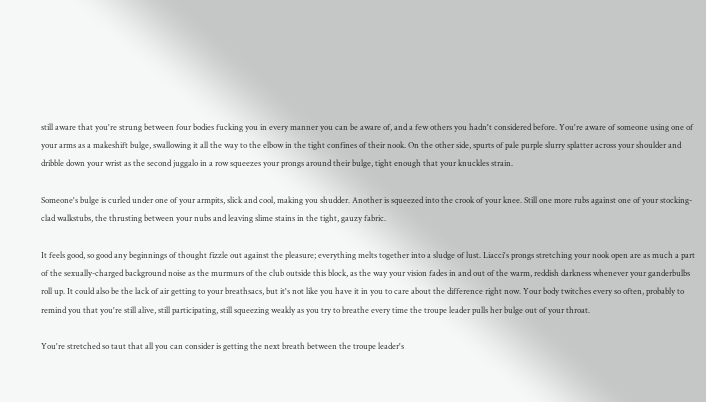still aware that you're strung between four bodies fucking you in every manner you can be aware of, and a few others you hadn't considered before. You're aware of someone using one of your arms as a makeshift bulge, swallowing it all the way to the elbow in the tight confines of their nook. On the other side, spurts of pale purple slurry splatter across your shoulder and dribble down your wrist as the second juggalo in a row squeezes your prongs around their bulge, tight enough that your knuckles strain.

Someone's bulge is curled under one of your armpits, slick and cool, making you shudder. Another is squeezed into the crook of your knee. Still one more rubs against one of your stocking-clad walkstubs, the thrusting between your nubs and leaving slime stains in the tight, gauzy fabric.

It feels good, so good any beginnings of thought fizzle out against the pleasure; everything melts together into a sludge of lust. Liacci's prongs stretching your nook open are as much a part of the sexually-charged background noise as the murmurs of the club outside this block, as the way your vision fades in and out of the warm, reddish darkness whenever your ganderbulbs roll up. It could also be the lack of air getting to your breathsacs, but it's not like you have it in you to care about the difference right now. Your body twitches every so often, probably to remind you that you're still alive, still participating, still squeezing weakly as you try to breathe every time the troupe leader pulls her bulge out of your throat.

You're stretched so taut that all you can consider is getting the next breath between the troupe leader's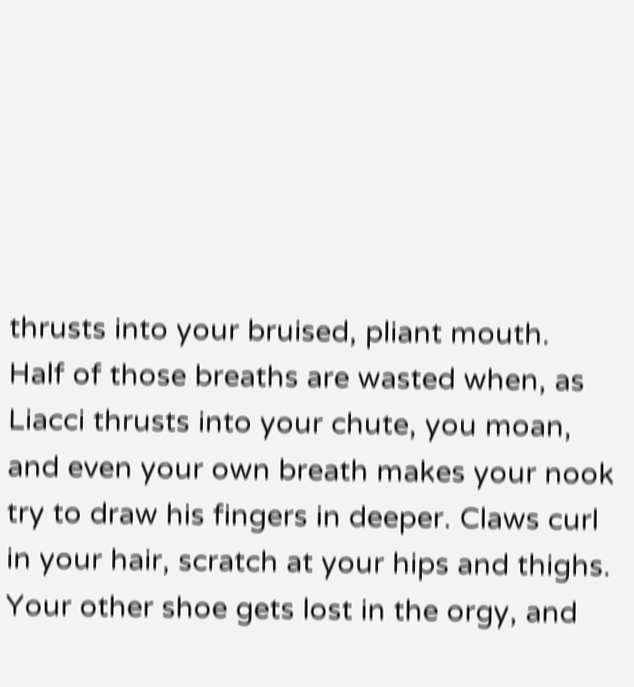thrusts into your bruised, pliant mouth.  Half of those breaths are wasted when, as Liacci thrusts into your chute, you moan, and even your own breath makes your nook try to draw his fingers in deeper. Claws curl in your hair, scratch at your hips and thighs. Your other shoe gets lost in the orgy, and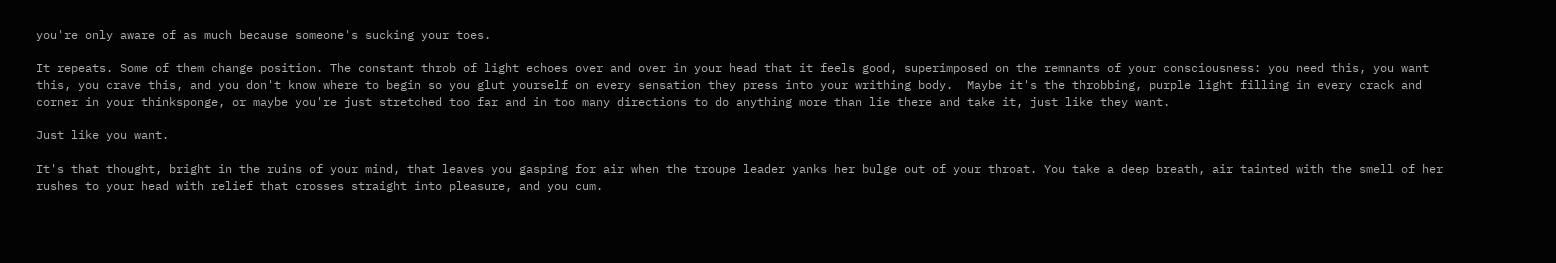you're only aware of as much because someone's sucking your toes.

It repeats. Some of them change position. The constant throb of light echoes over and over in your head that it feels good, superimposed on the remnants of your consciousness: you need this, you want this, you crave this, and you don't know where to begin so you glut yourself on every sensation they press into your writhing body.  Maybe it's the throbbing, purple light filling in every crack and corner in your thinksponge, or maybe you're just stretched too far and in too many directions to do anything more than lie there and take it, just like they want.

Just like you want.

It's that thought, bright in the ruins of your mind, that leaves you gasping for air when the troupe leader yanks her bulge out of your throat. You take a deep breath, air tainted with the smell of her rushes to your head with relief that crosses straight into pleasure, and you cum.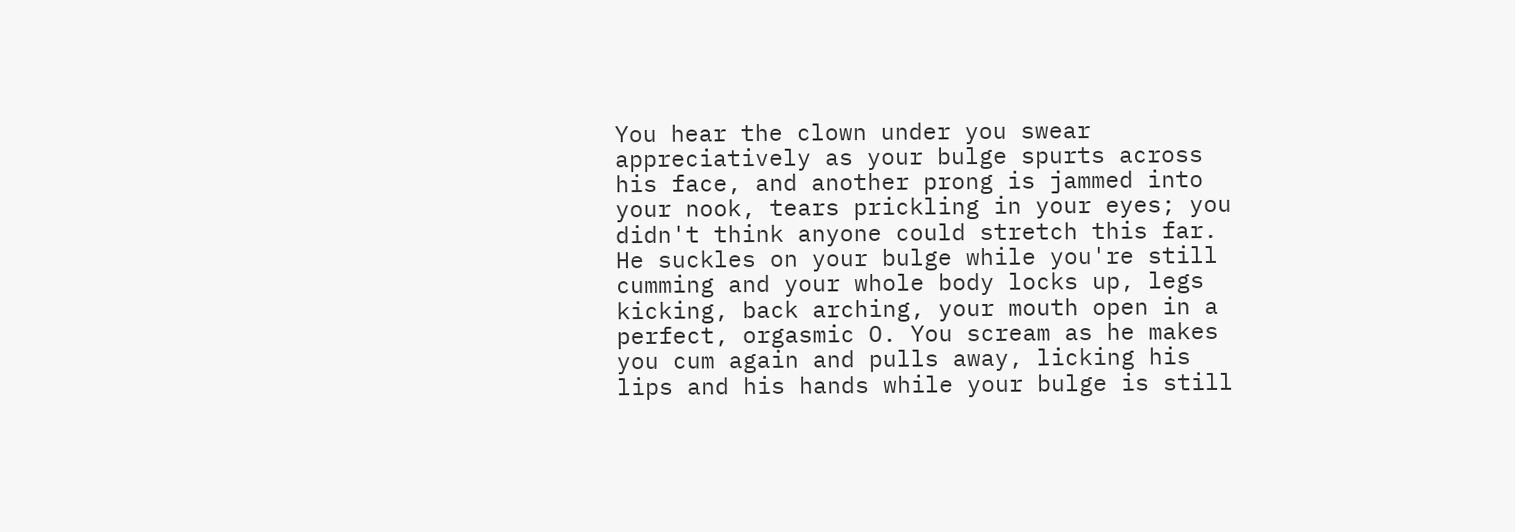You hear the clown under you swear appreciatively as your bulge spurts across his face, and another prong is jammed into your nook, tears prickling in your eyes; you didn't think anyone could stretch this far. He suckles on your bulge while you're still cumming and your whole body locks up, legs kicking, back arching, your mouth open in a perfect, orgasmic O. You scream as he makes you cum again and pulls away, licking his lips and his hands while your bulge is still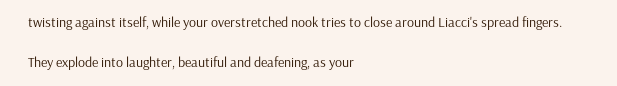twisting against itself, while your overstretched nook tries to close around Liacci's spread fingers.

They explode into laughter, beautiful and deafening, as your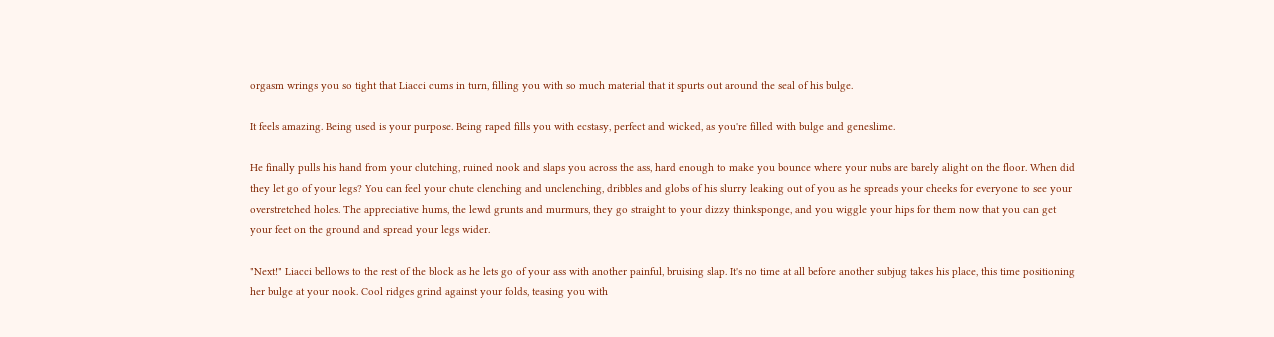orgasm wrings you so tight that Liacci cums in turn, filling you with so much material that it spurts out around the seal of his bulge.

It feels amazing. Being used is your purpose. Being raped fills you with ecstasy, perfect and wicked, as you're filled with bulge and geneslime.

He finally pulls his hand from your clutching, ruined nook and slaps you across the ass, hard enough to make you bounce where your nubs are barely alight on the floor. When did they let go of your legs? You can feel your chute clenching and unclenching, dribbles and globs of his slurry leaking out of you as he spreads your cheeks for everyone to see your overstretched holes. The appreciative hums, the lewd grunts and murmurs, they go straight to your dizzy thinksponge, and you wiggle your hips for them now that you can get your feet on the ground and spread your legs wider.

"Next!" Liacci bellows to the rest of the block as he lets go of your ass with another painful, bruising slap. It's no time at all before another subjug takes his place, this time positioning her bulge at your nook. Cool ridges grind against your folds, teasing you with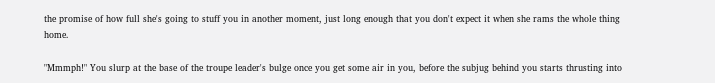the promise of how full she's going to stuff you in another moment, just long enough that you don't expect it when she rams the whole thing home.

"Mmmph!" You slurp at the base of the troupe leader's bulge once you get some air in you, before the subjug behind you starts thrusting into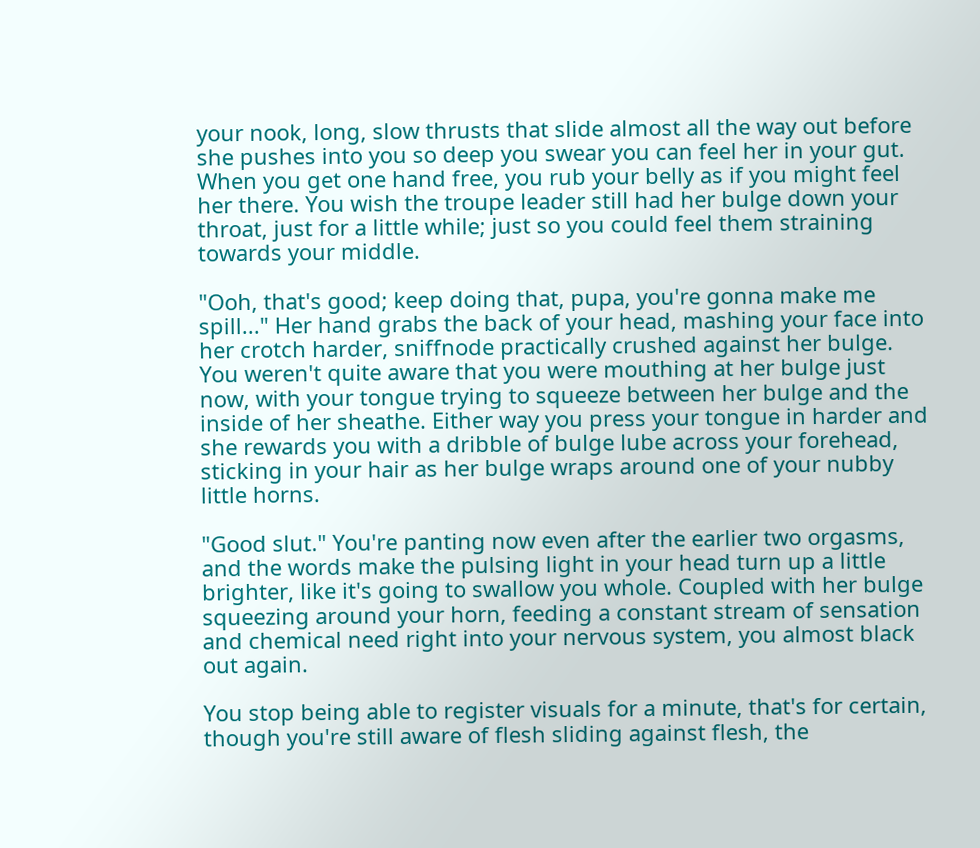your nook, long, slow thrusts that slide almost all the way out before she pushes into you so deep you swear you can feel her in your gut. When you get one hand free, you rub your belly as if you might feel her there. You wish the troupe leader still had her bulge down your throat, just for a little while; just so you could feel them straining towards your middle.

"Ooh, that's good; keep doing that, pupa, you're gonna make me spill..." Her hand grabs the back of your head, mashing your face into her crotch harder, sniffnode practically crushed against her bulge. You weren't quite aware that you were mouthing at her bulge just now, with your tongue trying to squeeze between her bulge and the inside of her sheathe. Either way you press your tongue in harder and she rewards you with a dribble of bulge lube across your forehead, sticking in your hair as her bulge wraps around one of your nubby little horns.

"Good slut." You're panting now even after the earlier two orgasms, and the words make the pulsing light in your head turn up a little brighter, like it's going to swallow you whole. Coupled with her bulge squeezing around your horn, feeding a constant stream of sensation and chemical need right into your nervous system, you almost black out again.

You stop being able to register visuals for a minute, that's for certain, though you're still aware of flesh sliding against flesh, the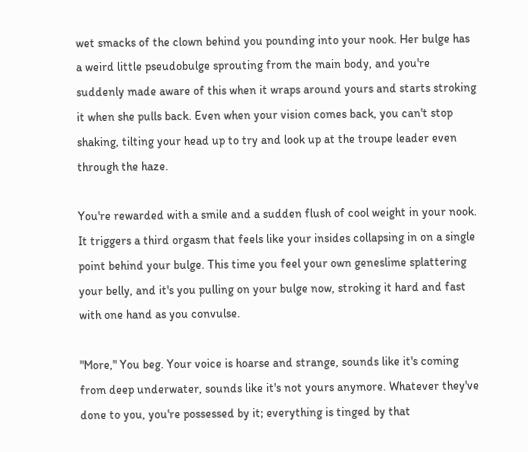wet smacks of the clown behind you pounding into your nook. Her bulge has a weird little pseudobulge sprouting from the main body, and you're suddenly made aware of this when it wraps around yours and starts stroking it when she pulls back. Even when your vision comes back, you can't stop shaking, tilting your head up to try and look up at the troupe leader even through the haze.

You're rewarded with a smile and a sudden flush of cool weight in your nook. It triggers a third orgasm that feels like your insides collapsing in on a single point behind your bulge. This time you feel your own geneslime splattering your belly, and it's you pulling on your bulge now, stroking it hard and fast with one hand as you convulse.

"More," You beg. Your voice is hoarse and strange, sounds like it's coming from deep underwater, sounds like it's not yours anymore. Whatever they've done to you, you're possessed by it; everything is tinged by that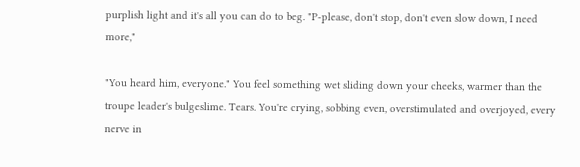purplish light and it's all you can do to beg. "P-please, don't stop, don't even slow down, I need more,"

"You heard him, everyone." You feel something wet sliding down your cheeks, warmer than the troupe leader's bulgeslime. Tears. You're crying, sobbing even, overstimulated and overjoyed, every nerve in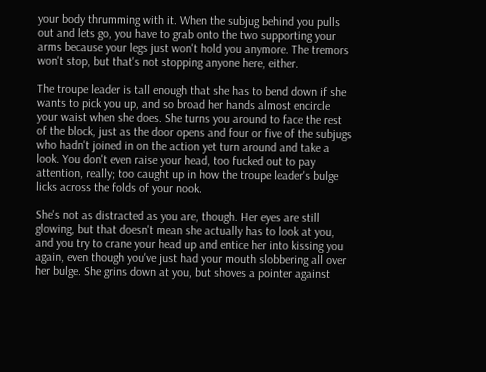your body thrumming with it. When the subjug behind you pulls out and lets go, you have to grab onto the two supporting your arms because your legs just won't hold you anymore. The tremors won't stop, but that's not stopping anyone here, either.

The troupe leader is tall enough that she has to bend down if she wants to pick you up, and so broad her hands almost encircle your waist when she does. She turns you around to face the rest of the block, just as the door opens and four or five of the subjugs who hadn't joined in on the action yet turn around and take a look. You don't even raise your head, too fucked out to pay attention, really; too caught up in how the troupe leader's bulge licks across the folds of your nook.

She's not as distracted as you are, though. Her eyes are still glowing, but that doesn't mean she actually has to look at you, and you try to crane your head up and entice her into kissing you again, even though you've just had your mouth slobbering all over her bulge. She grins down at you, but shoves a pointer against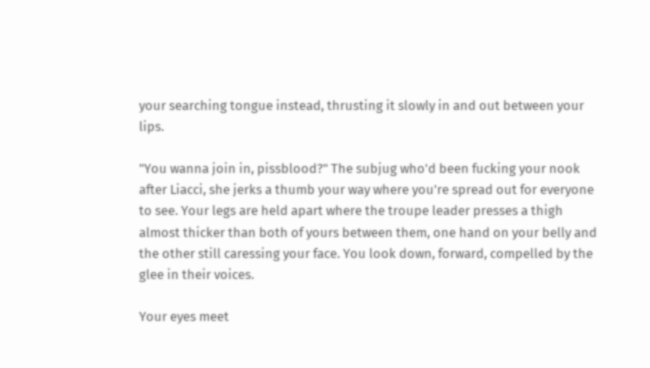your searching tongue instead, thrusting it slowly in and out between your lips.

"You wanna join in, pissblood?" The subjug who'd been fucking your nook after Liacci, she jerks a thumb your way where you're spread out for everyone to see. Your legs are held apart where the troupe leader presses a thigh almost thicker than both of yours between them, one hand on your belly and the other still caressing your face. You look down, forward, compelled by the glee in their voices.

Your eyes meet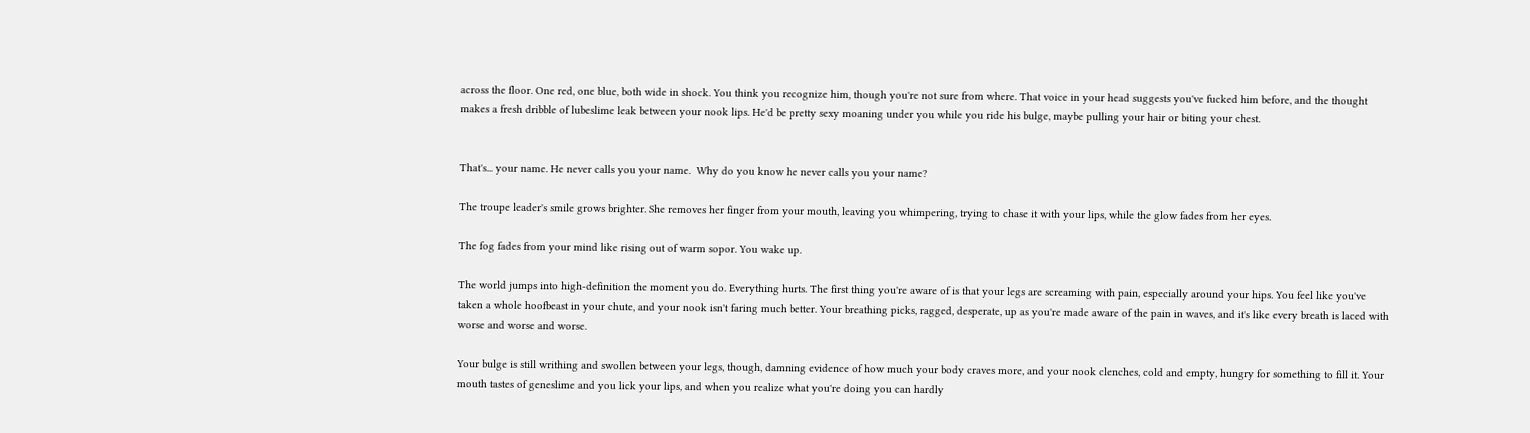across the floor. One red, one blue, both wide in shock. You think you recognize him, though you're not sure from where. That voice in your head suggests you've fucked him before, and the thought makes a fresh dribble of lubeslime leak between your nook lips. He'd be pretty sexy moaning under you while you ride his bulge, maybe pulling your hair or biting your chest.


That's... your name. He never calls you your name.  Why do you know he never calls you your name?

The troupe leader's smile grows brighter. She removes her finger from your mouth, leaving you whimpering, trying to chase it with your lips, while the glow fades from her eyes.

The fog fades from your mind like rising out of warm sopor. You wake up.

The world jumps into high-definition the moment you do. Everything hurts. The first thing you're aware of is that your legs are screaming with pain, especially around your hips. You feel like you've taken a whole hoofbeast in your chute, and your nook isn't faring much better. Your breathing picks, ragged, desperate, up as you're made aware of the pain in waves, and it's like every breath is laced with worse and worse and worse.

Your bulge is still writhing and swollen between your legs, though, damning evidence of how much your body craves more, and your nook clenches, cold and empty, hungry for something to fill it. Your mouth tastes of geneslime and you lick your lips, and when you realize what you're doing you can hardly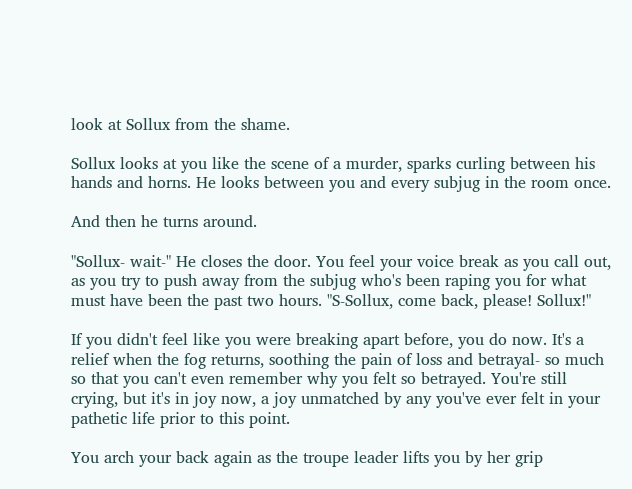look at Sollux from the shame.

Sollux looks at you like the scene of a murder, sparks curling between his hands and horns. He looks between you and every subjug in the room once.

And then he turns around.

"Sollux- wait-" He closes the door. You feel your voice break as you call out, as you try to push away from the subjug who's been raping you for what must have been the past two hours. "S-Sollux, come back, please! Sollux!"

If you didn't feel like you were breaking apart before, you do now. It's a relief when the fog returns, soothing the pain of loss and betrayal- so much so that you can't even remember why you felt so betrayed. You're still crying, but it's in joy now, a joy unmatched by any you've ever felt in your pathetic life prior to this point.

You arch your back again as the troupe leader lifts you by her grip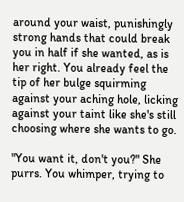around your waist, punishingly strong hands that could break you in half if she wanted, as is her right. You already feel the tip of her bulge squirming against your aching hole, licking against your taint like she's still choosing where she wants to go.

"You want it, don't you?" She purrs. You whimper, trying to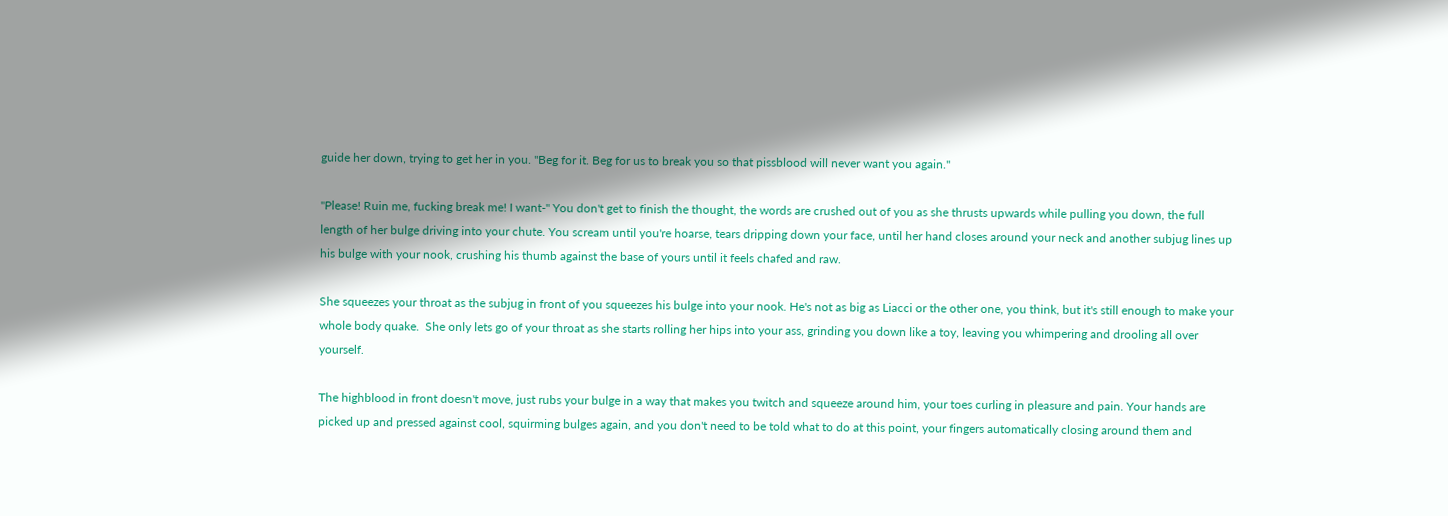guide her down, trying to get her in you. "Beg for it. Beg for us to break you so that pissblood will never want you again."

"Please! Ruin me, fucking break me! I want-" You don't get to finish the thought, the words are crushed out of you as she thrusts upwards while pulling you down, the full length of her bulge driving into your chute. You scream until you're hoarse, tears dripping down your face, until her hand closes around your neck and another subjug lines up his bulge with your nook, crushing his thumb against the base of yours until it feels chafed and raw.

She squeezes your throat as the subjug in front of you squeezes his bulge into your nook. He's not as big as Liacci or the other one, you think, but it's still enough to make your whole body quake.  She only lets go of your throat as she starts rolling her hips into your ass, grinding you down like a toy, leaving you whimpering and drooling all over yourself.

The highblood in front doesn't move, just rubs your bulge in a way that makes you twitch and squeeze around him, your toes curling in pleasure and pain. Your hands are picked up and pressed against cool, squirming bulges again, and you don't need to be told what to do at this point, your fingers automatically closing around them and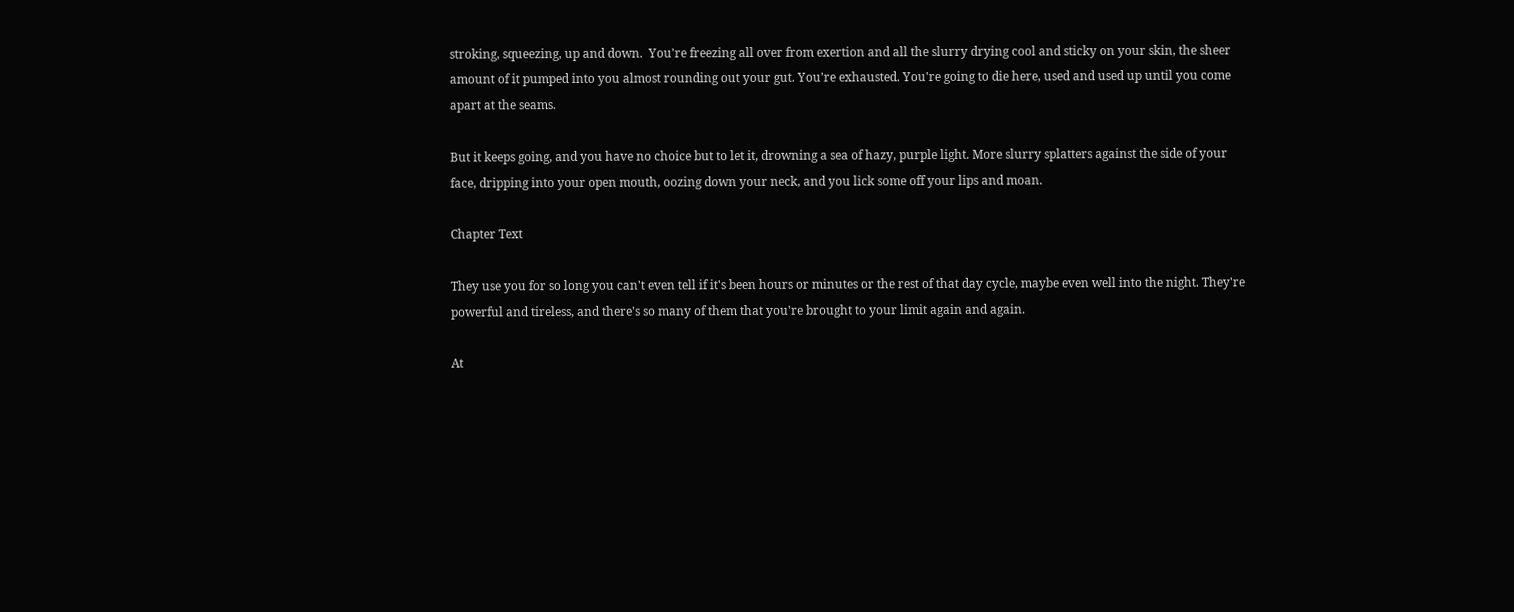stroking, squeezing, up and down.  You're freezing all over from exertion and all the slurry drying cool and sticky on your skin, the sheer amount of it pumped into you almost rounding out your gut. You're exhausted. You're going to die here, used and used up until you come apart at the seams.

But it keeps going, and you have no choice but to let it, drowning a sea of hazy, purple light. More slurry splatters against the side of your face, dripping into your open mouth, oozing down your neck, and you lick some off your lips and moan.

Chapter Text

They use you for so long you can't even tell if it's been hours or minutes or the rest of that day cycle, maybe even well into the night. They're powerful and tireless, and there's so many of them that you're brought to your limit again and again.

At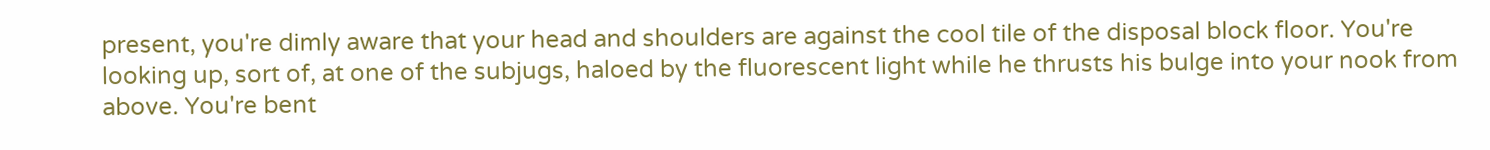present, you're dimly aware that your head and shoulders are against the cool tile of the disposal block floor. You're looking up, sort of, at one of the subjugs, haloed by the fluorescent light while he thrusts his bulge into your nook from above. You're bent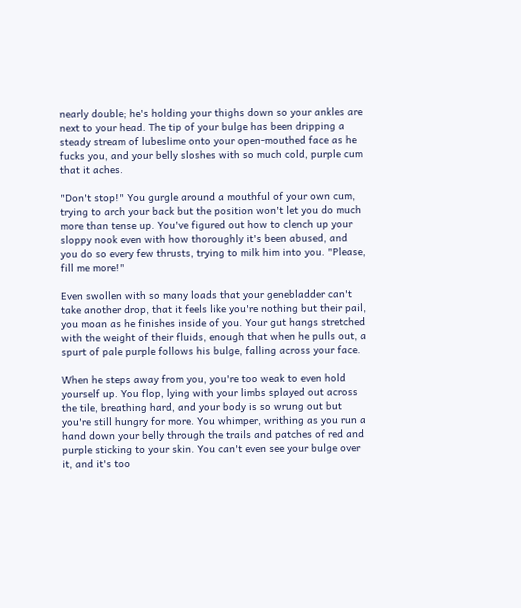nearly double; he's holding your thighs down so your ankles are next to your head. The tip of your bulge has been dripping a steady stream of lubeslime onto your open-mouthed face as he fucks you, and your belly sloshes with so much cold, purple cum that it aches.

"Don't stop!" You gurgle around a mouthful of your own cum, trying to arch your back but the position won't let you do much more than tense up. You've figured out how to clench up your sloppy nook even with how thoroughly it's been abused, and you do so every few thrusts, trying to milk him into you. "Please, fill me more!"

Even swollen with so many loads that your genebladder can't take another drop, that it feels like you're nothing but their pail, you moan as he finishes inside of you. Your gut hangs stretched with the weight of their fluids, enough that when he pulls out, a spurt of pale purple follows his bulge, falling across your face.

When he steps away from you, you're too weak to even hold yourself up. You flop, lying with your limbs splayed out across the tile, breathing hard, and your body is so wrung out but you're still hungry for more. You whimper, writhing as you run a hand down your belly through the trails and patches of red and purple sticking to your skin. You can't even see your bulge over it, and it's too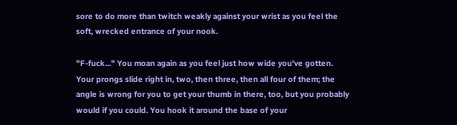sore to do more than twitch weakly against your wrist as you feel the soft, wrecked entrance of your nook.

"F-fuck..." You moan again as you feel just how wide you've gotten. Your prongs slide right in, two, then three, then all four of them; the angle is wrong for you to get your thumb in there, too, but you probably would if you could. You hook it around the base of your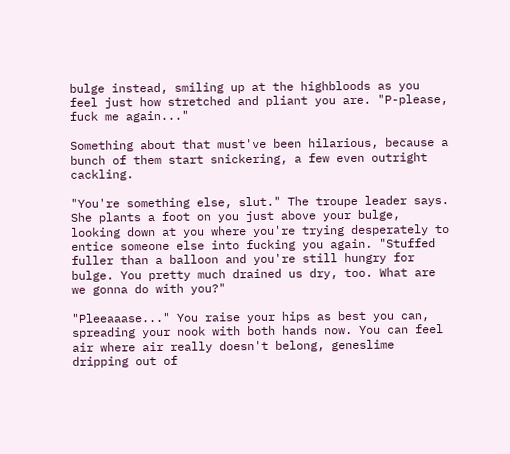bulge instead, smiling up at the highbloods as you feel just how stretched and pliant you are. "P-please, fuck me again..."

Something about that must've been hilarious, because a bunch of them start snickering, a few even outright cackling.

"You're something else, slut." The troupe leader says. She plants a foot on you just above your bulge, looking down at you where you're trying desperately to entice someone else into fucking you again. "Stuffed fuller than a balloon and you're still hungry for bulge. You pretty much drained us dry, too. What are we gonna do with you?"

"Pleeaaase..." You raise your hips as best you can, spreading your nook with both hands now. You can feel air where air really doesn't belong, geneslime dripping out of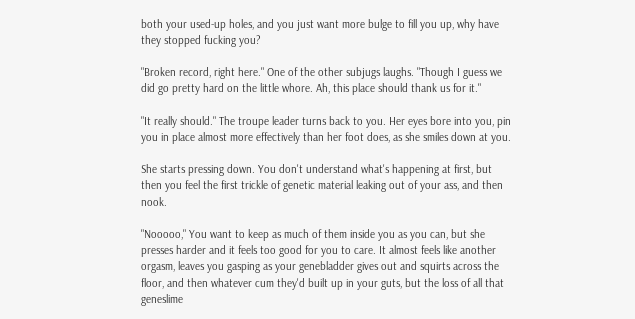both your used-up holes, and you just want more bulge to fill you up, why have they stopped fucking you?

"Broken record, right here." One of the other subjugs laughs. "Though I guess we did go pretty hard on the little whore. Ah, this place should thank us for it."

"It really should." The troupe leader turns back to you. Her eyes bore into you, pin you in place almost more effectively than her foot does, as she smiles down at you.

She starts pressing down. You don't understand what's happening at first, but then you feel the first trickle of genetic material leaking out of your ass, and then nook.

"Nooooo," You want to keep as much of them inside you as you can, but she presses harder and it feels too good for you to care. It almost feels like another orgasm, leaves you gasping as your genebladder gives out and squirts across the floor, and then whatever cum they'd built up in your guts, but the loss of all that geneslime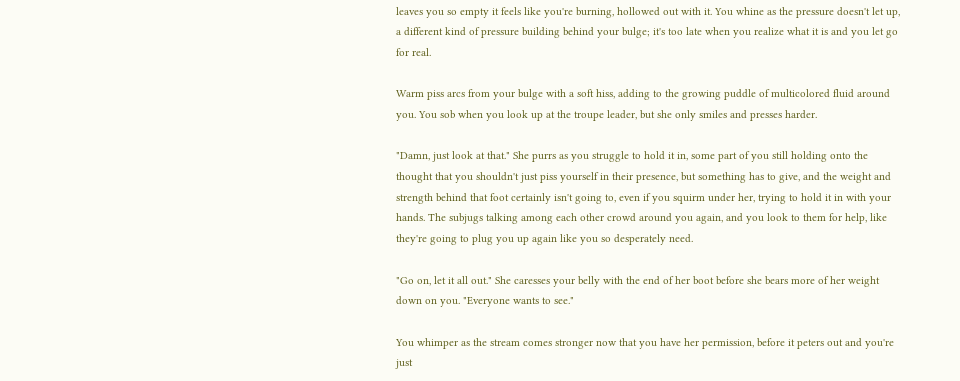leaves you so empty it feels like you're burning, hollowed out with it. You whine as the pressure doesn't let up, a different kind of pressure building behind your bulge; it's too late when you realize what it is and you let go for real.

Warm piss arcs from your bulge with a soft hiss, adding to the growing puddle of multicolored fluid around you. You sob when you look up at the troupe leader, but she only smiles and presses harder.

"Damn, just look at that." She purrs as you struggle to hold it in, some part of you still holding onto the thought that you shouldn't just piss yourself in their presence, but something has to give, and the weight and strength behind that foot certainly isn't going to, even if you squirm under her, trying to hold it in with your hands. The subjugs talking among each other crowd around you again, and you look to them for help, like they're going to plug you up again like you so desperately need.

"Go on, let it all out." She caresses your belly with the end of her boot before she bears more of her weight down on you. "Everyone wants to see."

You whimper as the stream comes stronger now that you have her permission, before it peters out and you're just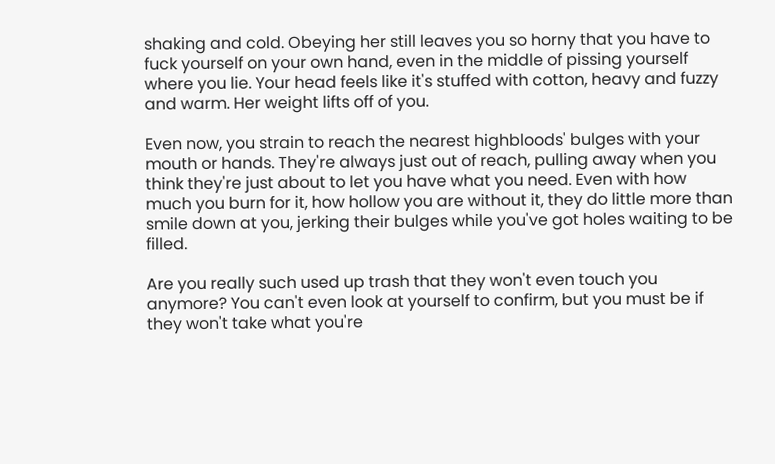shaking and cold. Obeying her still leaves you so horny that you have to fuck yourself on your own hand, even in the middle of pissing yourself where you lie. Your head feels like it's stuffed with cotton, heavy and fuzzy and warm. Her weight lifts off of you.

Even now, you strain to reach the nearest highbloods' bulges with your mouth or hands. They're always just out of reach, pulling away when you think they're just about to let you have what you need. Even with how much you burn for it, how hollow you are without it, they do little more than smile down at you, jerking their bulges while you've got holes waiting to be filled.

Are you really such used up trash that they won't even touch you anymore? You can't even look at yourself to confirm, but you must be if they won't take what you're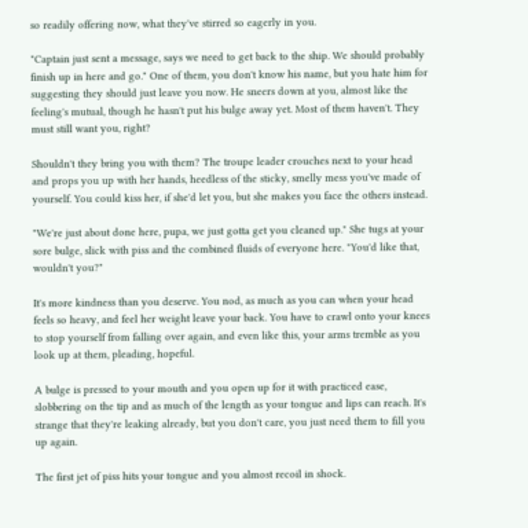so readily offering now, what they've stirred so eagerly in you.

"Captain just sent a message, says we need to get back to the ship. We should probably finish up in here and go." One of them, you don't know his name, but you hate him for suggesting they should just leave you now. He sneers down at you, almost like the feeling's mutual, though he hasn't put his bulge away yet. Most of them haven't. They must still want you, right?

Shouldn't they bring you with them? The troupe leader crouches next to your head and props you up with her hands, heedless of the sticky, smelly mess you've made of yourself. You could kiss her, if she'd let you, but she makes you face the others instead.

"We're just about done here, pupa, we just gotta get you cleaned up." She tugs at your sore bulge, slick with piss and the combined fluids of everyone here. "You'd like that, wouldn't you?"

It's more kindness than you deserve. You nod, as much as you can when your head feels so heavy, and feel her weight leave your back. You have to crawl onto your knees to stop yourself from falling over again, and even like this, your arms tremble as you look up at them, pleading, hopeful.

A bulge is pressed to your mouth and you open up for it with practiced ease, slobbering on the tip and as much of the length as your tongue and lips can reach. It's strange that they're leaking already, but you don't care, you just need them to fill you up again.

The first jet of piss hits your tongue and you almost recoil in shock.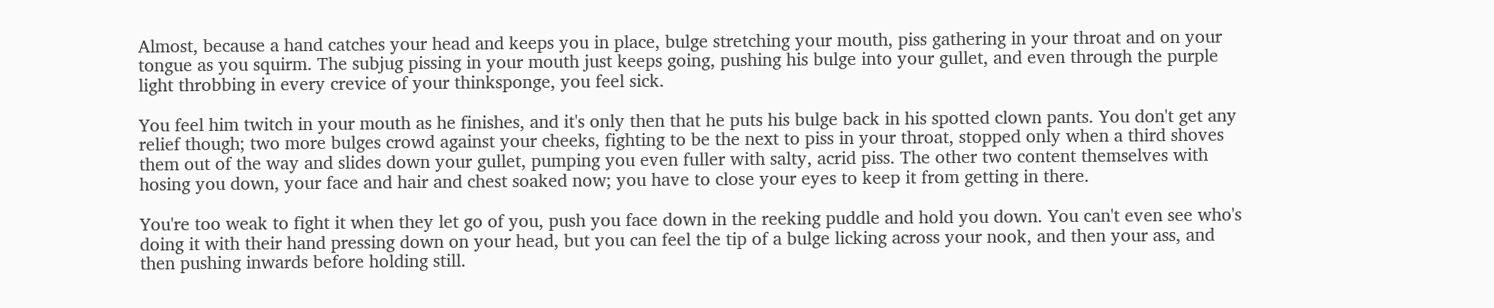Almost, because a hand catches your head and keeps you in place, bulge stretching your mouth, piss gathering in your throat and on your tongue as you squirm. The subjug pissing in your mouth just keeps going, pushing his bulge into your gullet, and even through the purple light throbbing in every crevice of your thinksponge, you feel sick.

You feel him twitch in your mouth as he finishes, and it's only then that he puts his bulge back in his spotted clown pants. You don't get any relief though; two more bulges crowd against your cheeks, fighting to be the next to piss in your throat, stopped only when a third shoves them out of the way and slides down your gullet, pumping you even fuller with salty, acrid piss. The other two content themselves with hosing you down, your face and hair and chest soaked now; you have to close your eyes to keep it from getting in there.

You're too weak to fight it when they let go of you, push you face down in the reeking puddle and hold you down. You can't even see who's doing it with their hand pressing down on your head, but you can feel the tip of a bulge licking across your nook, and then your ass, and then pushing inwards before holding still.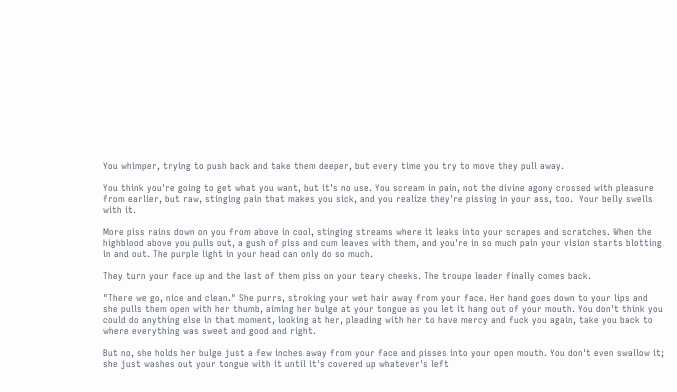You whimper, trying to push back and take them deeper, but every time you try to move they pull away.

You think you're going to get what you want, but it's no use. You scream in pain, not the divine agony crossed with pleasure from earlier, but raw, stinging pain that makes you sick, and you realize they're pissing in your ass, too.  Your belly swells with it.

More piss rains down on you from above in cool, stinging streams where it leaks into your scrapes and scratches. When the highblood above you pulls out, a gush of piss and cum leaves with them, and you're in so much pain your vision starts blotting in and out. The purple light in your head can only do so much.

They turn your face up and the last of them piss on your teary cheeks. The troupe leader finally comes back.

"There we go, nice and clean." She purrs, stroking your wet hair away from your face. Her hand goes down to your lips and she pulls them open with her thumb, aiming her bulge at your tongue as you let it hang out of your mouth. You don't think you could do anything else in that moment, looking at her, pleading with her to have mercy and fuck you again, take you back to where everything was sweet and good and right.

But no, she holds her bulge just a few inches away from your face and pisses into your open mouth. You don't even swallow it; she just washes out your tongue with it until it's covered up whatever's left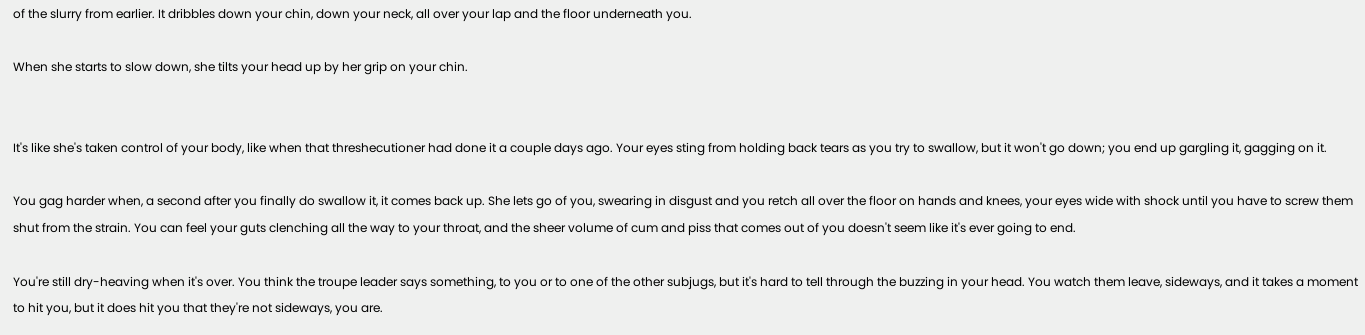of the slurry from earlier. It dribbles down your chin, down your neck, all over your lap and the floor underneath you.

When she starts to slow down, she tilts your head up by her grip on your chin.


It's like she's taken control of your body, like when that threshecutioner had done it a couple days ago. Your eyes sting from holding back tears as you try to swallow, but it won't go down; you end up gargling it, gagging on it.

You gag harder when, a second after you finally do swallow it, it comes back up. She lets go of you, swearing in disgust and you retch all over the floor on hands and knees, your eyes wide with shock until you have to screw them shut from the strain. You can feel your guts clenching all the way to your throat, and the sheer volume of cum and piss that comes out of you doesn't seem like it's ever going to end.

You're still dry-heaving when it's over. You think the troupe leader says something, to you or to one of the other subjugs, but it's hard to tell through the buzzing in your head. You watch them leave, sideways, and it takes a moment to hit you, but it does hit you that they're not sideways, you are.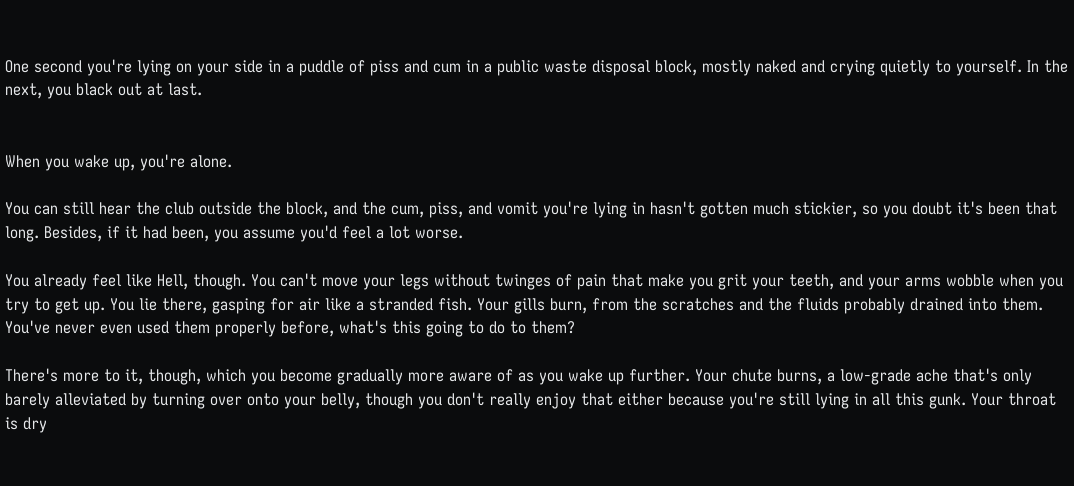One second you're lying on your side in a puddle of piss and cum in a public waste disposal block, mostly naked and crying quietly to yourself. In the next, you black out at last.


When you wake up, you're alone.

You can still hear the club outside the block, and the cum, piss, and vomit you're lying in hasn't gotten much stickier, so you doubt it's been that long. Besides, if it had been, you assume you'd feel a lot worse.

You already feel like Hell, though. You can't move your legs without twinges of pain that make you grit your teeth, and your arms wobble when you try to get up. You lie there, gasping for air like a stranded fish. Your gills burn, from the scratches and the fluids probably drained into them. You've never even used them properly before, what's this going to do to them?

There's more to it, though, which you become gradually more aware of as you wake up further. Your chute burns, a low-grade ache that's only barely alleviated by turning over onto your belly, though you don't really enjoy that either because you're still lying in all this gunk. Your throat is dry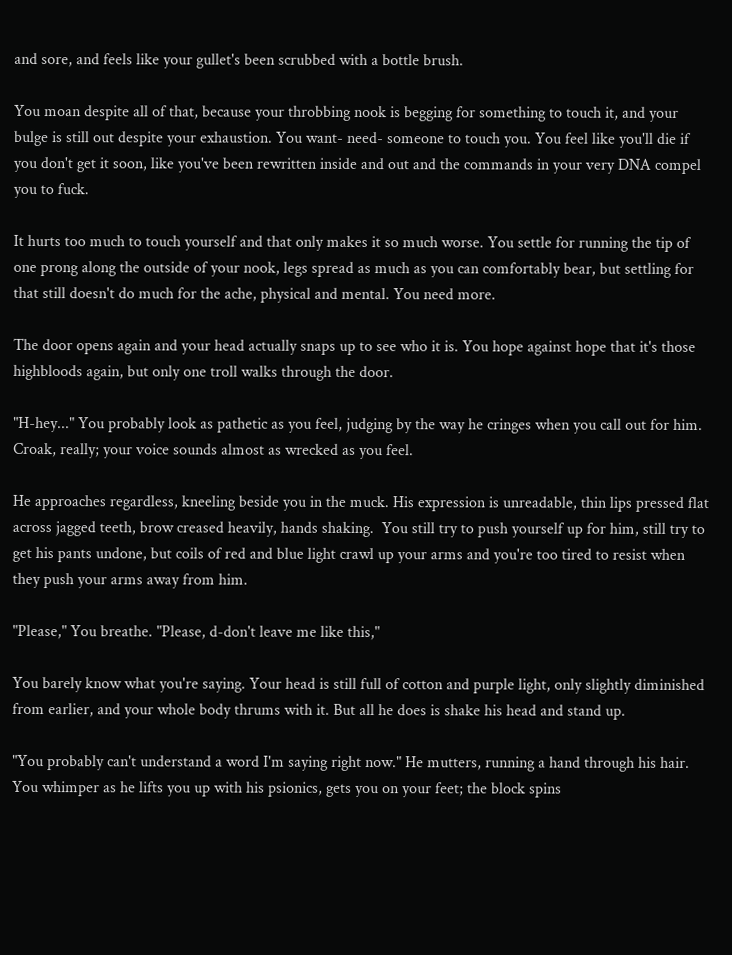and sore, and feels like your gullet's been scrubbed with a bottle brush.

You moan despite all of that, because your throbbing nook is begging for something to touch it, and your bulge is still out despite your exhaustion. You want- need- someone to touch you. You feel like you'll die if you don't get it soon, like you've been rewritten inside and out and the commands in your very DNA compel you to fuck.

It hurts too much to touch yourself and that only makes it so much worse. You settle for running the tip of one prong along the outside of your nook, legs spread as much as you can comfortably bear, but settling for that still doesn't do much for the ache, physical and mental. You need more.

The door opens again and your head actually snaps up to see who it is. You hope against hope that it's those highbloods again, but only one troll walks through the door.

"H-hey..." You probably look as pathetic as you feel, judging by the way he cringes when you call out for him. Croak, really; your voice sounds almost as wrecked as you feel.

He approaches regardless, kneeling beside you in the muck. His expression is unreadable, thin lips pressed flat across jagged teeth, brow creased heavily, hands shaking.  You still try to push yourself up for him, still try to get his pants undone, but coils of red and blue light crawl up your arms and you're too tired to resist when they push your arms away from him.

"Please," You breathe. "Please, d-don't leave me like this,"

You barely know what you're saying. Your head is still full of cotton and purple light, only slightly diminished from earlier, and your whole body thrums with it. But all he does is shake his head and stand up.

"You probably can't understand a word I'm saying right now." He mutters, running a hand through his hair. You whimper as he lifts you up with his psionics, gets you on your feet; the block spins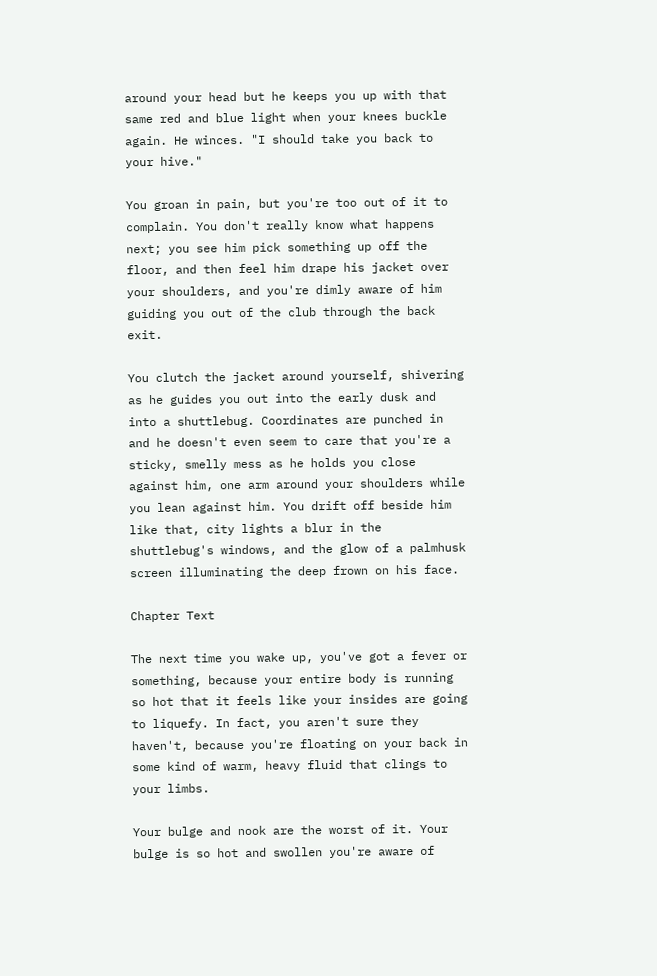around your head but he keeps you up with that same red and blue light when your knees buckle again. He winces. "I should take you back to your hive."

You groan in pain, but you're too out of it to complain. You don't really know what happens next; you see him pick something up off the floor, and then feel him drape his jacket over your shoulders, and you're dimly aware of him guiding you out of the club through the back exit.

You clutch the jacket around yourself, shivering as he guides you out into the early dusk and into a shuttlebug. Coordinates are punched in and he doesn't even seem to care that you're a sticky, smelly mess as he holds you close against him, one arm around your shoulders while you lean against him. You drift off beside him like that, city lights a blur in the shuttlebug's windows, and the glow of a palmhusk screen illuminating the deep frown on his face.

Chapter Text

The next time you wake up, you've got a fever or something, because your entire body is running so hot that it feels like your insides are going to liquefy. In fact, you aren't sure they haven't, because you're floating on your back in some kind of warm, heavy fluid that clings to your limbs.

Your bulge and nook are the worst of it. Your bulge is so hot and swollen you're aware of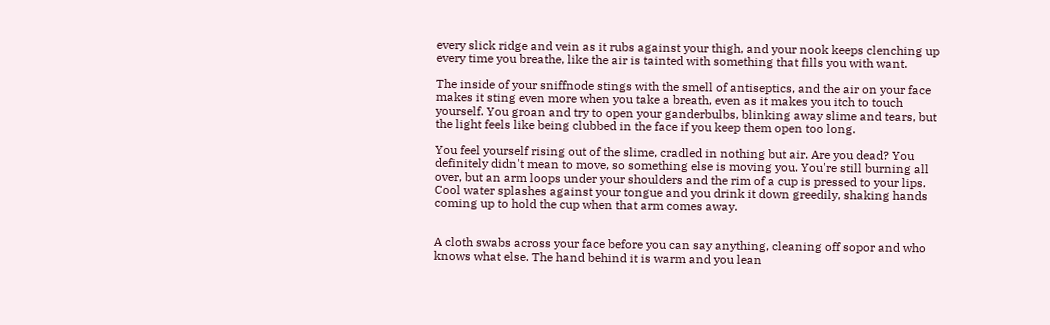every slick ridge and vein as it rubs against your thigh, and your nook keeps clenching up every time you breathe, like the air is tainted with something that fills you with want.

The inside of your sniffnode stings with the smell of antiseptics, and the air on your face makes it sting even more when you take a breath, even as it makes you itch to touch yourself. You groan and try to open your ganderbulbs, blinking away slime and tears, but the light feels like being clubbed in the face if you keep them open too long.

You feel yourself rising out of the slime, cradled in nothing but air. Are you dead? You definitely didn't mean to move, so something else is moving you. You're still burning all over, but an arm loops under your shoulders and the rim of a cup is pressed to your lips. Cool water splashes against your tongue and you drink it down greedily, shaking hands coming up to hold the cup when that arm comes away.


A cloth swabs across your face before you can say anything, cleaning off sopor and who knows what else. The hand behind it is warm and you lean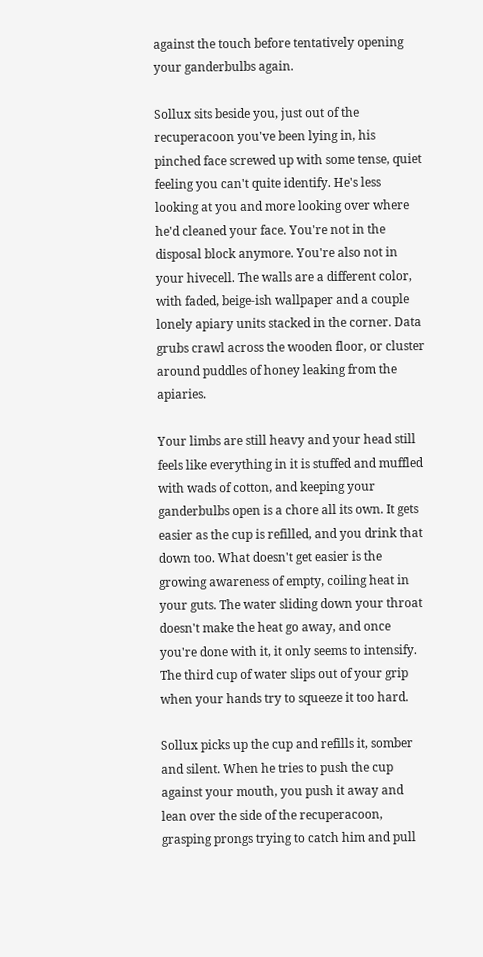against the touch before tentatively opening your ganderbulbs again.

Sollux sits beside you, just out of the recuperacoon you've been lying in, his pinched face screwed up with some tense, quiet feeling you can't quite identify. He's less looking at you and more looking over where he'd cleaned your face. You're not in the disposal block anymore. You're also not in your hivecell. The walls are a different color, with faded, beige-ish wallpaper and a couple lonely apiary units stacked in the corner. Data grubs crawl across the wooden floor, or cluster around puddles of honey leaking from the apiaries.

Your limbs are still heavy and your head still feels like everything in it is stuffed and muffled with wads of cotton, and keeping your ganderbulbs open is a chore all its own. It gets easier as the cup is refilled, and you drink that down too. What doesn't get easier is the growing awareness of empty, coiling heat in your guts. The water sliding down your throat doesn't make the heat go away, and once you're done with it, it only seems to intensify. The third cup of water slips out of your grip when your hands try to squeeze it too hard.

Sollux picks up the cup and refills it, somber and silent. When he tries to push the cup against your mouth, you push it away and lean over the side of the recuperacoon, grasping prongs trying to catch him and pull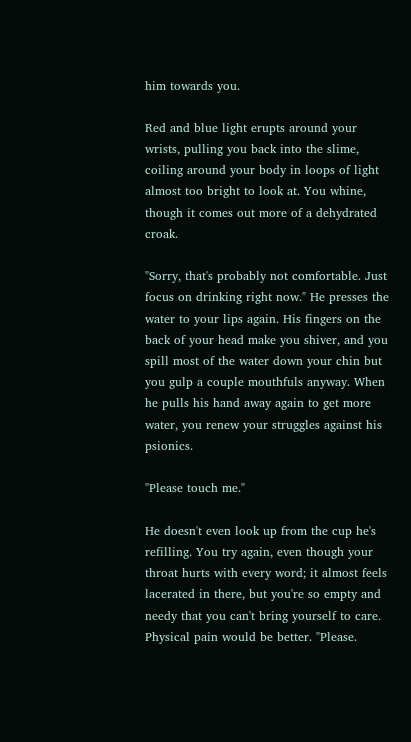him towards you.

Red and blue light erupts around your wrists, pulling you back into the slime, coiling around your body in loops of light almost too bright to look at. You whine, though it comes out more of a dehydrated croak.

"Sorry, that's probably not comfortable. Just focus on drinking right now." He presses the water to your lips again. His fingers on the back of your head make you shiver, and you spill most of the water down your chin but you gulp a couple mouthfuls anyway. When he pulls his hand away again to get more water, you renew your struggles against his psionics.

"Please touch me."

He doesn't even look up from the cup he's refilling. You try again, even though your throat hurts with every word; it almost feels lacerated in there, but you're so empty and needy that you can't bring yourself to care. Physical pain would be better. "Please.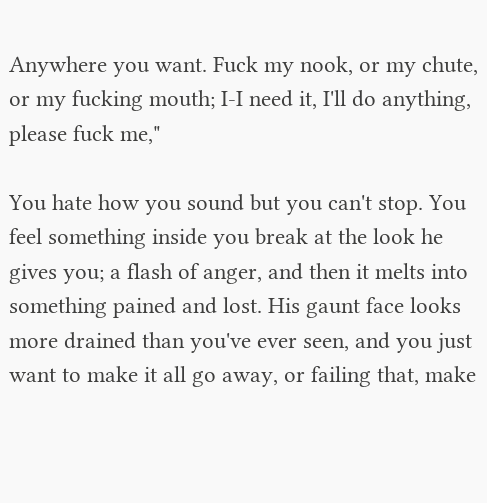Anywhere you want. Fuck my nook, or my chute, or my fucking mouth; I-I need it, I'll do anything, please fuck me,"

You hate how you sound but you can't stop. You feel something inside you break at the look he gives you; a flash of anger, and then it melts into something pained and lost. His gaunt face looks more drained than you've ever seen, and you just want to make it all go away, or failing that, make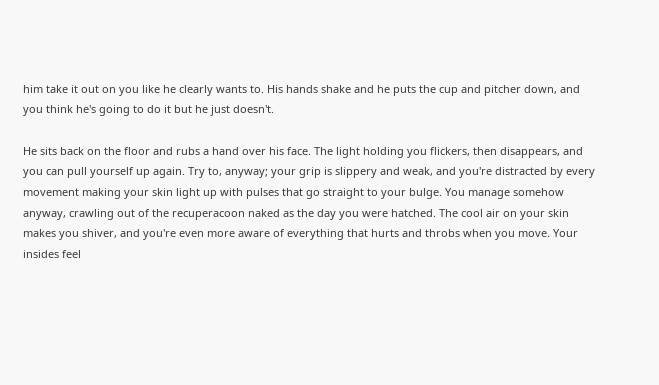him take it out on you like he clearly wants to. His hands shake and he puts the cup and pitcher down, and you think he's going to do it but he just doesn't.

He sits back on the floor and rubs a hand over his face. The light holding you flickers, then disappears, and you can pull yourself up again. Try to, anyway; your grip is slippery and weak, and you're distracted by every movement making your skin light up with pulses that go straight to your bulge. You manage somehow anyway, crawling out of the recuperacoon naked as the day you were hatched. The cool air on your skin makes you shiver, and you're even more aware of everything that hurts and throbs when you move. Your insides feel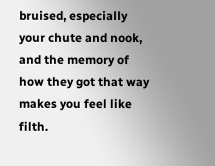bruised, especially your chute and nook, and the memory of how they got that way makes you feel like filth.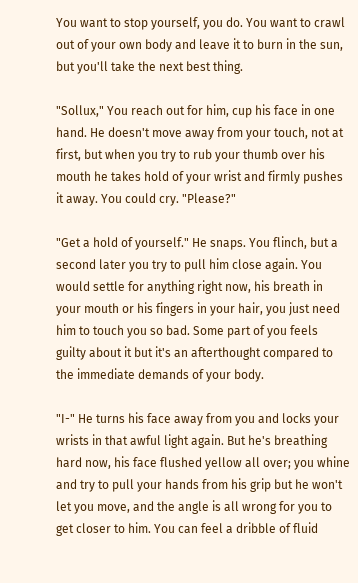You want to stop yourself, you do. You want to crawl out of your own body and leave it to burn in the sun, but you'll take the next best thing.

"Sollux," You reach out for him, cup his face in one hand. He doesn't move away from your touch, not at first, but when you try to rub your thumb over his mouth he takes hold of your wrist and firmly pushes it away. You could cry. "Please?"

"Get a hold of yourself." He snaps. You flinch, but a second later you try to pull him close again. You would settle for anything right now, his breath in your mouth or his fingers in your hair, you just need him to touch you so bad. Some part of you feels guilty about it but it's an afterthought compared to the immediate demands of your body.

"I-" He turns his face away from you and locks your wrists in that awful light again. But he's breathing hard now, his face flushed yellow all over; you whine and try to pull your hands from his grip but he won't let you move, and the angle is all wrong for you to get closer to him. You can feel a dribble of fluid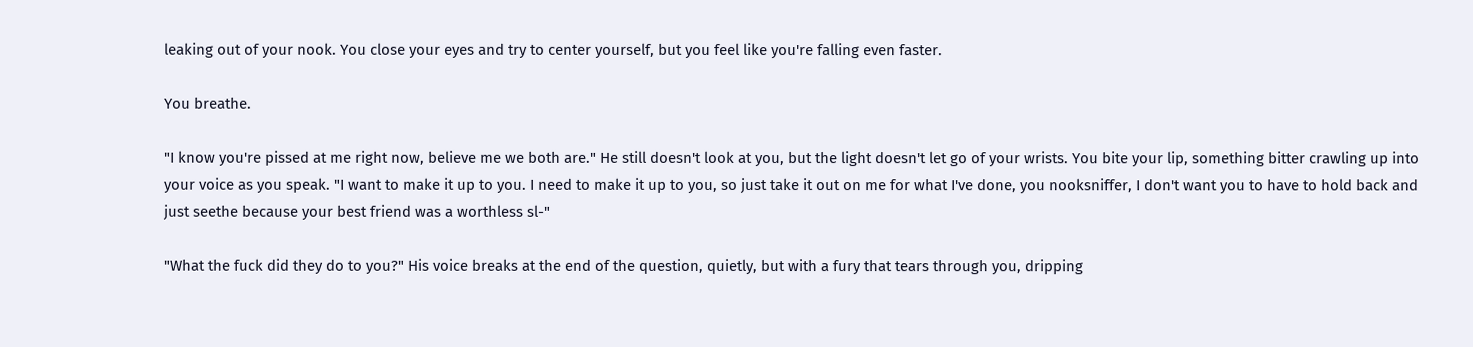leaking out of your nook. You close your eyes and try to center yourself, but you feel like you're falling even faster.

You breathe.

"I know you're pissed at me right now, believe me we both are." He still doesn't look at you, but the light doesn't let go of your wrists. You bite your lip, something bitter crawling up into your voice as you speak. "I want to make it up to you. I need to make it up to you, so just take it out on me for what I've done, you nooksniffer, I don't want you to have to hold back and just seethe because your best friend was a worthless sl-"

"What the fuck did they do to you?" His voice breaks at the end of the question, quietly, but with a fury that tears through you, dripping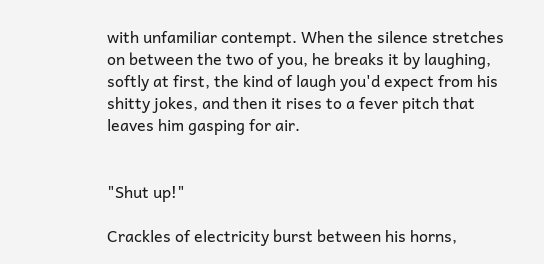with unfamiliar contempt. When the silence stretches on between the two of you, he breaks it by laughing, softly at first, the kind of laugh you'd expect from his shitty jokes, and then it rises to a fever pitch that leaves him gasping for air.


"Shut up!"

Crackles of electricity burst between his horns,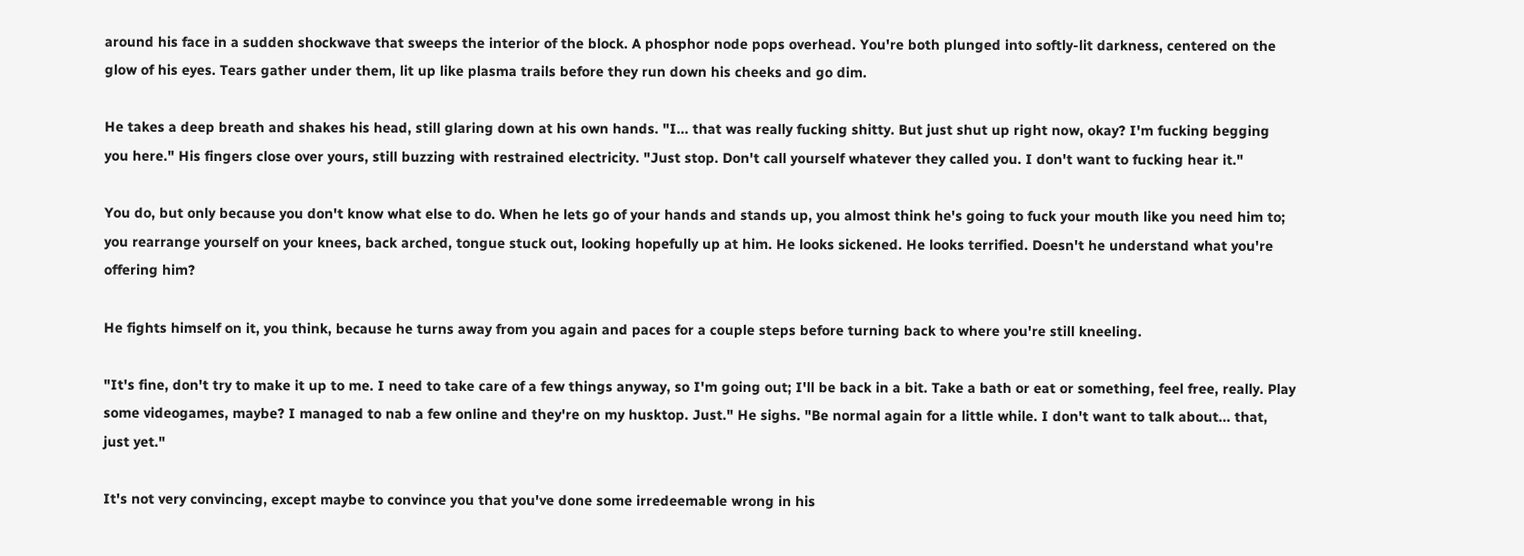around his face in a sudden shockwave that sweeps the interior of the block. A phosphor node pops overhead. You're both plunged into softly-lit darkness, centered on the glow of his eyes. Tears gather under them, lit up like plasma trails before they run down his cheeks and go dim.

He takes a deep breath and shakes his head, still glaring down at his own hands. "I... that was really fucking shitty. But just shut up right now, okay? I'm fucking begging you here." His fingers close over yours, still buzzing with restrained electricity. "Just stop. Don't call yourself whatever they called you. I don't want to fucking hear it."

You do, but only because you don't know what else to do. When he lets go of your hands and stands up, you almost think he's going to fuck your mouth like you need him to; you rearrange yourself on your knees, back arched, tongue stuck out, looking hopefully up at him. He looks sickened. He looks terrified. Doesn't he understand what you're offering him?

He fights himself on it, you think, because he turns away from you again and paces for a couple steps before turning back to where you're still kneeling.

"It's fine, don't try to make it up to me. I need to take care of a few things anyway, so I'm going out; I'll be back in a bit. Take a bath or eat or something, feel free, really. Play some videogames, maybe? I managed to nab a few online and they're on my husktop. Just." He sighs. "Be normal again for a little while. I don't want to talk about... that, just yet."

It's not very convincing, except maybe to convince you that you've done some irredeemable wrong in his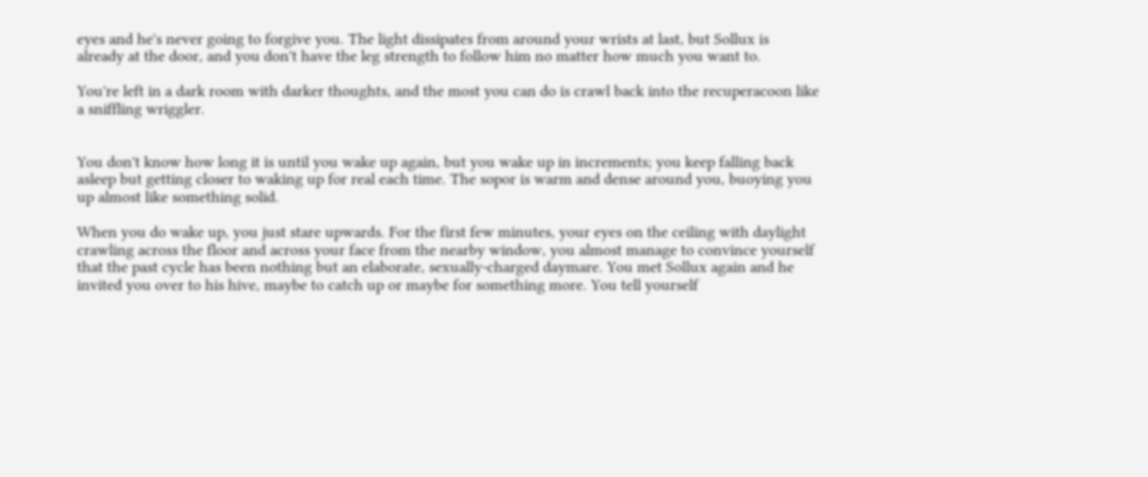eyes and he's never going to forgive you. The light dissipates from around your wrists at last, but Sollux is already at the door, and you don't have the leg strength to follow him no matter how much you want to.

You're left in a dark room with darker thoughts, and the most you can do is crawl back into the recuperacoon like a sniffling wriggler.


You don't know how long it is until you wake up again, but you wake up in increments; you keep falling back asleep but getting closer to waking up for real each time. The sopor is warm and dense around you, buoying you up almost like something solid.

When you do wake up, you just stare upwards. For the first few minutes, your eyes on the ceiling with daylight crawling across the floor and across your face from the nearby window, you almost manage to convince yourself that the past cycle has been nothing but an elaborate, sexually-charged daymare. You met Sollux again and he invited you over to his hive, maybe to catch up or maybe for something more. You tell yourself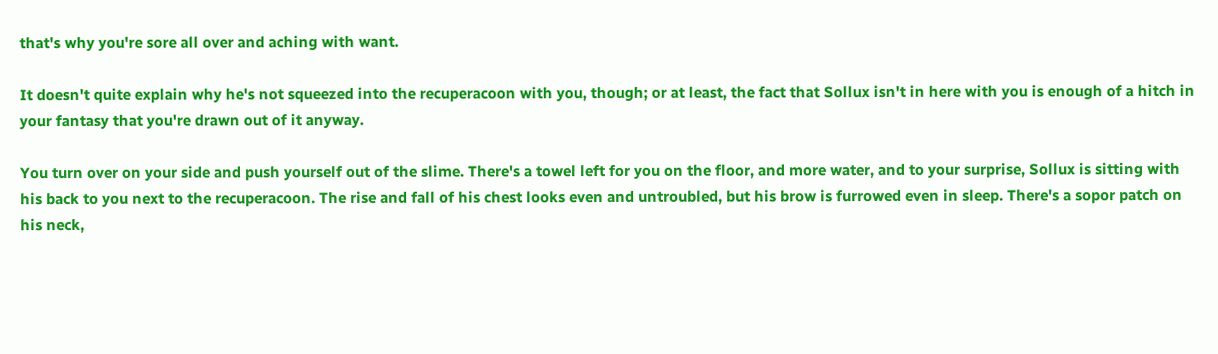that's why you're sore all over and aching with want.

It doesn't quite explain why he's not squeezed into the recuperacoon with you, though; or at least, the fact that Sollux isn't in here with you is enough of a hitch in your fantasy that you're drawn out of it anyway.

You turn over on your side and push yourself out of the slime. There's a towel left for you on the floor, and more water, and to your surprise, Sollux is sitting with his back to you next to the recuperacoon. The rise and fall of his chest looks even and untroubled, but his brow is furrowed even in sleep. There's a sopor patch on his neck,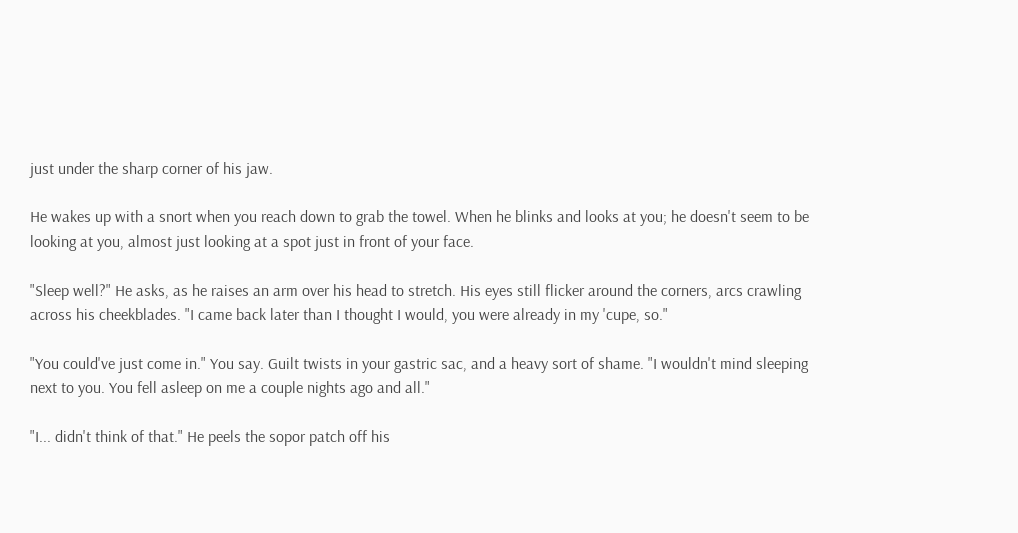just under the sharp corner of his jaw.

He wakes up with a snort when you reach down to grab the towel. When he blinks and looks at you; he doesn't seem to be looking at you, almost just looking at a spot just in front of your face.

"Sleep well?" He asks, as he raises an arm over his head to stretch. His eyes still flicker around the corners, arcs crawling across his cheekblades. "I came back later than I thought I would, you were already in my 'cupe, so."

"You could've just come in." You say. Guilt twists in your gastric sac, and a heavy sort of shame. "I wouldn't mind sleeping next to you. You fell asleep on me a couple nights ago and all."

"I... didn't think of that." He peels the sopor patch off his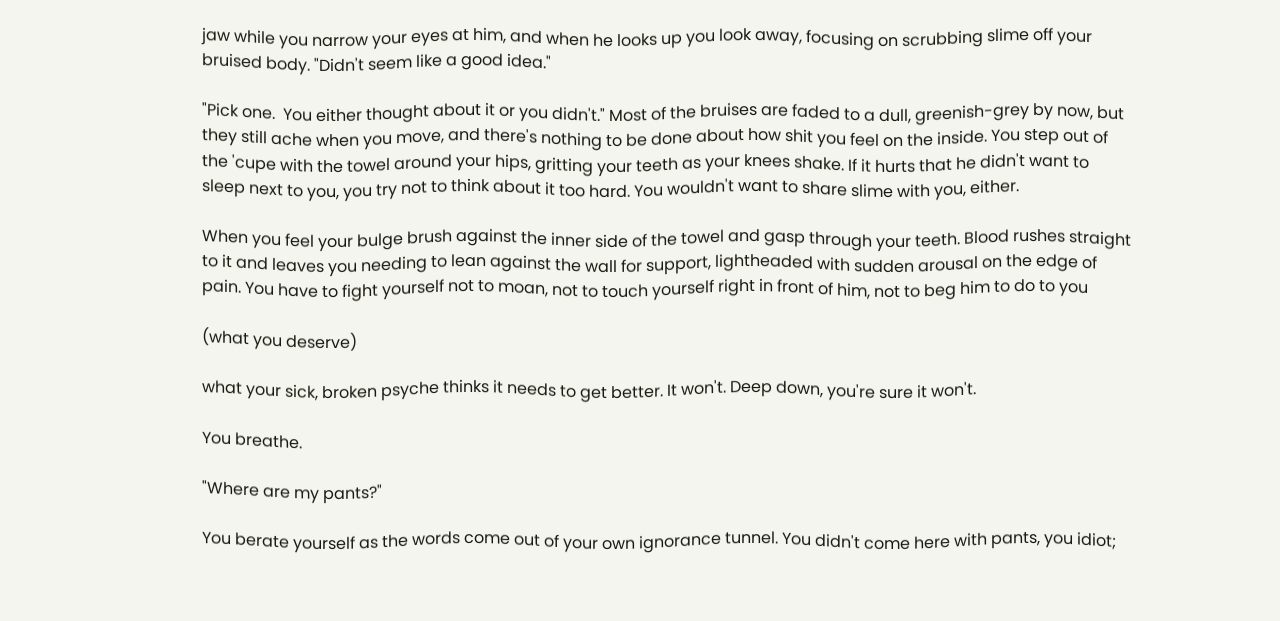jaw while you narrow your eyes at him, and when he looks up you look away, focusing on scrubbing slime off your bruised body. "Didn't seem like a good idea."

"Pick one.  You either thought about it or you didn't." Most of the bruises are faded to a dull, greenish-grey by now, but they still ache when you move, and there's nothing to be done about how shit you feel on the inside. You step out of the 'cupe with the towel around your hips, gritting your teeth as your knees shake. If it hurts that he didn't want to sleep next to you, you try not to think about it too hard. You wouldn't want to share slime with you, either.

When you feel your bulge brush against the inner side of the towel and gasp through your teeth. Blood rushes straight to it and leaves you needing to lean against the wall for support, lightheaded with sudden arousal on the edge of pain. You have to fight yourself not to moan, not to touch yourself right in front of him, not to beg him to do to you

(what you deserve)

what your sick, broken psyche thinks it needs to get better. It won't. Deep down, you're sure it won't.

You breathe.

"Where are my pants?"

You berate yourself as the words come out of your own ignorance tunnel. You didn't come here with pants, you idiot;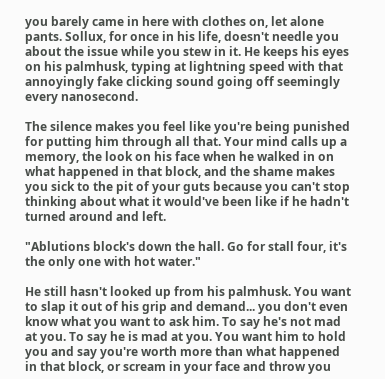you barely came in here with clothes on, let alone pants. Sollux, for once in his life, doesn't needle you about the issue while you stew in it. He keeps his eyes on his palmhusk, typing at lightning speed with that annoyingly fake clicking sound going off seemingly every nanosecond.

The silence makes you feel like you're being punished for putting him through all that. Your mind calls up a memory, the look on his face when he walked in on what happened in that block, and the shame makes you sick to the pit of your guts because you can't stop thinking about what it would've been like if he hadn't turned around and left.

"Ablutions block's down the hall. Go for stall four, it's the only one with hot water."

He still hasn't looked up from his palmhusk. You want to slap it out of his grip and demand... you don't even know what you want to ask him. To say he's not mad at you. To say he is mad at you. You want him to hold you and say you're worth more than what happened in that block, or scream in your face and throw you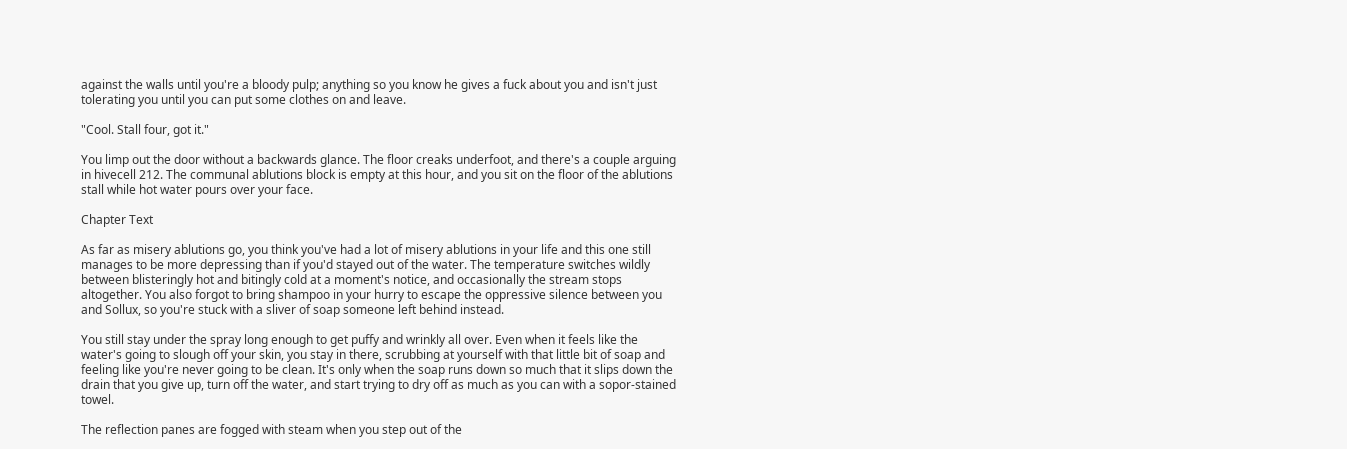against the walls until you're a bloody pulp; anything so you know he gives a fuck about you and isn't just tolerating you until you can put some clothes on and leave.

"Cool. Stall four, got it."

You limp out the door without a backwards glance. The floor creaks underfoot, and there's a couple arguing in hivecell 212. The communal ablutions block is empty at this hour, and you sit on the floor of the ablutions stall while hot water pours over your face.

Chapter Text

As far as misery ablutions go, you think you've had a lot of misery ablutions in your life and this one still manages to be more depressing than if you'd stayed out of the water. The temperature switches wildly between blisteringly hot and bitingly cold at a moment's notice, and occasionally the stream stops altogether. You also forgot to bring shampoo in your hurry to escape the oppressive silence between you and Sollux, so you're stuck with a sliver of soap someone left behind instead.

You still stay under the spray long enough to get puffy and wrinkly all over. Even when it feels like the water's going to slough off your skin, you stay in there, scrubbing at yourself with that little bit of soap and feeling like you're never going to be clean. It's only when the soap runs down so much that it slips down the drain that you give up, turn off the water, and start trying to dry off as much as you can with a sopor-stained towel.

The reflection panes are fogged with steam when you step out of the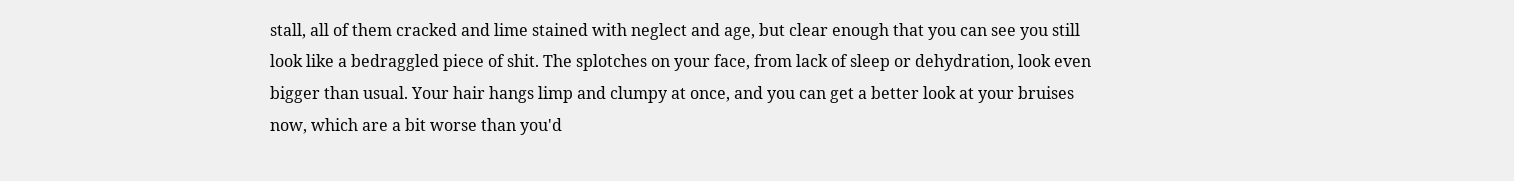stall, all of them cracked and lime stained with neglect and age, but clear enough that you can see you still look like a bedraggled piece of shit. The splotches on your face, from lack of sleep or dehydration, look even bigger than usual. Your hair hangs limp and clumpy at once, and you can get a better look at your bruises now, which are a bit worse than you'd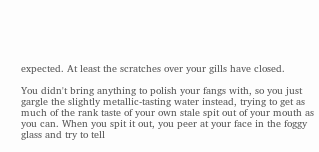expected. At least the scratches over your gills have closed.

You didn't bring anything to polish your fangs with, so you just gargle the slightly metallic-tasting water instead, trying to get as much of the rank taste of your own stale spit out of your mouth as you can. When you spit it out, you peer at your face in the foggy glass and try to tell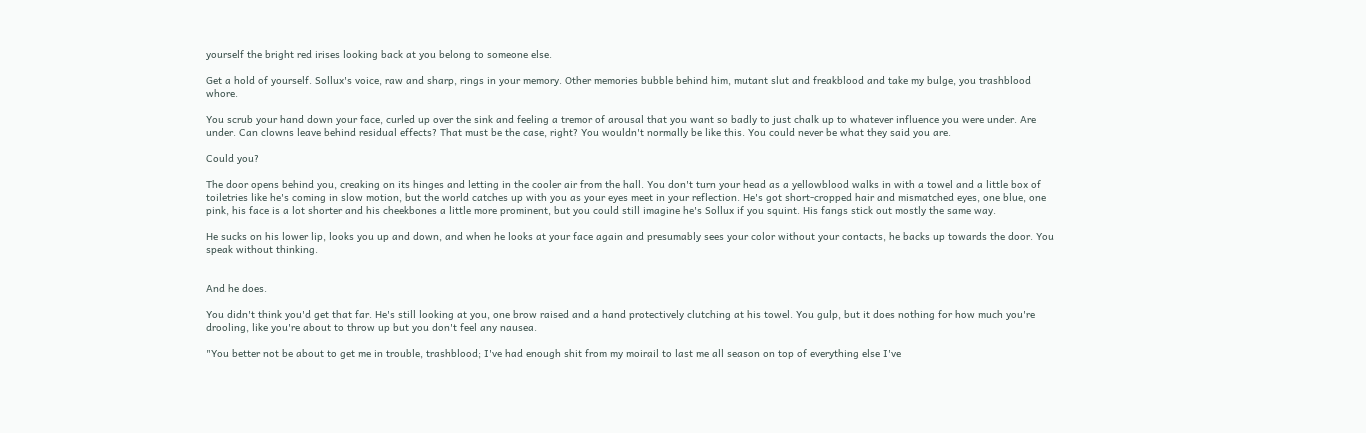yourself the bright red irises looking back at you belong to someone else.

Get a hold of yourself. Sollux's voice, raw and sharp, rings in your memory. Other memories bubble behind him, mutant slut and freakblood and take my bulge, you trashblood whore.

You scrub your hand down your face, curled up over the sink and feeling a tremor of arousal that you want so badly to just chalk up to whatever influence you were under. Are under. Can clowns leave behind residual effects? That must be the case, right? You wouldn't normally be like this. You could never be what they said you are.

Could you?

The door opens behind you, creaking on its hinges and letting in the cooler air from the hall. You don't turn your head as a yellowblood walks in with a towel and a little box of toiletries like he's coming in slow motion, but the world catches up with you as your eyes meet in your reflection. He's got short-cropped hair and mismatched eyes, one blue, one pink, his face is a lot shorter and his cheekbones a little more prominent, but you could still imagine he's Sollux if you squint. His fangs stick out mostly the same way.

He sucks on his lower lip, looks you up and down, and when he looks at your face again and presumably sees your color without your contacts, he backs up towards the door. You speak without thinking.


And he does.

You didn't think you'd get that far. He's still looking at you, one brow raised and a hand protectively clutching at his towel. You gulp, but it does nothing for how much you're drooling, like you're about to throw up but you don't feel any nausea.

"You better not be about to get me in trouble, trashblood; I've had enough shit from my moirail to last me all season on top of everything else I've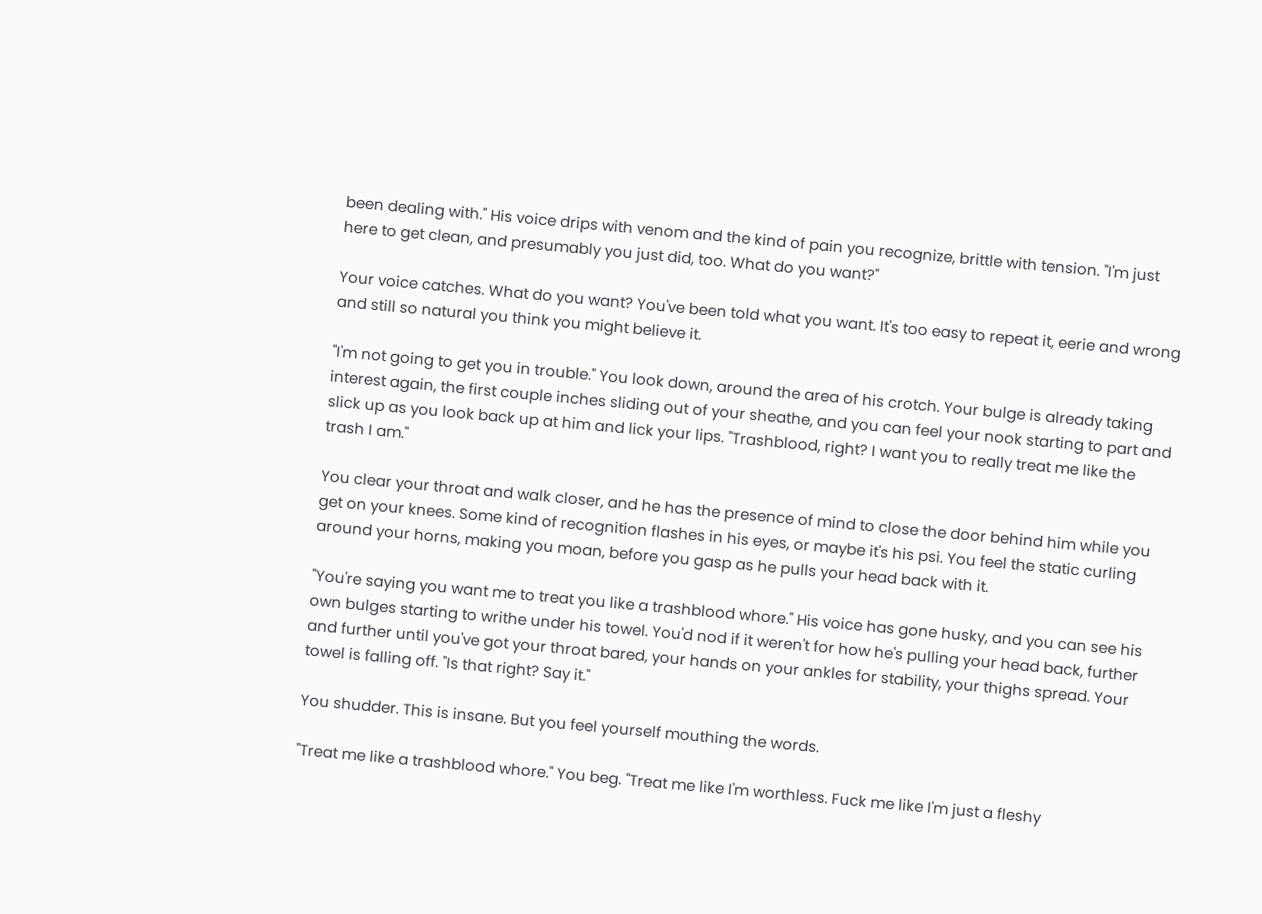been dealing with." His voice drips with venom and the kind of pain you recognize, brittle with tension. "I'm just here to get clean, and presumably you just did, too. What do you want?"

Your voice catches. What do you want? You've been told what you want. It's too easy to repeat it, eerie and wrong and still so natural you think you might believe it.

"I'm not going to get you in trouble." You look down, around the area of his crotch. Your bulge is already taking interest again, the first couple inches sliding out of your sheathe, and you can feel your nook starting to part and slick up as you look back up at him and lick your lips. "Trashblood, right? I want you to really treat me like the trash I am."

You clear your throat and walk closer, and he has the presence of mind to close the door behind him while you get on your knees. Some kind of recognition flashes in his eyes, or maybe it's his psi. You feel the static curling around your horns, making you moan, before you gasp as he pulls your head back with it.

"You're saying you want me to treat you like a trashblood whore." His voice has gone husky, and you can see his own bulges starting to writhe under his towel. You'd nod if it weren't for how he's pulling your head back, further and further until you've got your throat bared, your hands on your ankles for stability, your thighs spread. Your towel is falling off. "Is that right? Say it."

You shudder. This is insane. But you feel yourself mouthing the words.

"Treat me like a trashblood whore." You beg. "Treat me like I'm worthless. Fuck me like I'm just a fleshy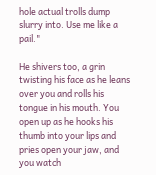hole actual trolls dump slurry into. Use me like a pail."

He shivers too, a grin twisting his face as he leans over you and rolls his tongue in his mouth. You open up as he hooks his thumb into your lips and pries open your jaw, and you watch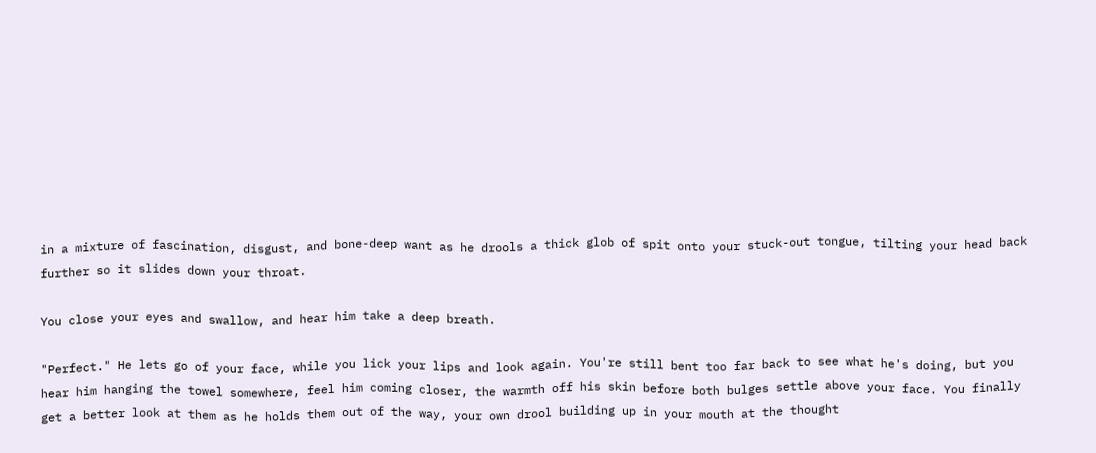in a mixture of fascination, disgust, and bone-deep want as he drools a thick glob of spit onto your stuck-out tongue, tilting your head back further so it slides down your throat.

You close your eyes and swallow, and hear him take a deep breath.

"Perfect." He lets go of your face, while you lick your lips and look again. You're still bent too far back to see what he's doing, but you hear him hanging the towel somewhere, feel him coming closer, the warmth off his skin before both bulges settle above your face. You finally get a better look at them as he holds them out of the way, your own drool building up in your mouth at the thought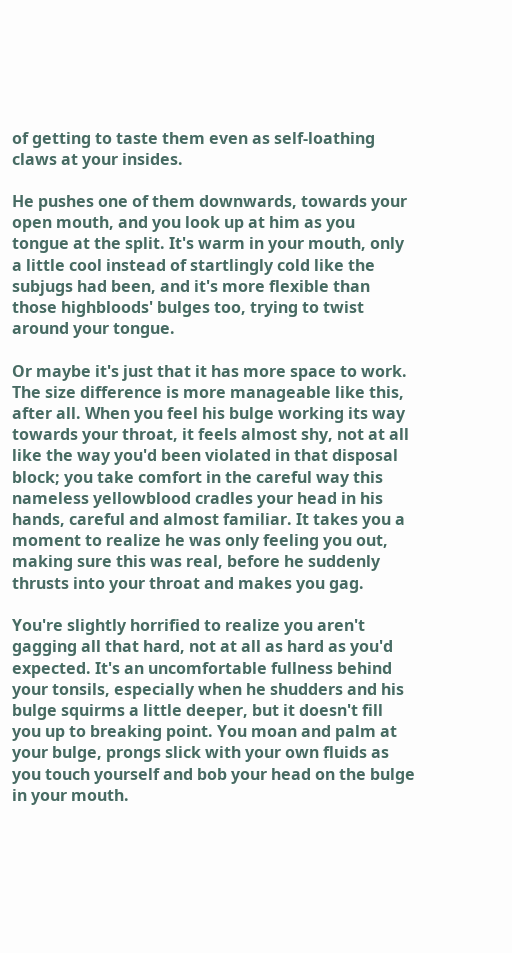of getting to taste them even as self-loathing claws at your insides.

He pushes one of them downwards, towards your open mouth, and you look up at him as you tongue at the split. It's warm in your mouth, only a little cool instead of startlingly cold like the subjugs had been, and it's more flexible than those highbloods' bulges too, trying to twist around your tongue.

Or maybe it's just that it has more space to work. The size difference is more manageable like this, after all. When you feel his bulge working its way towards your throat, it feels almost shy, not at all like the way you'd been violated in that disposal block; you take comfort in the careful way this nameless yellowblood cradles your head in his hands, careful and almost familiar. It takes you a moment to realize he was only feeling you out, making sure this was real, before he suddenly thrusts into your throat and makes you gag.

You're slightly horrified to realize you aren't gagging all that hard, not at all as hard as you'd expected. It's an uncomfortable fullness behind your tonsils, especially when he shudders and his bulge squirms a little deeper, but it doesn't fill you up to breaking point. You moan and palm at your bulge, prongs slick with your own fluids as you touch yourself and bob your head on the bulge in your mouth.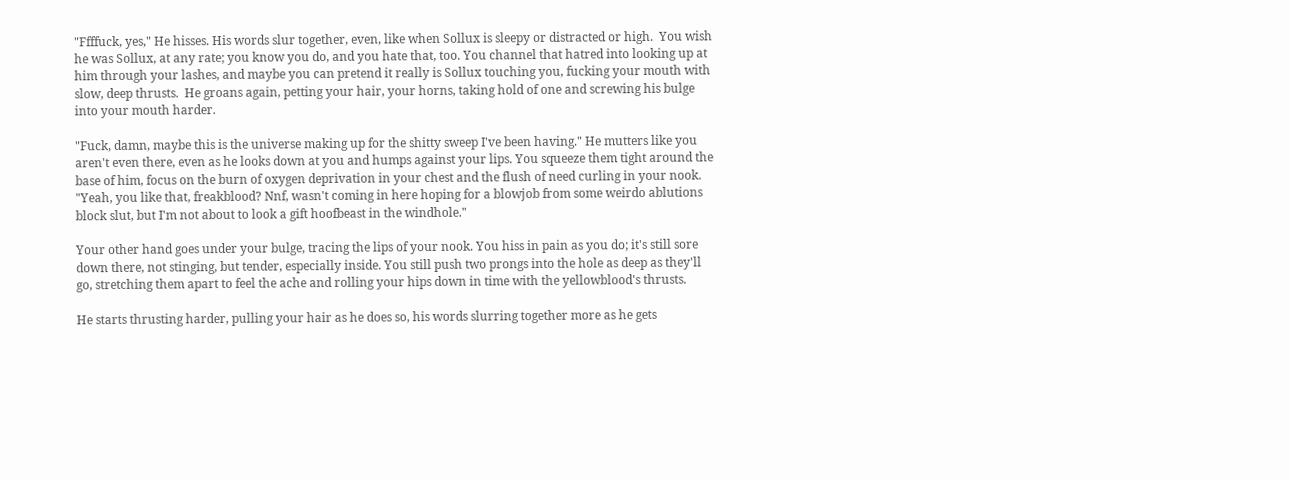"Ffffuck, yes," He hisses. His words slur together, even, like when Sollux is sleepy or distracted or high.  You wish he was Sollux, at any rate; you know you do, and you hate that, too. You channel that hatred into looking up at him through your lashes, and maybe you can pretend it really is Sollux touching you, fucking your mouth with slow, deep thrusts.  He groans again, petting your hair, your horns, taking hold of one and screwing his bulge into your mouth harder.

"Fuck, damn, maybe this is the universe making up for the shitty sweep I've been having." He mutters like you aren't even there, even as he looks down at you and humps against your lips. You squeeze them tight around the base of him, focus on the burn of oxygen deprivation in your chest and the flush of need curling in your nook. "Yeah, you like that, freakblood? Nnf, wasn't coming in here hoping for a blowjob from some weirdo ablutions block slut, but I'm not about to look a gift hoofbeast in the windhole."

Your other hand goes under your bulge, tracing the lips of your nook. You hiss in pain as you do; it's still sore down there, not stinging, but tender, especially inside. You still push two prongs into the hole as deep as they'll go, stretching them apart to feel the ache and rolling your hips down in time with the yellowblood's thrusts.

He starts thrusting harder, pulling your hair as he does so, his words slurring together more as he gets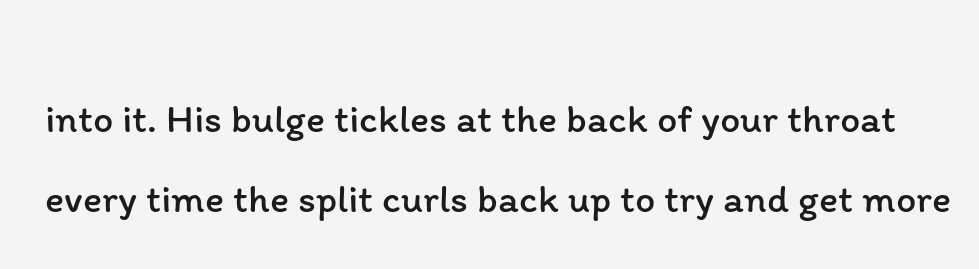into it. His bulge tickles at the back of your throat every time the split curls back up to try and get more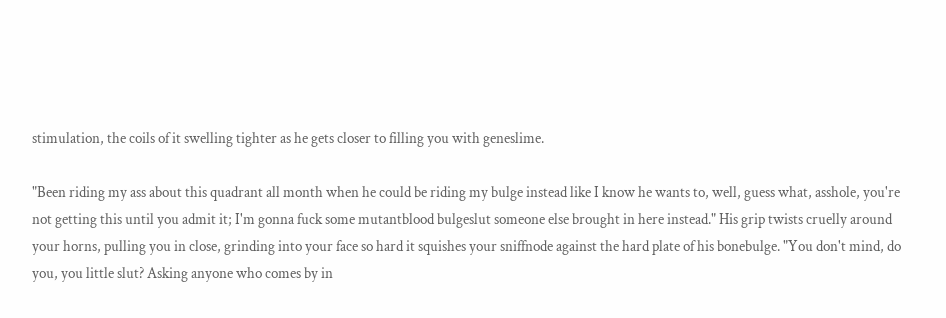stimulation, the coils of it swelling tighter as he gets closer to filling you with geneslime.

"Been riding my ass about this quadrant all month when he could be riding my bulge instead like I know he wants to, well, guess what, asshole, you're not getting this until you admit it; I'm gonna fuck some mutantblood bulgeslut someone else brought in here instead." His grip twists cruelly around your horns, pulling you in close, grinding into your face so hard it squishes your sniffnode against the hard plate of his bonebulge. "You don't mind, do you, you little slut? Asking anyone who comes by in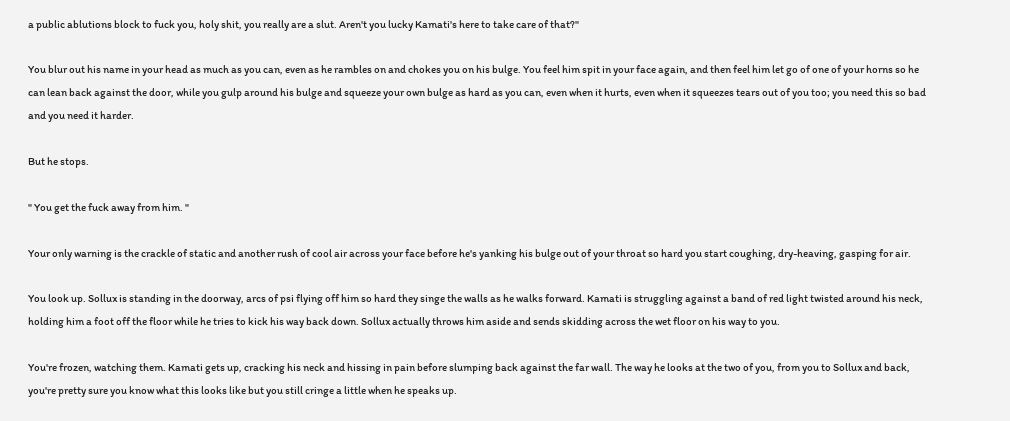a public ablutions block to fuck you, holy shit, you really are a slut. Aren't you lucky Kamati's here to take care of that?"

You blur out his name in your head as much as you can, even as he rambles on and chokes you on his bulge. You feel him spit in your face again, and then feel him let go of one of your horns so he can lean back against the door, while you gulp around his bulge and squeeze your own bulge as hard as you can, even when it hurts, even when it squeezes tears out of you too; you need this so bad and you need it harder.

But he stops.

" You get the fuck away from him. "

Your only warning is the crackle of static and another rush of cool air across your face before he's yanking his bulge out of your throat so hard you start coughing, dry-heaving, gasping for air.

You look up. Sollux is standing in the doorway, arcs of psi flying off him so hard they singe the walls as he walks forward. Kamati is struggling against a band of red light twisted around his neck, holding him a foot off the floor while he tries to kick his way back down. Sollux actually throws him aside and sends skidding across the wet floor on his way to you.

You're frozen, watching them. Kamati gets up, cracking his neck and hissing in pain before slumping back against the far wall. The way he looks at the two of you, from you to Sollux and back, you're pretty sure you know what this looks like but you still cringe a little when he speaks up.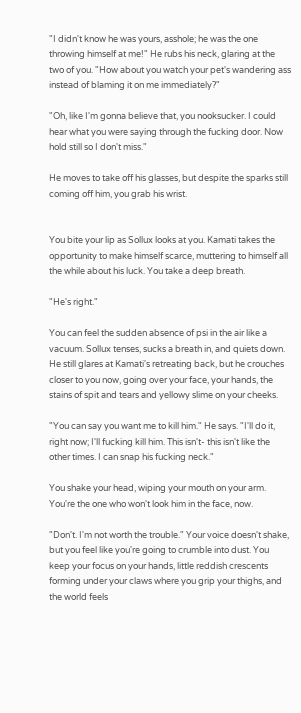"I didn't know he was yours, asshole; he was the one throwing himself at me!" He rubs his neck, glaring at the two of you. "How about you watch your pet's wandering ass instead of blaming it on me immediately?"

"Oh, like I'm gonna believe that, you nooksucker. I could hear what you were saying through the fucking door. Now hold still so I don't miss."

He moves to take off his glasses, but despite the sparks still coming off him, you grab his wrist.


You bite your lip as Sollux looks at you. Kamati takes the opportunity to make himself scarce, muttering to himself all the while about his luck. You take a deep breath.

"He's right."

You can feel the sudden absence of psi in the air like a vacuum. Sollux tenses, sucks a breath in, and quiets down. He still glares at Kamati's retreating back, but he crouches closer to you now, going over your face, your hands, the stains of spit and tears and yellowy slime on your cheeks.

"You can say you want me to kill him." He says. "I'll do it, right now; I'll fucking kill him. This isn't- this isn't like the other times. I can snap his fucking neck."

You shake your head, wiping your mouth on your arm. You're the one who won't look him in the face, now.

"Don't. I'm not worth the trouble." Your voice doesn't shake, but you feel like you're going to crumble into dust. You keep your focus on your hands, little reddish crescents forming under your claws where you grip your thighs, and the world feels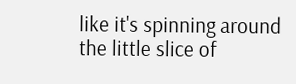like it's spinning around the little slice of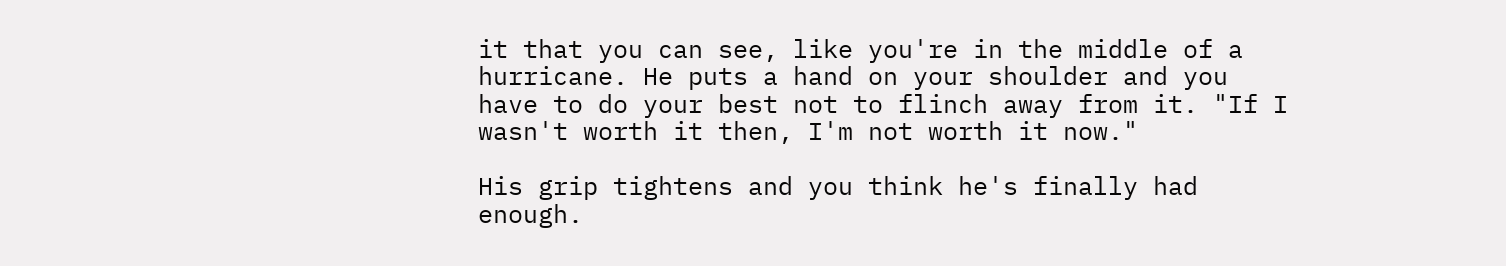it that you can see, like you're in the middle of a hurricane. He puts a hand on your shoulder and you have to do your best not to flinch away from it. "If I wasn't worth it then, I'm not worth it now."

His grip tightens and you think he's finally had enough.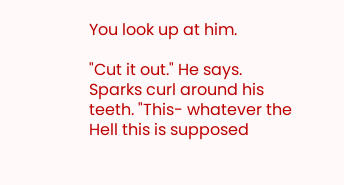You look up at him.

"Cut it out." He says. Sparks curl around his teeth. "This- whatever the Hell this is supposed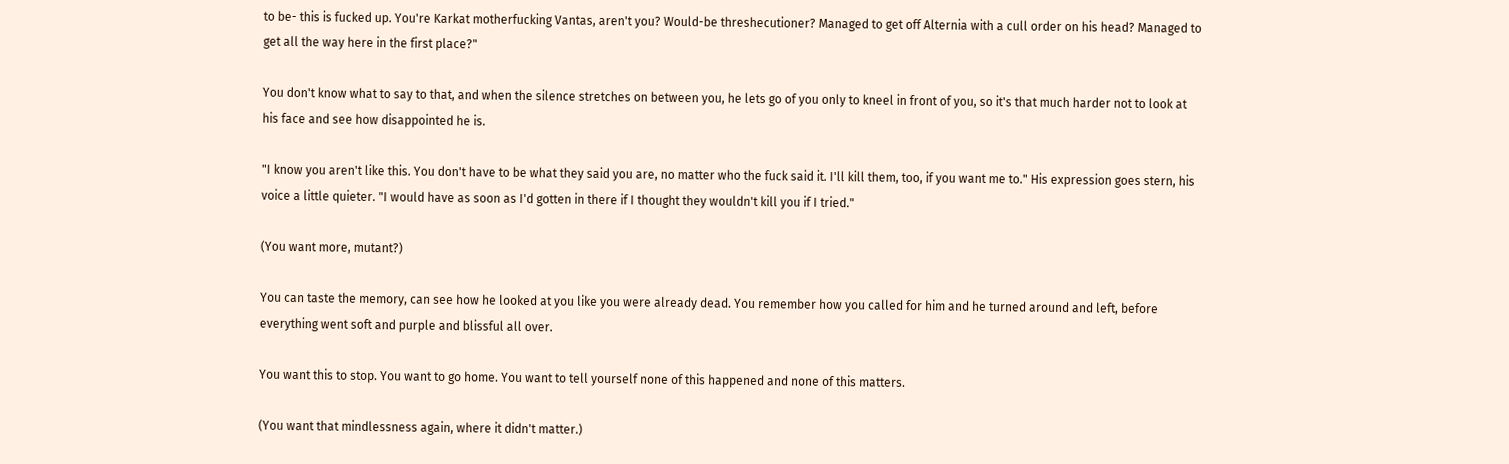to be- this is fucked up. You're Karkat motherfucking Vantas, aren't you? Would-be threshecutioner? Managed to get off Alternia with a cull order on his head? Managed to get all the way here in the first place?"

You don't know what to say to that, and when the silence stretches on between you, he lets go of you only to kneel in front of you, so it's that much harder not to look at his face and see how disappointed he is.

"I know you aren't like this. You don't have to be what they said you are, no matter who the fuck said it. I'll kill them, too, if you want me to." His expression goes stern, his voice a little quieter. "I would have as soon as I'd gotten in there if I thought they wouldn't kill you if I tried."

(You want more, mutant?)

You can taste the memory, can see how he looked at you like you were already dead. You remember how you called for him and he turned around and left, before everything went soft and purple and blissful all over.

You want this to stop. You want to go home. You want to tell yourself none of this happened and none of this matters.

(You want that mindlessness again, where it didn't matter.)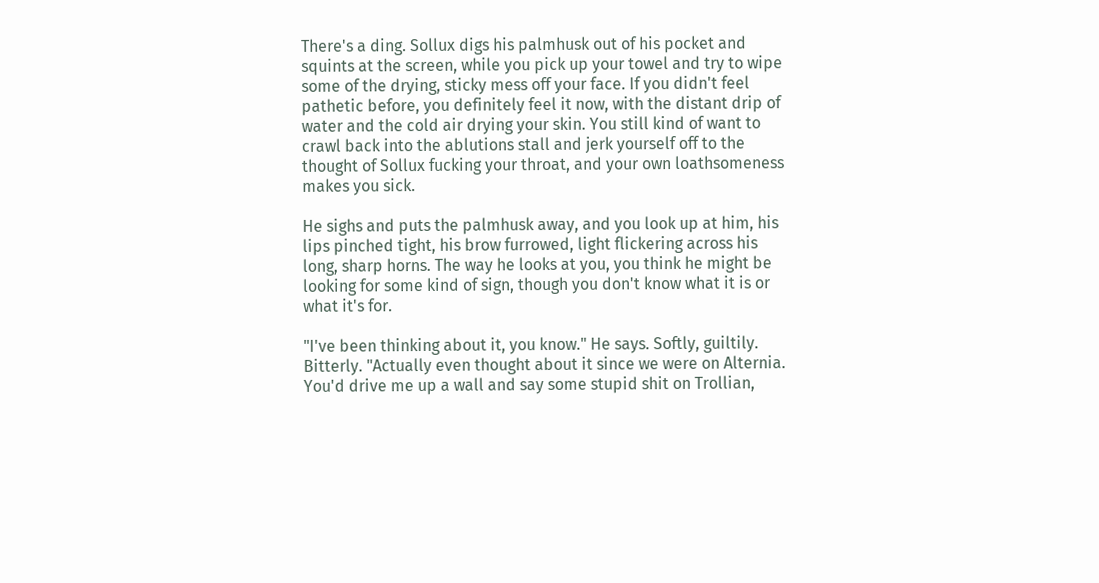There's a ding. Sollux digs his palmhusk out of his pocket and squints at the screen, while you pick up your towel and try to wipe some of the drying, sticky mess off your face. If you didn't feel pathetic before, you definitely feel it now, with the distant drip of water and the cold air drying your skin. You still kind of want to crawl back into the ablutions stall and jerk yourself off to the thought of Sollux fucking your throat, and your own loathsomeness makes you sick.

He sighs and puts the palmhusk away, and you look up at him, his lips pinched tight, his brow furrowed, light flickering across his long, sharp horns. The way he looks at you, you think he might be looking for some kind of sign, though you don't know what it is or what it's for.

"I've been thinking about it, you know." He says. Softly, guiltily. Bitterly. "Actually even thought about it since we were on Alternia. You'd drive me up a wall and say some stupid shit on Trollian,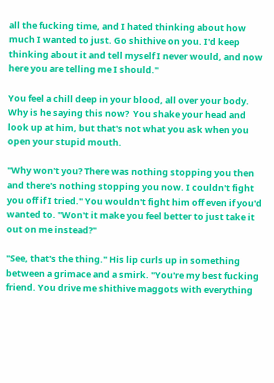all the fucking time, and I hated thinking about how much I wanted to just. Go shithive on you. I'd keep thinking about it and tell myself I never would, and now here you are telling me I should."

You feel a chill deep in your blood, all over your body. Why is he saying this now?  You shake your head and look up at him, but that's not what you ask when you open your stupid mouth.

"Why won't you? There was nothing stopping you then and there's nothing stopping you now. I couldn't fight you off if I tried." You wouldn't fight him off even if you'd wanted to. "Won't it make you feel better to just take it out on me instead?"

"See, that's the thing." His lip curls up in something between a grimace and a smirk. "You're my best fucking friend. You drive me shithive maggots with everything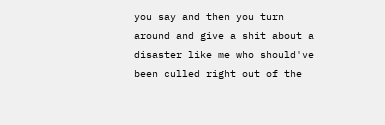you say and then you turn around and give a shit about a disaster like me who should've been culled right out of the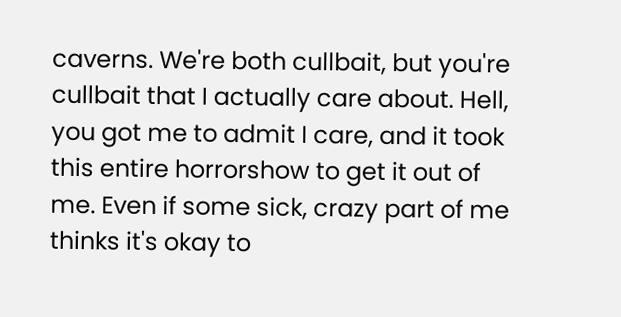caverns. We're both cullbait, but you're cullbait that I actually care about. Hell, you got me to admit I care, and it took this entire horrorshow to get it out of me. Even if some sick, crazy part of me thinks it's okay to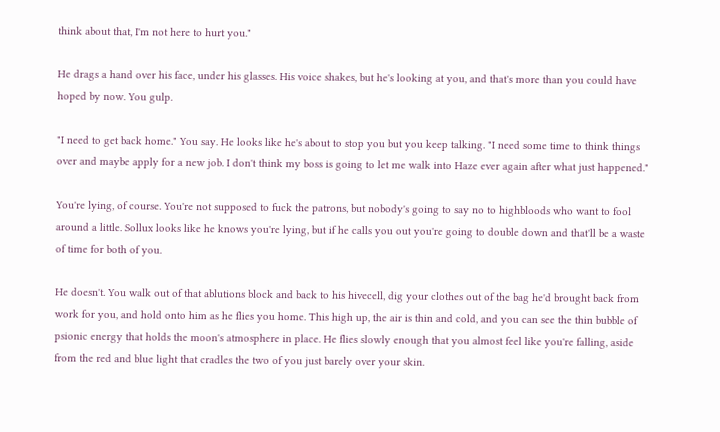think about that, I'm not here to hurt you."

He drags a hand over his face, under his glasses. His voice shakes, but he's looking at you, and that's more than you could have hoped by now. You gulp.

"I need to get back home." You say. He looks like he's about to stop you but you keep talking. "I need some time to think things over and maybe apply for a new job. I don't think my boss is going to let me walk into Haze ever again after what just happened."

You're lying, of course. You're not supposed to fuck the patrons, but nobody's going to say no to highbloods who want to fool around a little. Sollux looks like he knows you're lying, but if he calls you out you're going to double down and that'll be a waste of time for both of you.

He doesn't. You walk out of that ablutions block and back to his hivecell, dig your clothes out of the bag he'd brought back from work for you, and hold onto him as he flies you home. This high up, the air is thin and cold, and you can see the thin bubble of psionic energy that holds the moon's atmosphere in place. He flies slowly enough that you almost feel like you're falling, aside from the red and blue light that cradles the two of you just barely over your skin.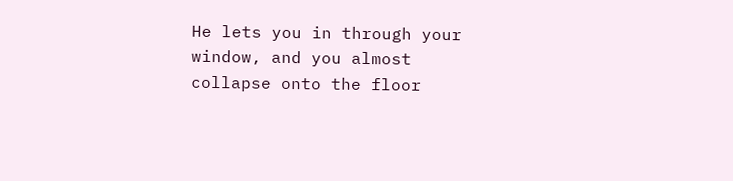He lets you in through your window, and you almost collapse onto the floor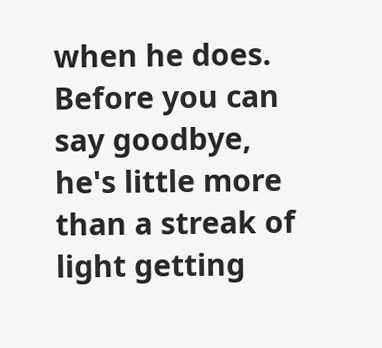when he does. Before you can say goodbye, he's little more than a streak of light getting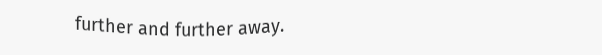further and further away.